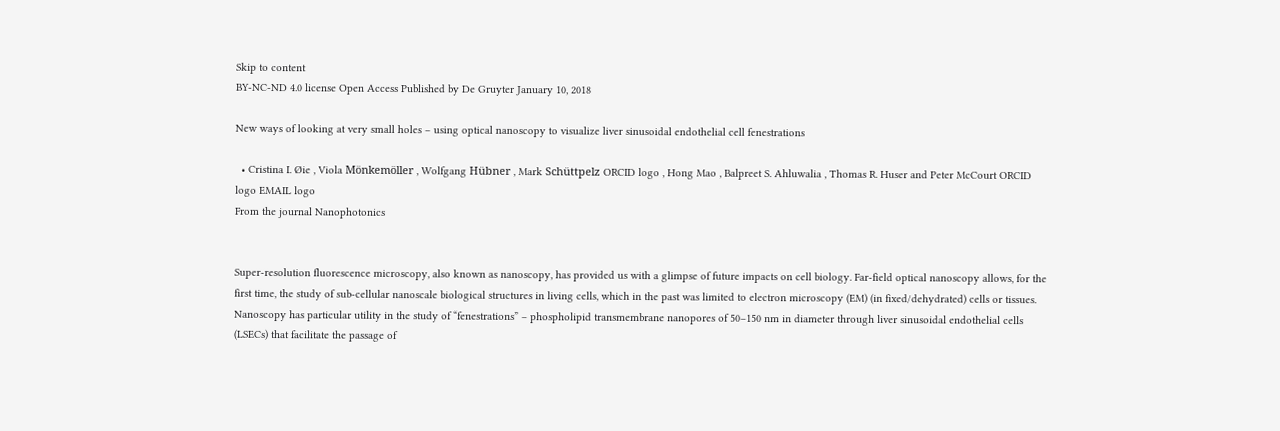Skip to content
BY-NC-ND 4.0 license Open Access Published by De Gruyter January 10, 2018

New ways of looking at very small holes – using optical nanoscopy to visualize liver sinusoidal endothelial cell fenestrations

  • Cristina I. Øie , Viola Mönkemöller , Wolfgang Hübner , Mark Schüttpelz ORCID logo , Hong Mao , Balpreet S. Ahluwalia , Thomas R. Huser and Peter McCourt ORCID logo EMAIL logo
From the journal Nanophotonics


Super-resolution fluorescence microscopy, also known as nanoscopy, has provided us with a glimpse of future impacts on cell biology. Far-field optical nanoscopy allows, for the first time, the study of sub-cellular nanoscale biological structures in living cells, which in the past was limited to electron microscopy (EM) (in fixed/dehydrated) cells or tissues. Nanoscopy has particular utility in the study of “fenestrations” – phospholipid transmembrane nanopores of 50–150 nm in diameter through liver sinusoidal endothelial cells (LSECs) that facilitate the passage of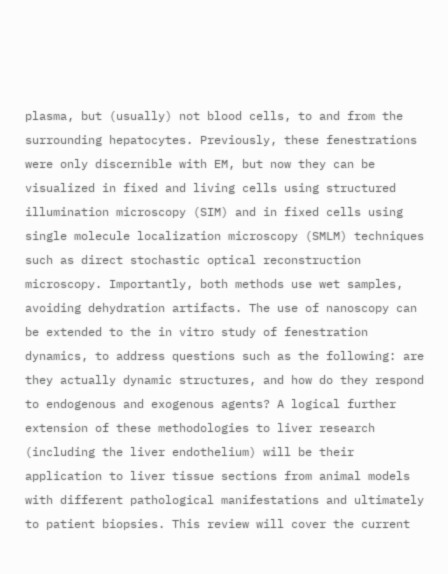plasma, but (usually) not blood cells, to and from the surrounding hepatocytes. Previously, these fenestrations were only discernible with EM, but now they can be visualized in fixed and living cells using structured illumination microscopy (SIM) and in fixed cells using single molecule localization microscopy (SMLM) techniques such as direct stochastic optical reconstruction microscopy. Importantly, both methods use wet samples, avoiding dehydration artifacts. The use of nanoscopy can be extended to the in vitro study of fenestration dynamics, to address questions such as the following: are they actually dynamic structures, and how do they respond to endogenous and exogenous agents? A logical further extension of these methodologies to liver research (including the liver endothelium) will be their application to liver tissue sections from animal models with different pathological manifestations and ultimately to patient biopsies. This review will cover the current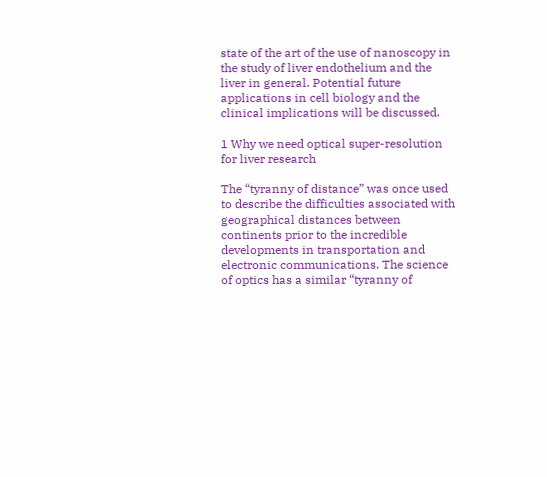state of the art of the use of nanoscopy in the study of liver endothelium and the liver in general. Potential future applications in cell biology and the clinical implications will be discussed.

1 Why we need optical super-resolution for liver research

The “tyranny of distance” was once used to describe the difficulties associated with geographical distances between continents prior to the incredible developments in transportation and electronic communications. The science of optics has a similar “tyranny of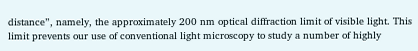distance”, namely, the approximately 200 nm optical diffraction limit of visible light. This limit prevents our use of conventional light microscopy to study a number of highly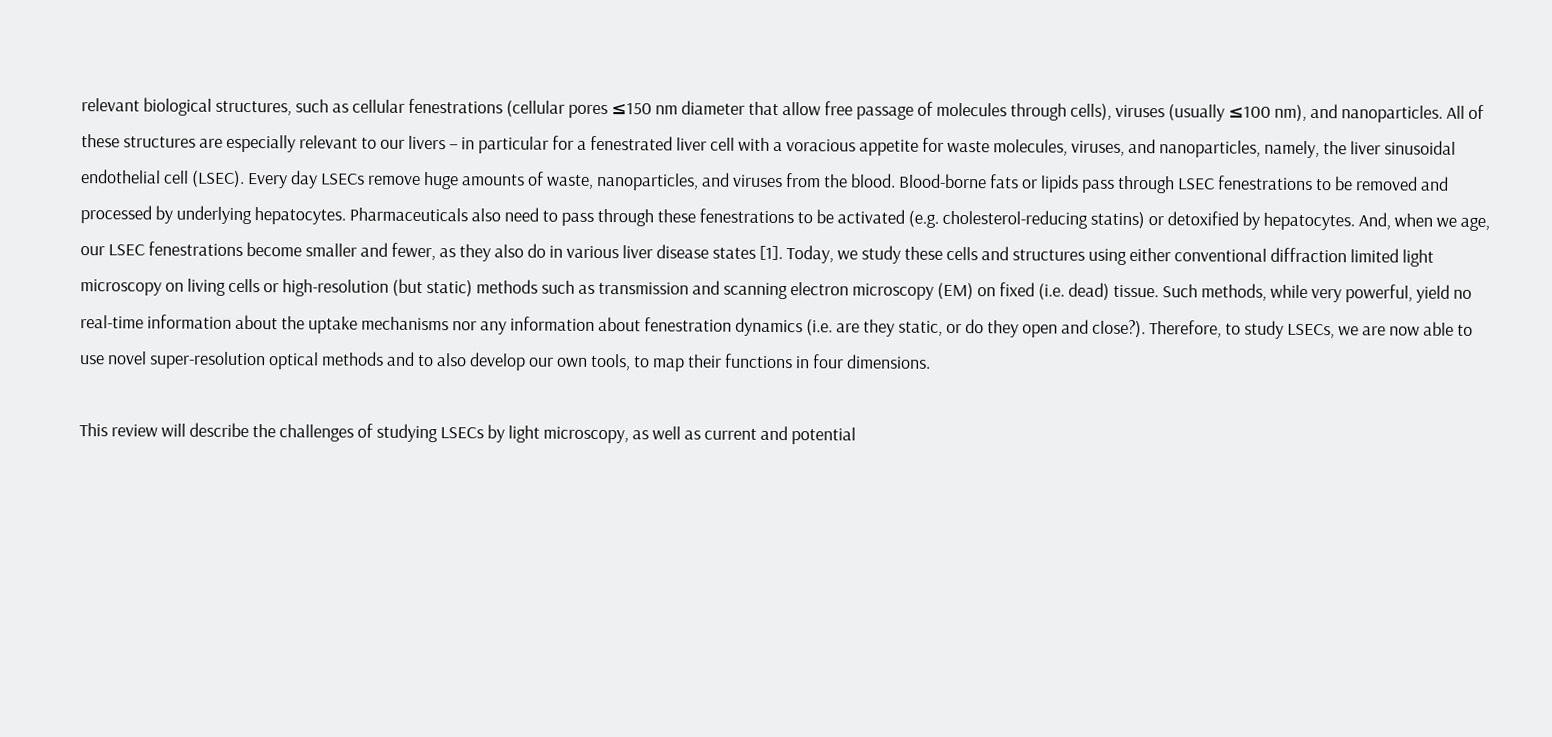relevant biological structures, such as cellular fenestrations (cellular pores ≤150 nm diameter that allow free passage of molecules through cells), viruses (usually ≤100 nm), and nanoparticles. All of these structures are especially relevant to our livers – in particular for a fenestrated liver cell with a voracious appetite for waste molecules, viruses, and nanoparticles, namely, the liver sinusoidal endothelial cell (LSEC). Every day LSECs remove huge amounts of waste, nanoparticles, and viruses from the blood. Blood-borne fats or lipids pass through LSEC fenestrations to be removed and processed by underlying hepatocytes. Pharmaceuticals also need to pass through these fenestrations to be activated (e.g. cholesterol-reducing statins) or detoxified by hepatocytes. And, when we age, our LSEC fenestrations become smaller and fewer, as they also do in various liver disease states [1]. Today, we study these cells and structures using either conventional diffraction limited light microscopy on living cells or high-resolution (but static) methods such as transmission and scanning electron microscopy (EM) on fixed (i.e. dead) tissue. Such methods, while very powerful, yield no real-time information about the uptake mechanisms nor any information about fenestration dynamics (i.e. are they static, or do they open and close?). Therefore, to study LSECs, we are now able to use novel super-resolution optical methods and to also develop our own tools, to map their functions in four dimensions.

This review will describe the challenges of studying LSECs by light microscopy, as well as current and potential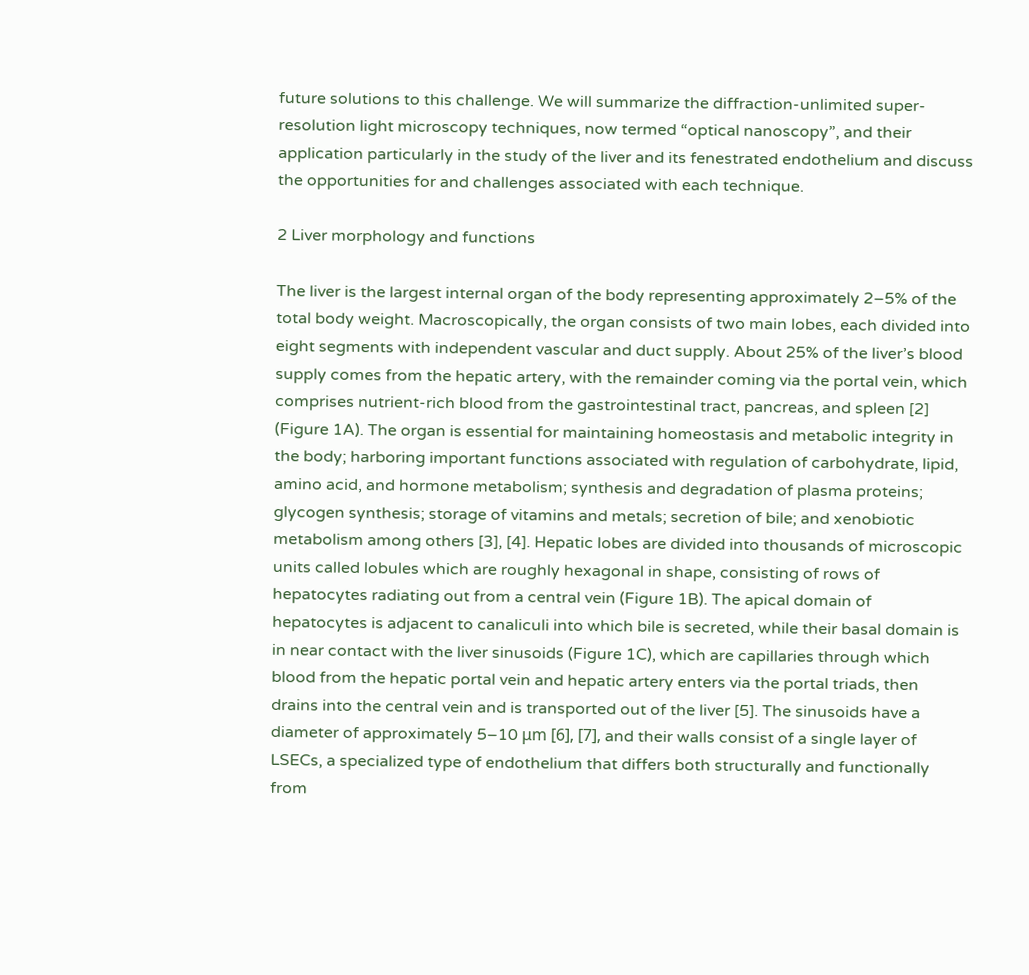future solutions to this challenge. We will summarize the diffraction-unlimited super-resolution light microscopy techniques, now termed “optical nanoscopy”, and their application particularly in the study of the liver and its fenestrated endothelium and discuss the opportunities for and challenges associated with each technique.

2 Liver morphology and functions

The liver is the largest internal organ of the body representing approximately 2–5% of the total body weight. Macroscopically, the organ consists of two main lobes, each divided into eight segments with independent vascular and duct supply. About 25% of the liver’s blood supply comes from the hepatic artery, with the remainder coming via the portal vein, which comprises nutrient-rich blood from the gastrointestinal tract, pancreas, and spleen [2] (Figure 1A). The organ is essential for maintaining homeostasis and metabolic integrity in the body; harboring important functions associated with regulation of carbohydrate, lipid, amino acid, and hormone metabolism; synthesis and degradation of plasma proteins; glycogen synthesis; storage of vitamins and metals; secretion of bile; and xenobiotic metabolism among others [3], [4]. Hepatic lobes are divided into thousands of microscopic units called lobules which are roughly hexagonal in shape, consisting of rows of hepatocytes radiating out from a central vein (Figure 1B). The apical domain of hepatocytes is adjacent to canaliculi into which bile is secreted, while their basal domain is in near contact with the liver sinusoids (Figure 1C), which are capillaries through which blood from the hepatic portal vein and hepatic artery enters via the portal triads, then drains into the central vein and is transported out of the liver [5]. The sinusoids have a diameter of approximately 5–10 μm [6], [7], and their walls consist of a single layer of LSECs, a specialized type of endothelium that differs both structurally and functionally from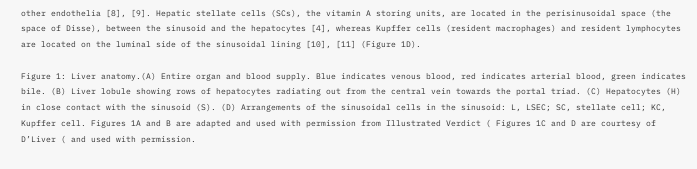other endothelia [8], [9]. Hepatic stellate cells (SCs), the vitamin A storing units, are located in the perisinusoidal space (the space of Disse), between the sinusoid and the hepatocytes [4], whereas Kupffer cells (resident macrophages) and resident lymphocytes are located on the luminal side of the sinusoidal lining [10], [11] (Figure 1D).

Figure 1: Liver anatomy.(A) Entire organ and blood supply. Blue indicates venous blood, red indicates arterial blood, green indicates bile. (B) Liver lobule showing rows of hepatocytes radiating out from the central vein towards the portal triad. (C) Hepatocytes (H) in close contact with the sinusoid (S). (D) Arrangements of the sinusoidal cells in the sinusoid: L, LSEC; SC, stellate cell; KC, Kupffer cell. Figures 1A and B are adapted and used with permission from Illustrated Verdict ( Figures 1C and D are courtesy of D’Liver ( and used with permission.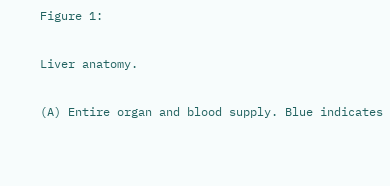Figure 1:

Liver anatomy.

(A) Entire organ and blood supply. Blue indicates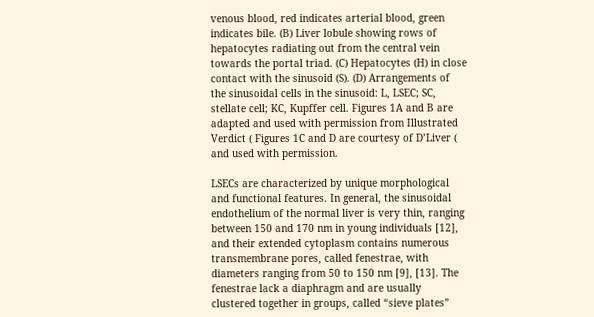venous blood, red indicates arterial blood, green indicates bile. (B) Liver lobule showing rows of hepatocytes radiating out from the central vein towards the portal triad. (C) Hepatocytes (H) in close contact with the sinusoid (S). (D) Arrangements of the sinusoidal cells in the sinusoid: L, LSEC; SC, stellate cell; KC, Kupffer cell. Figures 1A and B are adapted and used with permission from Illustrated Verdict ( Figures 1C and D are courtesy of D’Liver ( and used with permission.

LSECs are characterized by unique morphological and functional features. In general, the sinusoidal endothelium of the normal liver is very thin, ranging between 150 and 170 nm in young individuals [12], and their extended cytoplasm contains numerous transmembrane pores, called fenestrae, with diameters ranging from 50 to 150 nm [9], [13]. The fenestrae lack a diaphragm and are usually clustered together in groups, called “sieve plates”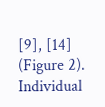[9], [14] (Figure 2). Individual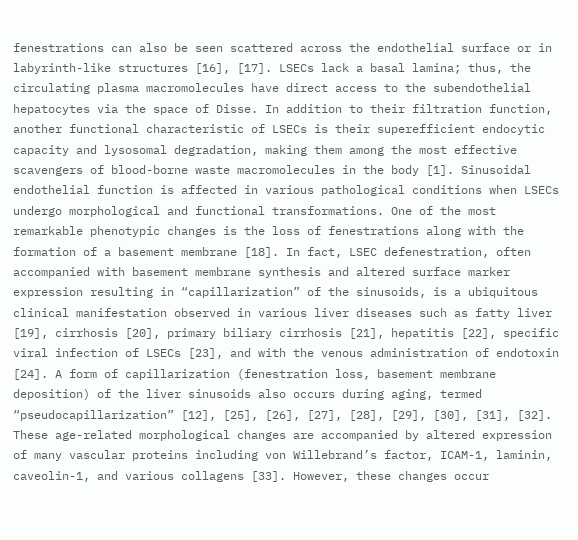fenestrations can also be seen scattered across the endothelial surface or in labyrinth-like structures [16], [17]. LSECs lack a basal lamina; thus, the circulating plasma macromolecules have direct access to the subendothelial hepatocytes via the space of Disse. In addition to their filtration function, another functional characteristic of LSECs is their superefficient endocytic capacity and lysosomal degradation, making them among the most effective scavengers of blood-borne waste macromolecules in the body [1]. Sinusoidal endothelial function is affected in various pathological conditions when LSECs undergo morphological and functional transformations. One of the most remarkable phenotypic changes is the loss of fenestrations along with the formation of a basement membrane [18]. In fact, LSEC defenestration, often accompanied with basement membrane synthesis and altered surface marker expression resulting in “capillarization” of the sinusoids, is a ubiquitous clinical manifestation observed in various liver diseases such as fatty liver [19], cirrhosis [20], primary biliary cirrhosis [21], hepatitis [22], specific viral infection of LSECs [23], and with the venous administration of endotoxin [24]. A form of capillarization (fenestration loss, basement membrane deposition) of the liver sinusoids also occurs during aging, termed “pseudocapillarization” [12], [25], [26], [27], [28], [29], [30], [31], [32]. These age-related morphological changes are accompanied by altered expression of many vascular proteins including von Willebrand’s factor, ICAM-1, laminin, caveolin-1, and various collagens [33]. However, these changes occur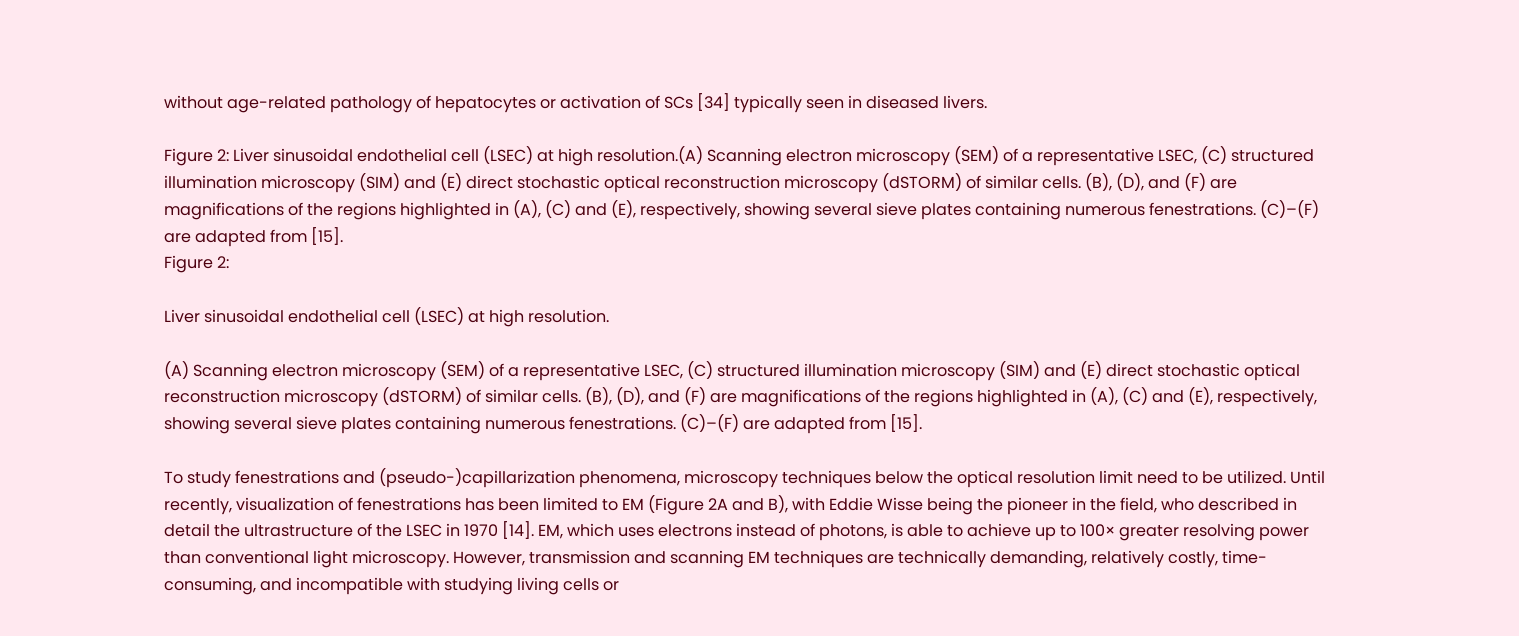without age-related pathology of hepatocytes or activation of SCs [34] typically seen in diseased livers.

Figure 2: Liver sinusoidal endothelial cell (LSEC) at high resolution.(A) Scanning electron microscopy (SEM) of a representative LSEC, (C) structured illumination microscopy (SIM) and (E) direct stochastic optical reconstruction microscopy (dSTORM) of similar cells. (B), (D), and (F) are magnifications of the regions highlighted in (A), (C) and (E), respectively, showing several sieve plates containing numerous fenestrations. (C)–(F) are adapted from [15].
Figure 2:

Liver sinusoidal endothelial cell (LSEC) at high resolution.

(A) Scanning electron microscopy (SEM) of a representative LSEC, (C) structured illumination microscopy (SIM) and (E) direct stochastic optical reconstruction microscopy (dSTORM) of similar cells. (B), (D), and (F) are magnifications of the regions highlighted in (A), (C) and (E), respectively, showing several sieve plates containing numerous fenestrations. (C)–(F) are adapted from [15].

To study fenestrations and (pseudo-)capillarization phenomena, microscopy techniques below the optical resolution limit need to be utilized. Until recently, visualization of fenestrations has been limited to EM (Figure 2A and B), with Eddie Wisse being the pioneer in the field, who described in detail the ultrastructure of the LSEC in 1970 [14]. EM, which uses electrons instead of photons, is able to achieve up to 100× greater resolving power than conventional light microscopy. However, transmission and scanning EM techniques are technically demanding, relatively costly, time-consuming, and incompatible with studying living cells or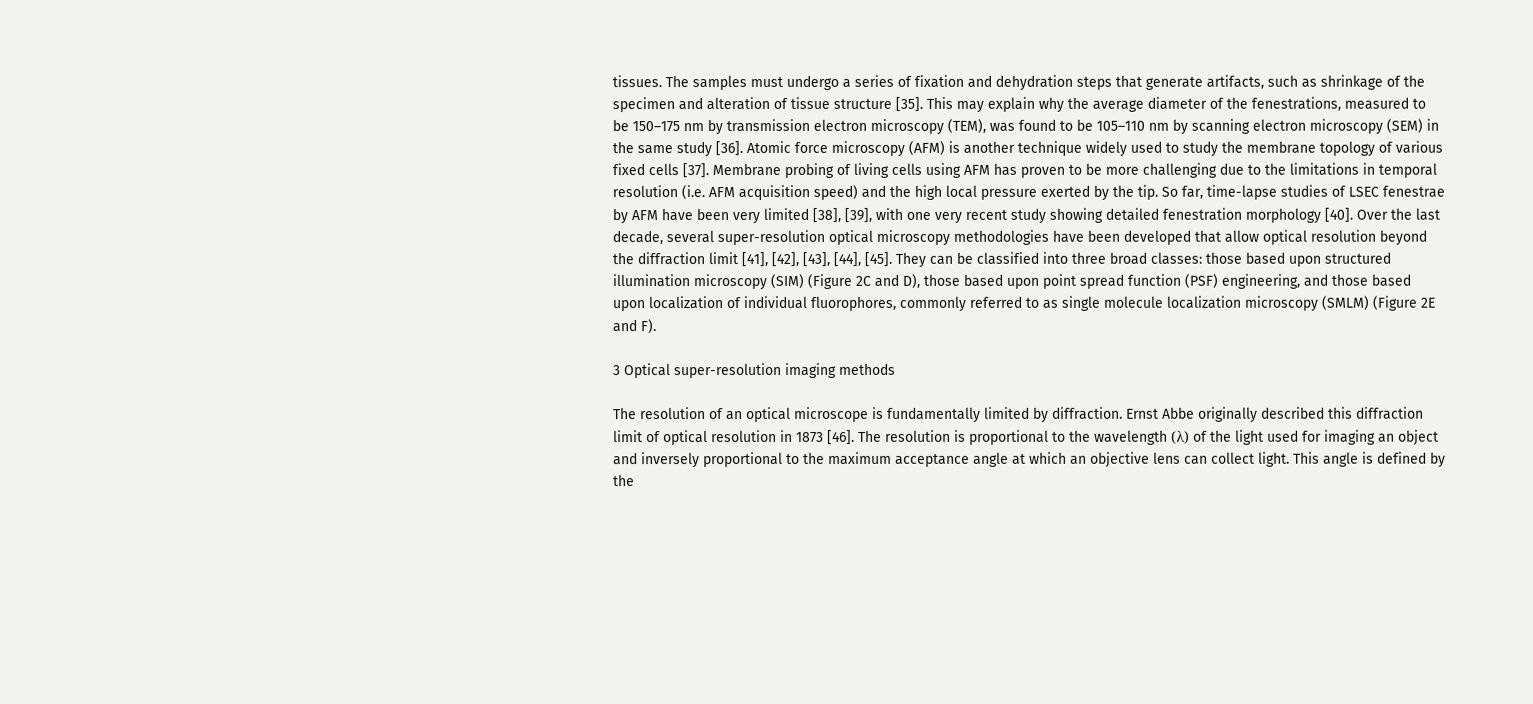tissues. The samples must undergo a series of fixation and dehydration steps that generate artifacts, such as shrinkage of the specimen and alteration of tissue structure [35]. This may explain why the average diameter of the fenestrations, measured to be 150–175 nm by transmission electron microscopy (TEM), was found to be 105–110 nm by scanning electron microscopy (SEM) in the same study [36]. Atomic force microscopy (AFM) is another technique widely used to study the membrane topology of various fixed cells [37]. Membrane probing of living cells using AFM has proven to be more challenging due to the limitations in temporal resolution (i.e. AFM acquisition speed) and the high local pressure exerted by the tip. So far, time-lapse studies of LSEC fenestrae by AFM have been very limited [38], [39], with one very recent study showing detailed fenestration morphology [40]. Over the last decade, several super-resolution optical microscopy methodologies have been developed that allow optical resolution beyond the diffraction limit [41], [42], [43], [44], [45]. They can be classified into three broad classes: those based upon structured illumination microscopy (SIM) (Figure 2C and D), those based upon point spread function (PSF) engineering, and those based upon localization of individual fluorophores, commonly referred to as single molecule localization microscopy (SMLM) (Figure 2E and F).

3 Optical super-resolution imaging methods

The resolution of an optical microscope is fundamentally limited by diffraction. Ernst Abbe originally described this diffraction limit of optical resolution in 1873 [46]. The resolution is proportional to the wavelength (λ) of the light used for imaging an object and inversely proportional to the maximum acceptance angle at which an objective lens can collect light. This angle is defined by the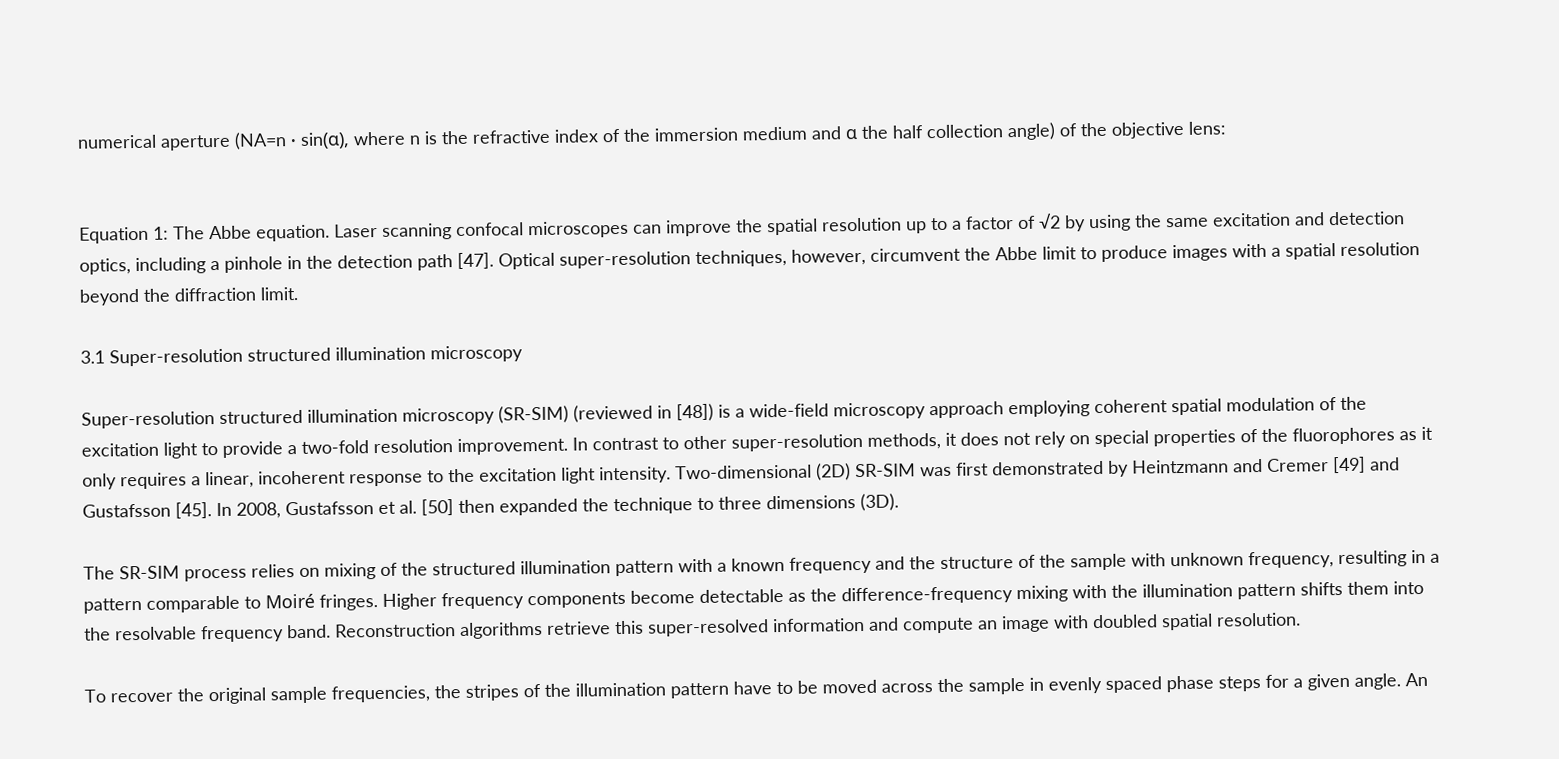numerical aperture (NA=n · sin(α), where n is the refractive index of the immersion medium and α the half collection angle) of the objective lens:


Equation 1: The Abbe equation. Laser scanning confocal microscopes can improve the spatial resolution up to a factor of √2 by using the same excitation and detection optics, including a pinhole in the detection path [47]. Optical super-resolution techniques, however, circumvent the Abbe limit to produce images with a spatial resolution beyond the diffraction limit.

3.1 Super-resolution structured illumination microscopy

Super-resolution structured illumination microscopy (SR-SIM) (reviewed in [48]) is a wide-field microscopy approach employing coherent spatial modulation of the excitation light to provide a two-fold resolution improvement. In contrast to other super-resolution methods, it does not rely on special properties of the fluorophores as it only requires a linear, incoherent response to the excitation light intensity. Two-dimensional (2D) SR-SIM was first demonstrated by Heintzmann and Cremer [49] and Gustafsson [45]. In 2008, Gustafsson et al. [50] then expanded the technique to three dimensions (3D).

The SR-SIM process relies on mixing of the structured illumination pattern with a known frequency and the structure of the sample with unknown frequency, resulting in a pattern comparable to Moiré fringes. Higher frequency components become detectable as the difference-frequency mixing with the illumination pattern shifts them into the resolvable frequency band. Reconstruction algorithms retrieve this super-resolved information and compute an image with doubled spatial resolution.

To recover the original sample frequencies, the stripes of the illumination pattern have to be moved across the sample in evenly spaced phase steps for a given angle. An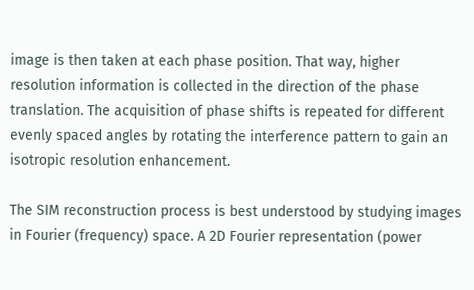image is then taken at each phase position. That way, higher resolution information is collected in the direction of the phase translation. The acquisition of phase shifts is repeated for different evenly spaced angles by rotating the interference pattern to gain an isotropic resolution enhancement.

The SIM reconstruction process is best understood by studying images in Fourier (frequency) space. A 2D Fourier representation (power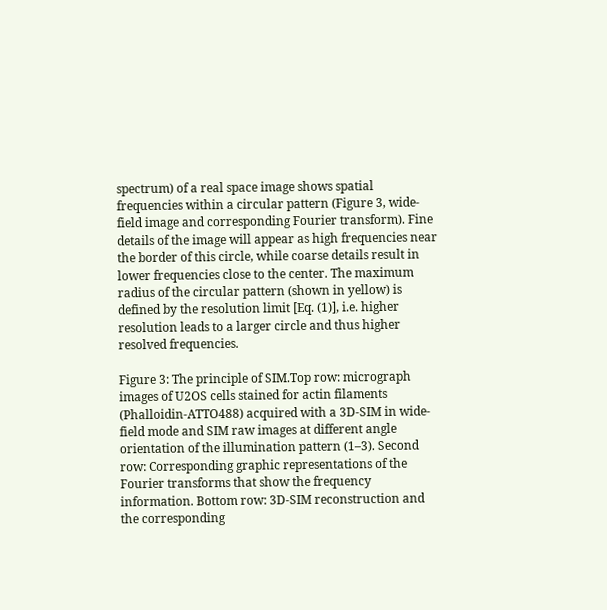spectrum) of a real space image shows spatial frequencies within a circular pattern (Figure 3, wide-field image and corresponding Fourier transform). Fine details of the image will appear as high frequencies near the border of this circle, while coarse details result in lower frequencies close to the center. The maximum radius of the circular pattern (shown in yellow) is defined by the resolution limit [Eq. (1)], i.e. higher resolution leads to a larger circle and thus higher resolved frequencies.

Figure 3: The principle of SIM.Top row: micrograph images of U2OS cells stained for actin filaments (Phalloidin-ATTO488) acquired with a 3D-SIM in wide-field mode and SIM raw images at different angle orientation of the illumination pattern (1–3). Second row: Corresponding graphic representations of the Fourier transforms that show the frequency information. Bottom row: 3D-SIM reconstruction and the corresponding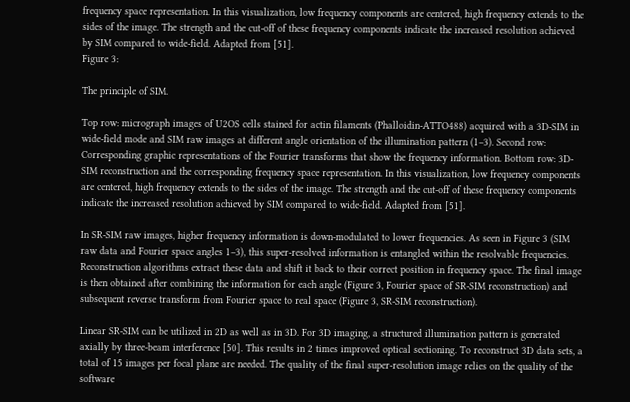frequency space representation. In this visualization, low frequency components are centered, high frequency extends to the sides of the image. The strength and the cut-off of these frequency components indicate the increased resolution achieved by SIM compared to wide-field. Adapted from [51].
Figure 3:

The principle of SIM.

Top row: micrograph images of U2OS cells stained for actin filaments (Phalloidin-ATTO488) acquired with a 3D-SIM in wide-field mode and SIM raw images at different angle orientation of the illumination pattern (1–3). Second row: Corresponding graphic representations of the Fourier transforms that show the frequency information. Bottom row: 3D-SIM reconstruction and the corresponding frequency space representation. In this visualization, low frequency components are centered, high frequency extends to the sides of the image. The strength and the cut-off of these frequency components indicate the increased resolution achieved by SIM compared to wide-field. Adapted from [51].

In SR-SIM raw images, higher frequency information is down-modulated to lower frequencies. As seen in Figure 3 (SIM raw data and Fourier space angles 1–3), this super-resolved information is entangled within the resolvable frequencies. Reconstruction algorithms extract these data and shift it back to their correct position in frequency space. The final image is then obtained after combining the information for each angle (Figure 3, Fourier space of SR-SIM reconstruction) and subsequent reverse transform from Fourier space to real space (Figure 3, SR-SIM reconstruction).

Linear SR-SIM can be utilized in 2D as well as in 3D. For 3D imaging, a structured illumination pattern is generated axially by three-beam interference [50]. This results in 2 times improved optical sectioning. To reconstruct 3D data sets, a total of 15 images per focal plane are needed. The quality of the final super-resolution image relies on the quality of the software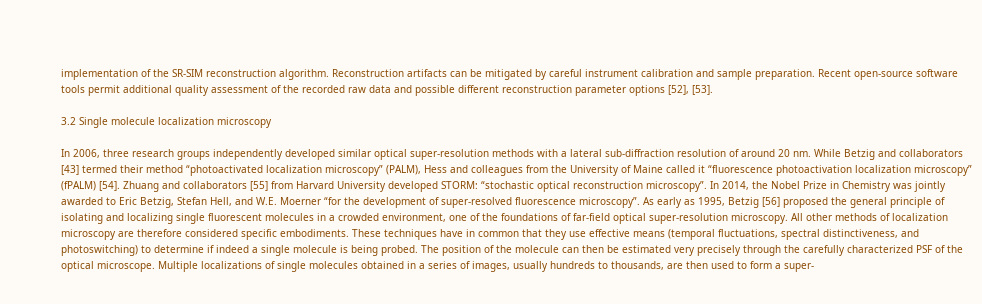implementation of the SR-SIM reconstruction algorithm. Reconstruction artifacts can be mitigated by careful instrument calibration and sample preparation. Recent open-source software tools permit additional quality assessment of the recorded raw data and possible different reconstruction parameter options [52], [53].

3.2 Single molecule localization microscopy

In 2006, three research groups independently developed similar optical super-resolution methods with a lateral sub-diffraction resolution of around 20 nm. While Betzig and collaborators [43] termed their method “photoactivated localization microscopy” (PALM), Hess and colleagues from the University of Maine called it “fluorescence photoactivation localization microscopy” (fPALM) [54]. Zhuang and collaborators [55] from Harvard University developed STORM: “stochastic optical reconstruction microscopy”. In 2014, the Nobel Prize in Chemistry was jointly awarded to Eric Betzig, Stefan Hell, and W.E. Moerner “for the development of super-resolved fluorescence microscopy”. As early as 1995, Betzig [56] proposed the general principle of isolating and localizing single fluorescent molecules in a crowded environment, one of the foundations of far-field optical super-resolution microscopy. All other methods of localization microscopy are therefore considered specific embodiments. These techniques have in common that they use effective means (temporal fluctuations, spectral distinctiveness, and photoswitching) to determine if indeed a single molecule is being probed. The position of the molecule can then be estimated very precisely through the carefully characterized PSF of the optical microscope. Multiple localizations of single molecules obtained in a series of images, usually hundreds to thousands, are then used to form a super-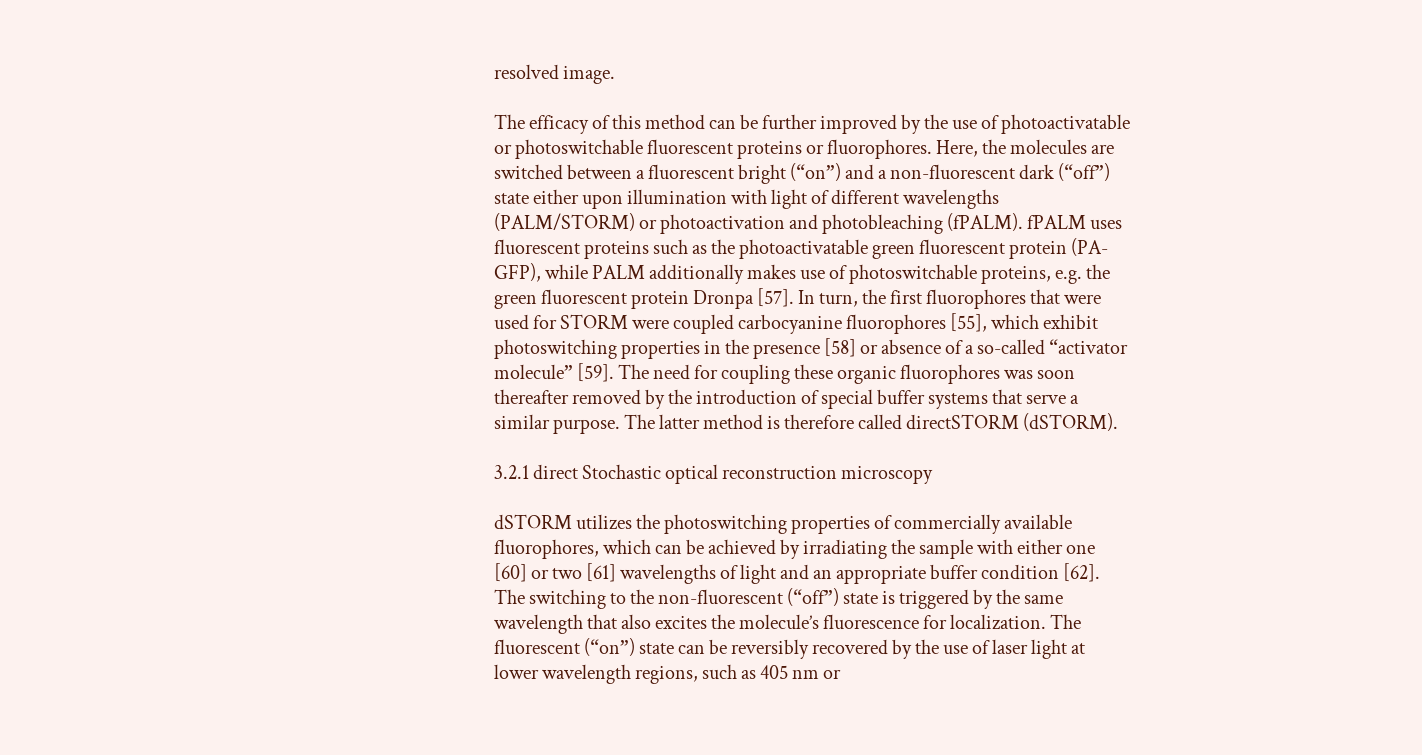resolved image.

The efficacy of this method can be further improved by the use of photoactivatable or photoswitchable fluorescent proteins or fluorophores. Here, the molecules are switched between a fluorescent bright (“on”) and a non-fluorescent dark (“off”) state either upon illumination with light of different wavelengths (PALM/STORM) or photoactivation and photobleaching (fPALM). fPALM uses fluorescent proteins such as the photoactivatable green fluorescent protein (PA-GFP), while PALM additionally makes use of photoswitchable proteins, e.g. the green fluorescent protein Dronpa [57]. In turn, the first fluorophores that were used for STORM were coupled carbocyanine fluorophores [55], which exhibit photoswitching properties in the presence [58] or absence of a so-called “activator molecule” [59]. The need for coupling these organic fluorophores was soon thereafter removed by the introduction of special buffer systems that serve a similar purpose. The latter method is therefore called directSTORM (dSTORM).

3.2.1 direct Stochastic optical reconstruction microscopy

dSTORM utilizes the photoswitching properties of commercially available fluorophores, which can be achieved by irradiating the sample with either one [60] or two [61] wavelengths of light and an appropriate buffer condition [62]. The switching to the non-fluorescent (“off”) state is triggered by the same wavelength that also excites the molecule’s fluorescence for localization. The fluorescent (“on”) state can be reversibly recovered by the use of laser light at lower wavelength regions, such as 405 nm or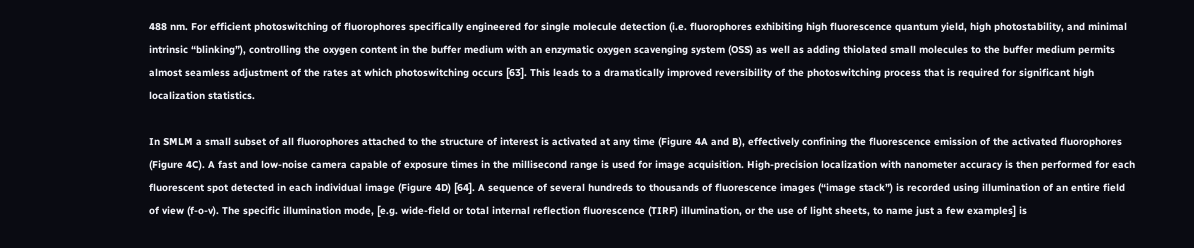488 nm. For efficient photoswitching of fluorophores specifically engineered for single molecule detection (i.e. fluorophores exhibiting high fluorescence quantum yield, high photostability, and minimal intrinsic “blinking”), controlling the oxygen content in the buffer medium with an enzymatic oxygen scavenging system (OSS) as well as adding thiolated small molecules to the buffer medium permits almost seamless adjustment of the rates at which photoswitching occurs [63]. This leads to a dramatically improved reversibility of the photoswitching process that is required for significant high localization statistics.

In SMLM a small subset of all fluorophores attached to the structure of interest is activated at any time (Figure 4A and B), effectively confining the fluorescence emission of the activated fluorophores (Figure 4C). A fast and low-noise camera capable of exposure times in the millisecond range is used for image acquisition. High-precision localization with nanometer accuracy is then performed for each fluorescent spot detected in each individual image (Figure 4D) [64]. A sequence of several hundreds to thousands of fluorescence images (“image stack”) is recorded using illumination of an entire field of view (f-o-v). The specific illumination mode, [e.g. wide-field or total internal reflection fluorescence (TIRF) illumination, or the use of light sheets, to name just a few examples] is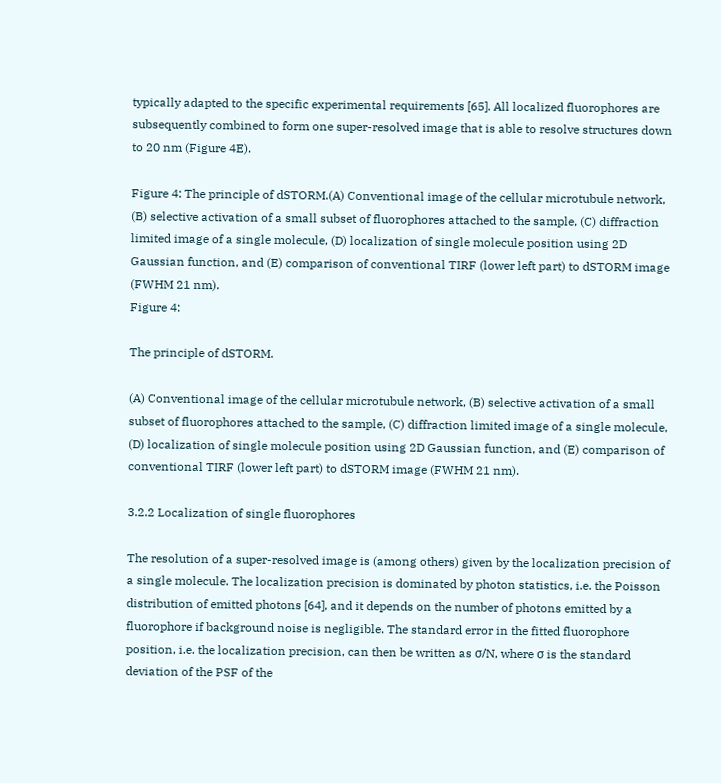typically adapted to the specific experimental requirements [65]. All localized fluorophores are subsequently combined to form one super-resolved image that is able to resolve structures down to 20 nm (Figure 4E).

Figure 4: The principle of dSTORM.(A) Conventional image of the cellular microtubule network, (B) selective activation of a small subset of fluorophores attached to the sample, (C) diffraction limited image of a single molecule, (D) localization of single molecule position using 2D Gaussian function, and (E) comparison of conventional TIRF (lower left part) to dSTORM image (FWHM 21 nm).
Figure 4:

The principle of dSTORM.

(A) Conventional image of the cellular microtubule network, (B) selective activation of a small subset of fluorophores attached to the sample, (C) diffraction limited image of a single molecule, (D) localization of single molecule position using 2D Gaussian function, and (E) comparison of conventional TIRF (lower left part) to dSTORM image (FWHM 21 nm).

3.2.2 Localization of single fluorophores

The resolution of a super-resolved image is (among others) given by the localization precision of a single molecule. The localization precision is dominated by photon statistics, i.e. the Poisson distribution of emitted photons [64], and it depends on the number of photons emitted by a fluorophore if background noise is negligible. The standard error in the fitted fluorophore position, i.e. the localization precision, can then be written as σ/N, where σ is the standard deviation of the PSF of the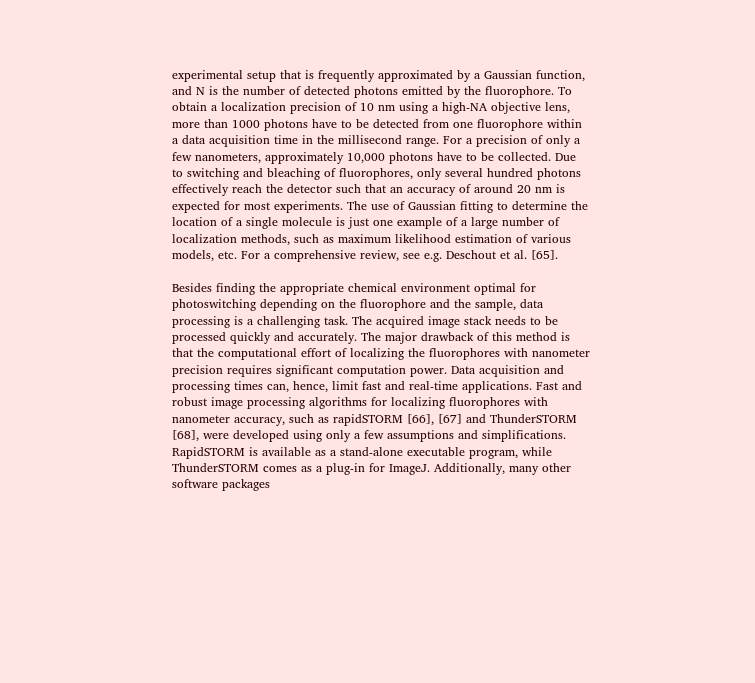experimental setup that is frequently approximated by a Gaussian function, and N is the number of detected photons emitted by the fluorophore. To obtain a localization precision of 10 nm using a high-NA objective lens, more than 1000 photons have to be detected from one fluorophore within a data acquisition time in the millisecond range. For a precision of only a few nanometers, approximately 10,000 photons have to be collected. Due to switching and bleaching of fluorophores, only several hundred photons effectively reach the detector such that an accuracy of around 20 nm is expected for most experiments. The use of Gaussian fitting to determine the location of a single molecule is just one example of a large number of localization methods, such as maximum likelihood estimation of various models, etc. For a comprehensive review, see e.g. Deschout et al. [65].

Besides finding the appropriate chemical environment optimal for photoswitching depending on the fluorophore and the sample, data processing is a challenging task. The acquired image stack needs to be processed quickly and accurately. The major drawback of this method is that the computational effort of localizing the fluorophores with nanometer precision requires significant computation power. Data acquisition and processing times can, hence, limit fast and real-time applications. Fast and robust image processing algorithms for localizing fluorophores with nanometer accuracy, such as rapidSTORM [66], [67] and ThunderSTORM [68], were developed using only a few assumptions and simplifications. RapidSTORM is available as a stand-alone executable program, while ThunderSTORM comes as a plug-in for ImageJ. Additionally, many other software packages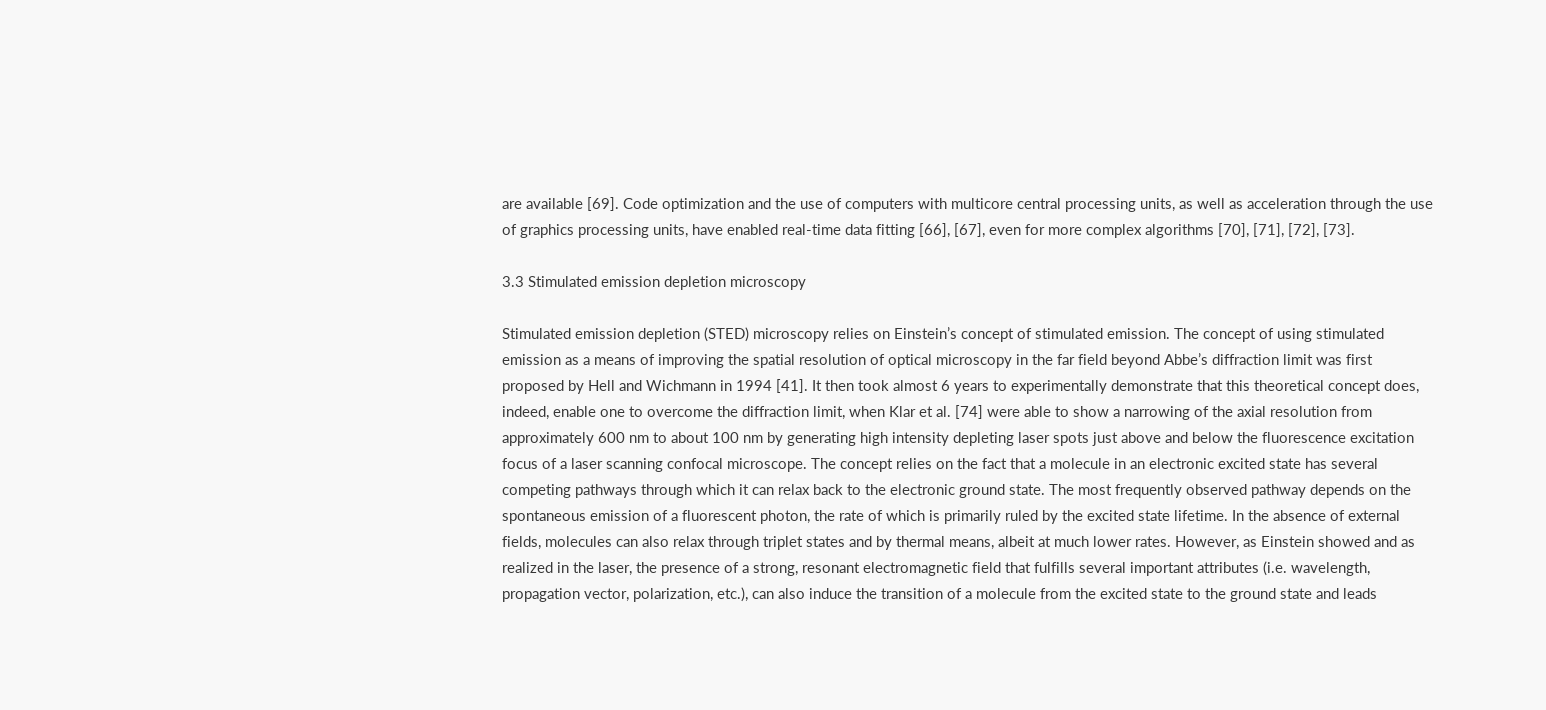are available [69]. Code optimization and the use of computers with multicore central processing units, as well as acceleration through the use of graphics processing units, have enabled real-time data fitting [66], [67], even for more complex algorithms [70], [71], [72], [73].

3.3 Stimulated emission depletion microscopy

Stimulated emission depletion (STED) microscopy relies on Einstein’s concept of stimulated emission. The concept of using stimulated emission as a means of improving the spatial resolution of optical microscopy in the far field beyond Abbe’s diffraction limit was first proposed by Hell and Wichmann in 1994 [41]. It then took almost 6 years to experimentally demonstrate that this theoretical concept does, indeed, enable one to overcome the diffraction limit, when Klar et al. [74] were able to show a narrowing of the axial resolution from approximately 600 nm to about 100 nm by generating high intensity depleting laser spots just above and below the fluorescence excitation focus of a laser scanning confocal microscope. The concept relies on the fact that a molecule in an electronic excited state has several competing pathways through which it can relax back to the electronic ground state. The most frequently observed pathway depends on the spontaneous emission of a fluorescent photon, the rate of which is primarily ruled by the excited state lifetime. In the absence of external fields, molecules can also relax through triplet states and by thermal means, albeit at much lower rates. However, as Einstein showed and as realized in the laser, the presence of a strong, resonant electromagnetic field that fulfills several important attributes (i.e. wavelength, propagation vector, polarization, etc.), can also induce the transition of a molecule from the excited state to the ground state and leads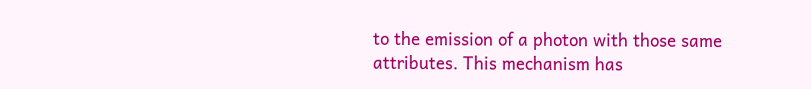to the emission of a photon with those same attributes. This mechanism has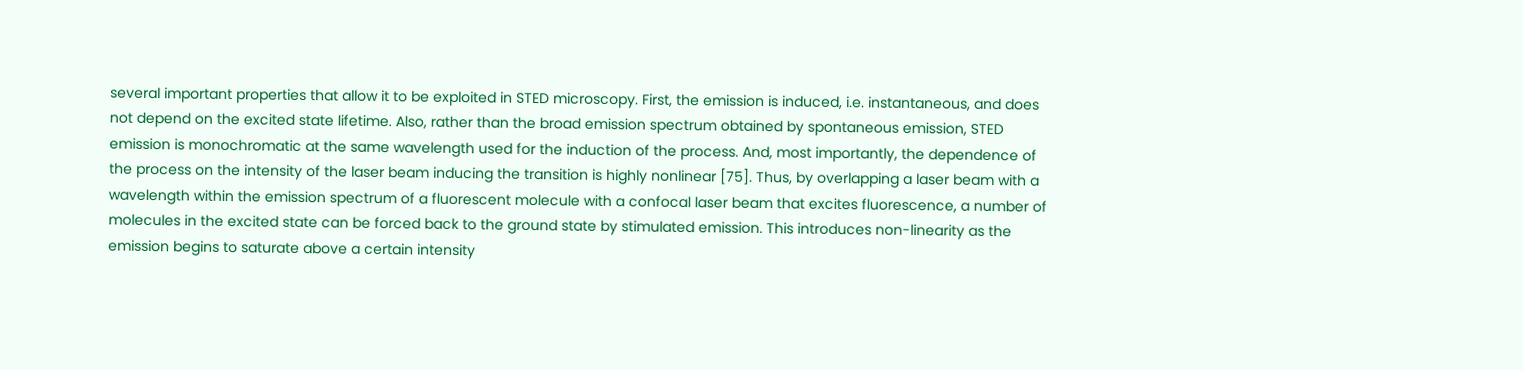several important properties that allow it to be exploited in STED microscopy. First, the emission is induced, i.e. instantaneous, and does not depend on the excited state lifetime. Also, rather than the broad emission spectrum obtained by spontaneous emission, STED emission is monochromatic at the same wavelength used for the induction of the process. And, most importantly, the dependence of the process on the intensity of the laser beam inducing the transition is highly nonlinear [75]. Thus, by overlapping a laser beam with a wavelength within the emission spectrum of a fluorescent molecule with a confocal laser beam that excites fluorescence, a number of molecules in the excited state can be forced back to the ground state by stimulated emission. This introduces non-linearity as the emission begins to saturate above a certain intensity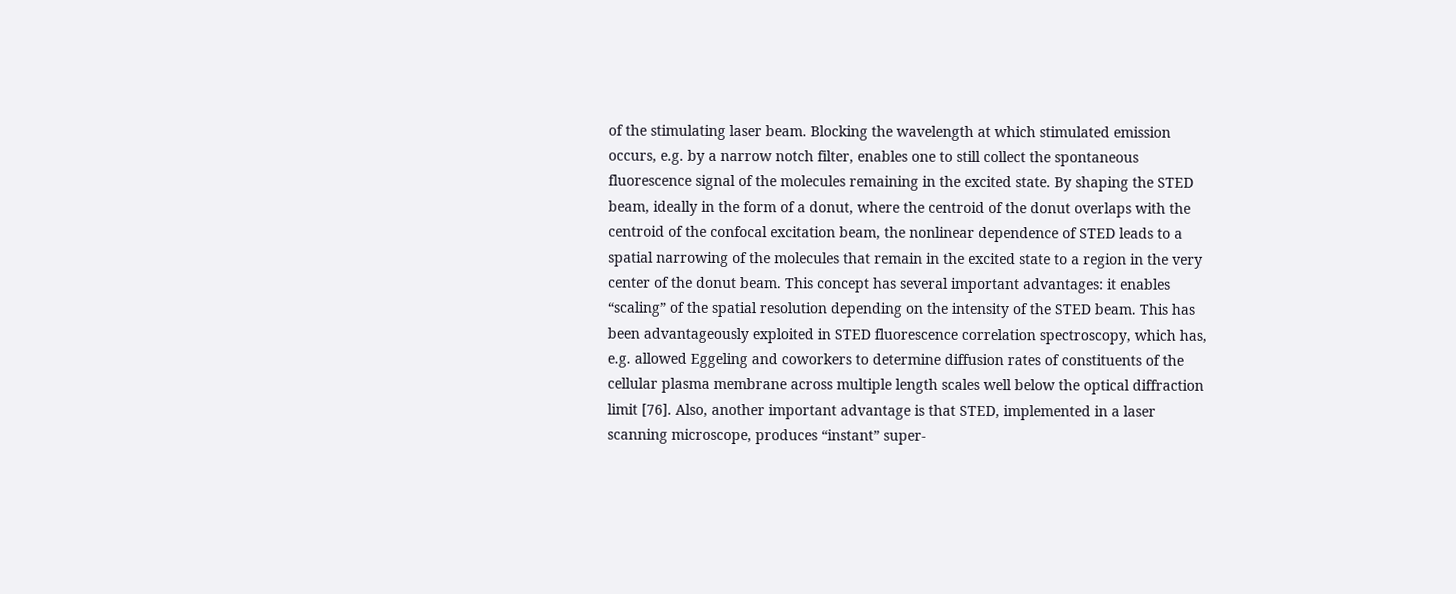of the stimulating laser beam. Blocking the wavelength at which stimulated emission occurs, e.g. by a narrow notch filter, enables one to still collect the spontaneous fluorescence signal of the molecules remaining in the excited state. By shaping the STED beam, ideally in the form of a donut, where the centroid of the donut overlaps with the centroid of the confocal excitation beam, the nonlinear dependence of STED leads to a spatial narrowing of the molecules that remain in the excited state to a region in the very center of the donut beam. This concept has several important advantages: it enables “scaling” of the spatial resolution depending on the intensity of the STED beam. This has been advantageously exploited in STED fluorescence correlation spectroscopy, which has, e.g. allowed Eggeling and coworkers to determine diffusion rates of constituents of the cellular plasma membrane across multiple length scales well below the optical diffraction limit [76]. Also, another important advantage is that STED, implemented in a laser scanning microscope, produces “instant” super-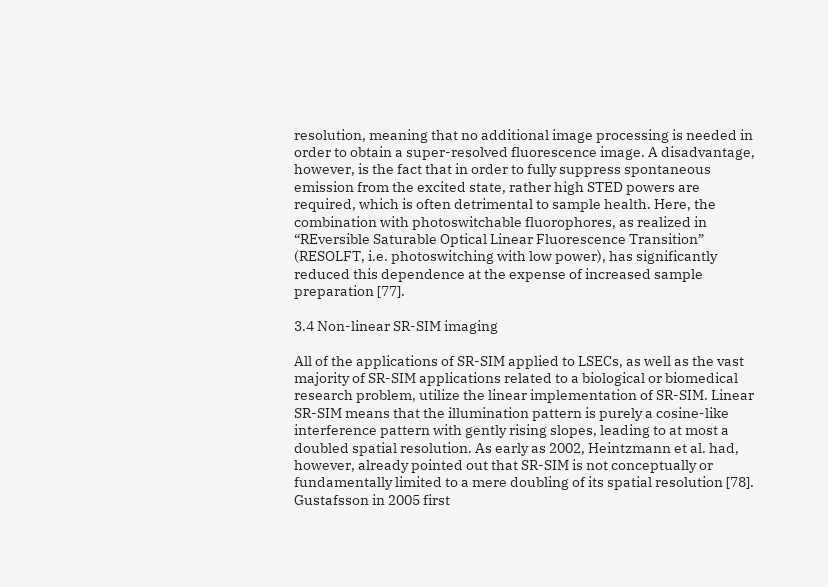resolution, meaning that no additional image processing is needed in order to obtain a super-resolved fluorescence image. A disadvantage, however, is the fact that in order to fully suppress spontaneous emission from the excited state, rather high STED powers are required, which is often detrimental to sample health. Here, the combination with photoswitchable fluorophores, as realized in “REversible Saturable Optical Linear Fluorescence Transition” (RESOLFT, i.e. photoswitching with low power), has significantly reduced this dependence at the expense of increased sample preparation [77].

3.4 Non-linear SR-SIM imaging

All of the applications of SR-SIM applied to LSECs, as well as the vast majority of SR-SIM applications related to a biological or biomedical research problem, utilize the linear implementation of SR-SIM. Linear SR-SIM means that the illumination pattern is purely a cosine-like interference pattern with gently rising slopes, leading to at most a doubled spatial resolution. As early as 2002, Heintzmann et al. had, however, already pointed out that SR-SIM is not conceptually or fundamentally limited to a mere doubling of its spatial resolution [78]. Gustafsson in 2005 first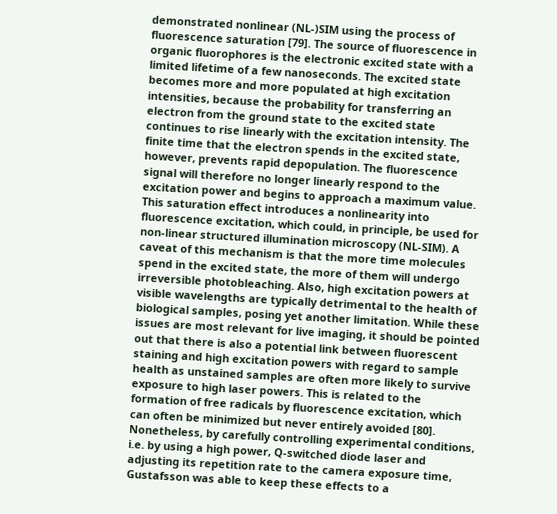demonstrated nonlinear (NL-)SIM using the process of fluorescence saturation [79]. The source of fluorescence in organic fluorophores is the electronic excited state with a limited lifetime of a few nanoseconds. The excited state becomes more and more populated at high excitation intensities, because the probability for transferring an electron from the ground state to the excited state continues to rise linearly with the excitation intensity. The finite time that the electron spends in the excited state, however, prevents rapid depopulation. The fluorescence signal will therefore no longer linearly respond to the excitation power and begins to approach a maximum value. This saturation effect introduces a nonlinearity into fluorescence excitation, which could, in principle, be used for non-linear structured illumination microscopy (NL-SIM). A caveat of this mechanism is that the more time molecules spend in the excited state, the more of them will undergo irreversible photobleaching. Also, high excitation powers at visible wavelengths are typically detrimental to the health of biological samples, posing yet another limitation. While these issues are most relevant for live imaging, it should be pointed out that there is also a potential link between fluorescent staining and high excitation powers with regard to sample health as unstained samples are often more likely to survive exposure to high laser powers. This is related to the formation of free radicals by fluorescence excitation, which can often be minimized but never entirely avoided [80]. Nonetheless, by carefully controlling experimental conditions, i.e. by using a high power, Q-switched diode laser and adjusting its repetition rate to the camera exposure time, Gustafsson was able to keep these effects to a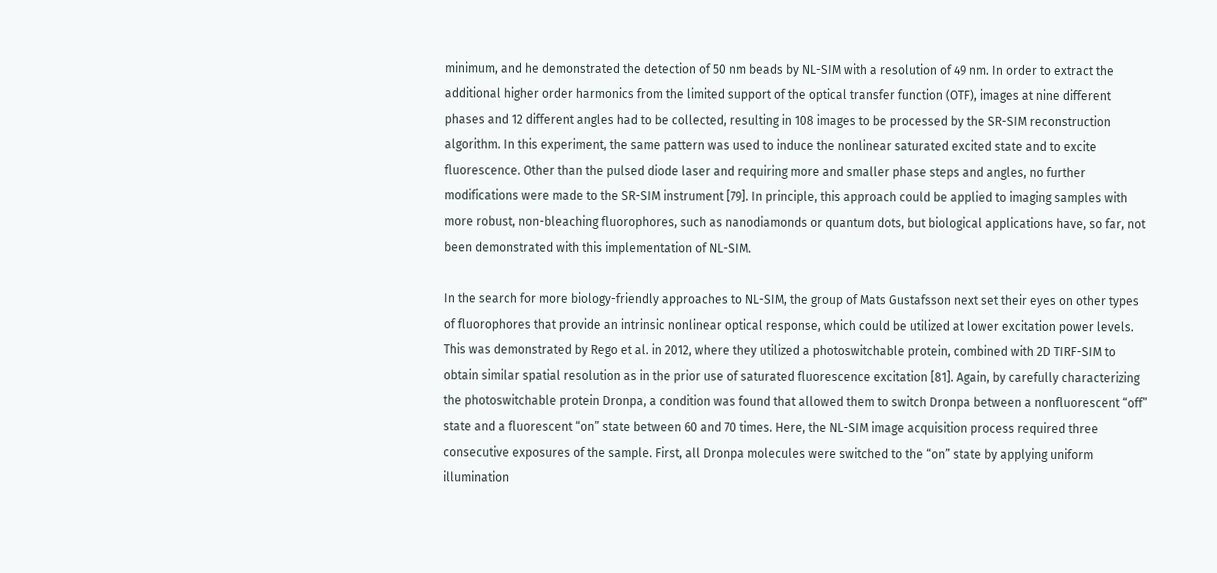minimum, and he demonstrated the detection of 50 nm beads by NL-SIM with a resolution of 49 nm. In order to extract the additional higher order harmonics from the limited support of the optical transfer function (OTF), images at nine different phases and 12 different angles had to be collected, resulting in 108 images to be processed by the SR-SIM reconstruction algorithm. In this experiment, the same pattern was used to induce the nonlinear saturated excited state and to excite fluorescence. Other than the pulsed diode laser and requiring more and smaller phase steps and angles, no further modifications were made to the SR-SIM instrument [79]. In principle, this approach could be applied to imaging samples with more robust, non-bleaching fluorophores, such as nanodiamonds or quantum dots, but biological applications have, so far, not been demonstrated with this implementation of NL-SIM.

In the search for more biology-friendly approaches to NL-SIM, the group of Mats Gustafsson next set their eyes on other types of fluorophores that provide an intrinsic nonlinear optical response, which could be utilized at lower excitation power levels. This was demonstrated by Rego et al. in 2012, where they utilized a photoswitchable protein, combined with 2D TIRF-SIM to obtain similar spatial resolution as in the prior use of saturated fluorescence excitation [81]. Again, by carefully characterizing the photoswitchable protein Dronpa, a condition was found that allowed them to switch Dronpa between a nonfluorescent “off” state and a fluorescent “on” state between 60 and 70 times. Here, the NL-SIM image acquisition process required three consecutive exposures of the sample. First, all Dronpa molecules were switched to the “on” state by applying uniform illumination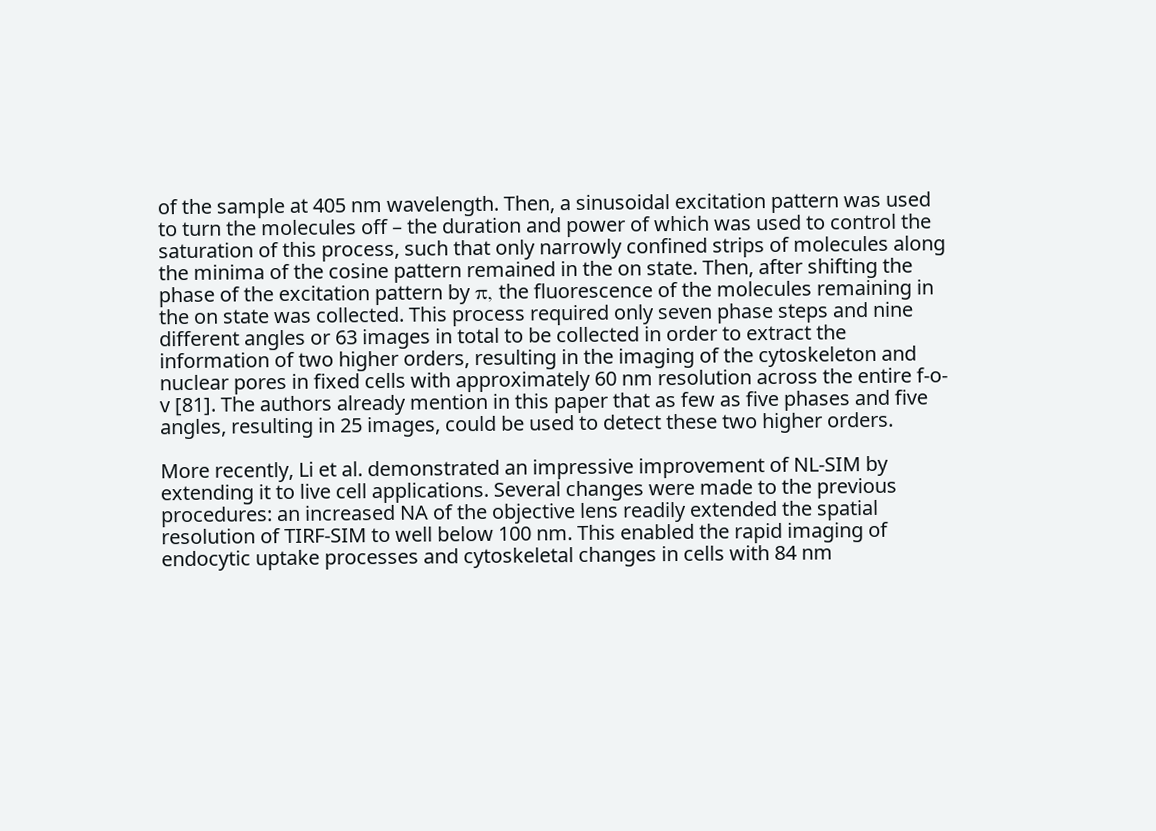of the sample at 405 nm wavelength. Then, a sinusoidal excitation pattern was used to turn the molecules off – the duration and power of which was used to control the saturation of this process, such that only narrowly confined strips of molecules along the minima of the cosine pattern remained in the on state. Then, after shifting the phase of the excitation pattern by π, the fluorescence of the molecules remaining in the on state was collected. This process required only seven phase steps and nine different angles or 63 images in total to be collected in order to extract the information of two higher orders, resulting in the imaging of the cytoskeleton and nuclear pores in fixed cells with approximately 60 nm resolution across the entire f-o-v [81]. The authors already mention in this paper that as few as five phases and five angles, resulting in 25 images, could be used to detect these two higher orders.

More recently, Li et al. demonstrated an impressive improvement of NL-SIM by extending it to live cell applications. Several changes were made to the previous procedures: an increased NA of the objective lens readily extended the spatial resolution of TIRF-SIM to well below 100 nm. This enabled the rapid imaging of endocytic uptake processes and cytoskeletal changes in cells with 84 nm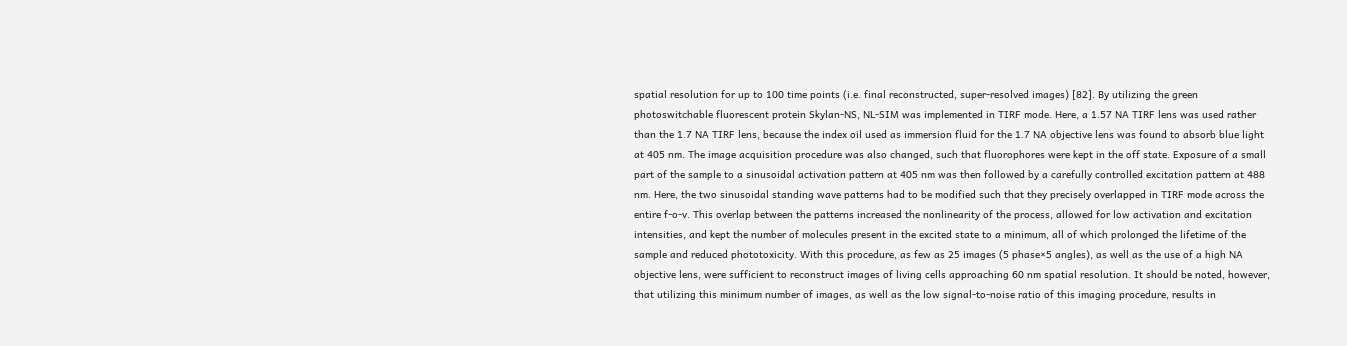spatial resolution for up to 100 time points (i.e. final reconstructed, super-resolved images) [82]. By utilizing the green photoswitchable fluorescent protein Skylan-NS, NL-SIM was implemented in TIRF mode. Here, a 1.57 NA TIRF lens was used rather than the 1.7 NA TIRF lens, because the index oil used as immersion fluid for the 1.7 NA objective lens was found to absorb blue light at 405 nm. The image acquisition procedure was also changed, such that fluorophores were kept in the off state. Exposure of a small part of the sample to a sinusoidal activation pattern at 405 nm was then followed by a carefully controlled excitation pattern at 488 nm. Here, the two sinusoidal standing wave patterns had to be modified such that they precisely overlapped in TIRF mode across the entire f-o-v. This overlap between the patterns increased the nonlinearity of the process, allowed for low activation and excitation intensities, and kept the number of molecules present in the excited state to a minimum, all of which prolonged the lifetime of the sample and reduced phototoxicity. With this procedure, as few as 25 images (5 phase×5 angles), as well as the use of a high NA objective lens, were sufficient to reconstruct images of living cells approaching 60 nm spatial resolution. It should be noted, however, that utilizing this minimum number of images, as well as the low signal-to-noise ratio of this imaging procedure, results in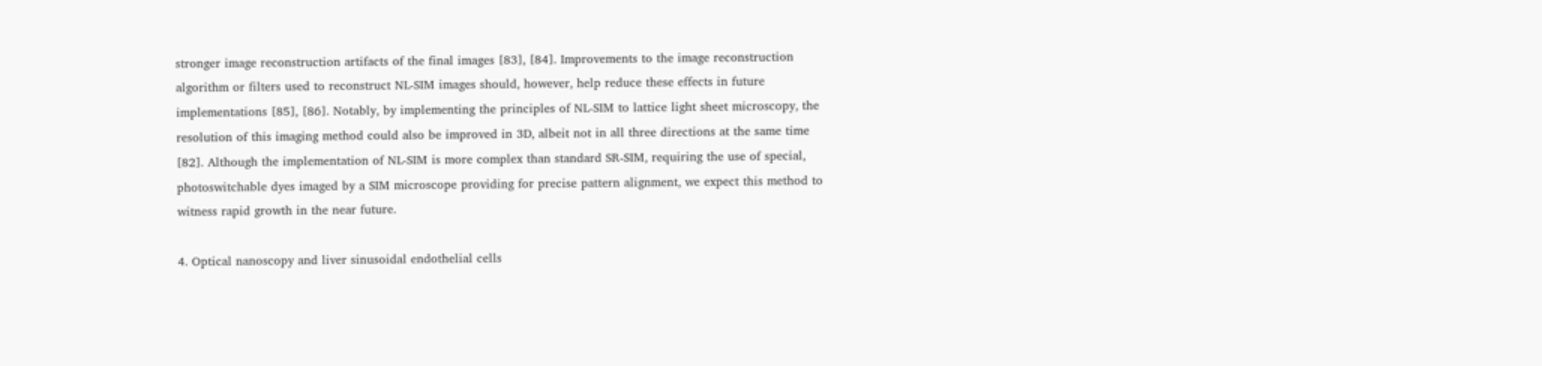stronger image reconstruction artifacts of the final images [83], [84]. Improvements to the image reconstruction algorithm or filters used to reconstruct NL-SIM images should, however, help reduce these effects in future implementations [85], [86]. Notably, by implementing the principles of NL-SIM to lattice light sheet microscopy, the resolution of this imaging method could also be improved in 3D, albeit not in all three directions at the same time [82]. Although the implementation of NL-SIM is more complex than standard SR-SIM, requiring the use of special, photoswitchable dyes imaged by a SIM microscope providing for precise pattern alignment, we expect this method to witness rapid growth in the near future.

4. Optical nanoscopy and liver sinusoidal endothelial cells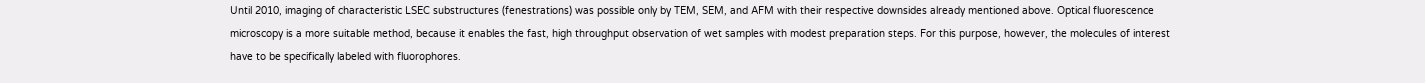Until 2010, imaging of characteristic LSEC substructures (fenestrations) was possible only by TEM, SEM, and AFM with their respective downsides already mentioned above. Optical fluorescence microscopy is a more suitable method, because it enables the fast, high throughput observation of wet samples with modest preparation steps. For this purpose, however, the molecules of interest have to be specifically labeled with fluorophores.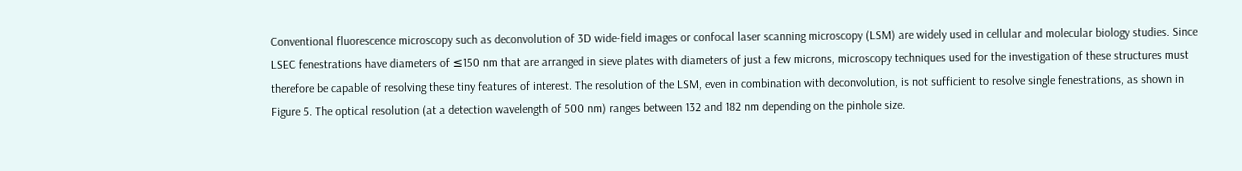Conventional fluorescence microscopy such as deconvolution of 3D wide-field images or confocal laser scanning microscopy (LSM) are widely used in cellular and molecular biology studies. Since LSEC fenestrations have diameters of ≤150 nm that are arranged in sieve plates with diameters of just a few microns, microscopy techniques used for the investigation of these structures must therefore be capable of resolving these tiny features of interest. The resolution of the LSM, even in combination with deconvolution, is not sufficient to resolve single fenestrations, as shown in Figure 5. The optical resolution (at a detection wavelength of 500 nm) ranges between 132 and 182 nm depending on the pinhole size.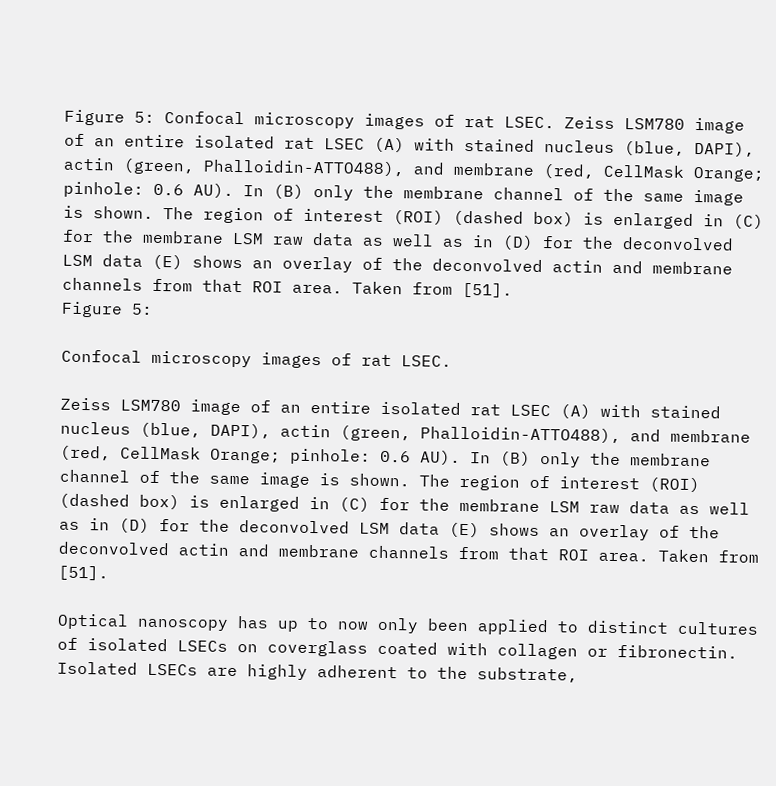Figure 5: Confocal microscopy images of rat LSEC. Zeiss LSM780 image of an entire isolated rat LSEC (A) with stained nucleus (blue, DAPI), actin (green, Phalloidin-ATTO488), and membrane (red, CellMask Orange; pinhole: 0.6 AU). In (B) only the membrane channel of the same image is shown. The region of interest (ROI) (dashed box) is enlarged in (C) for the membrane LSM raw data as well as in (D) for the deconvolved LSM data (E) shows an overlay of the deconvolved actin and membrane channels from that ROI area. Taken from [51].
Figure 5:

Confocal microscopy images of rat LSEC.

Zeiss LSM780 image of an entire isolated rat LSEC (A) with stained nucleus (blue, DAPI), actin (green, Phalloidin-ATTO488), and membrane (red, CellMask Orange; pinhole: 0.6 AU). In (B) only the membrane channel of the same image is shown. The region of interest (ROI) (dashed box) is enlarged in (C) for the membrane LSM raw data as well as in (D) for the deconvolved LSM data (E) shows an overlay of the deconvolved actin and membrane channels from that ROI area. Taken from [51].

Optical nanoscopy has up to now only been applied to distinct cultures of isolated LSECs on coverglass coated with collagen or fibronectin. Isolated LSECs are highly adherent to the substrate,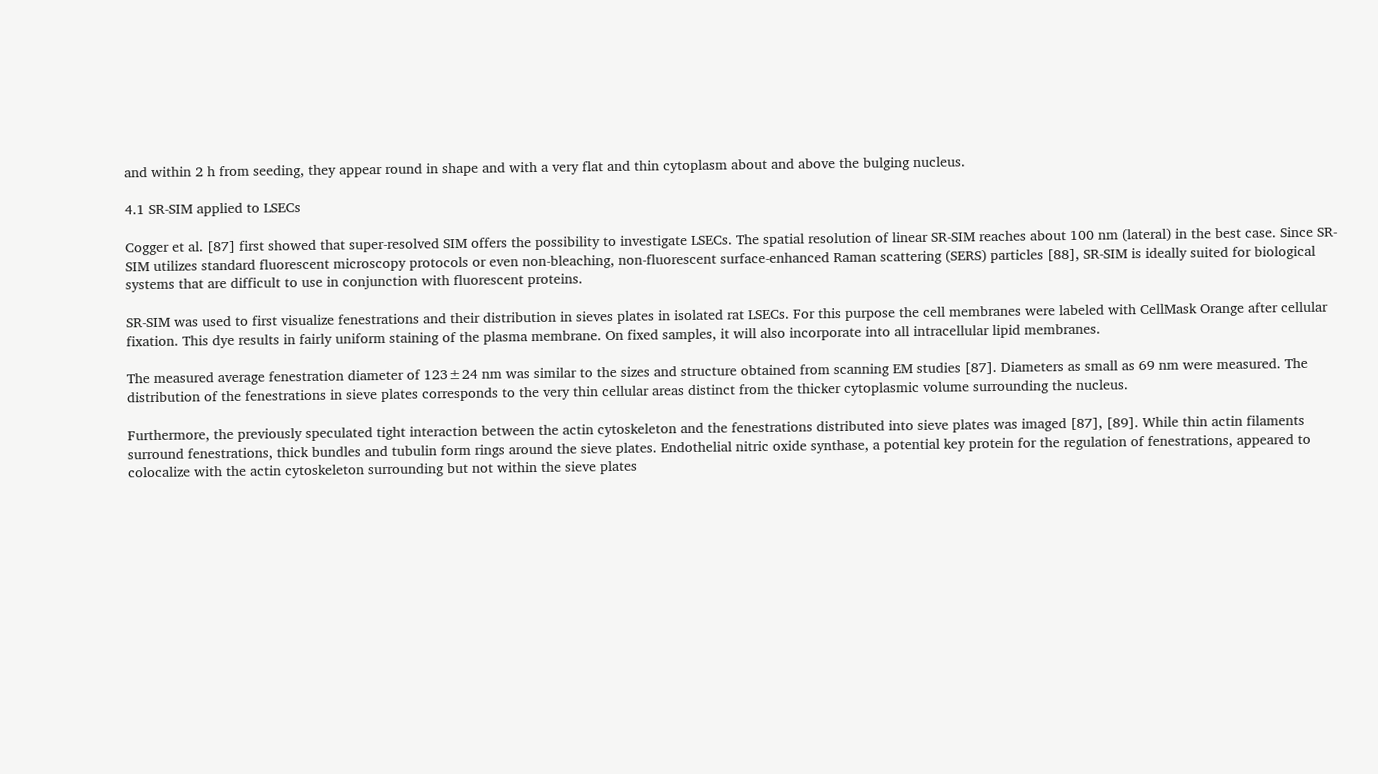and within 2 h from seeding, they appear round in shape and with a very flat and thin cytoplasm about and above the bulging nucleus.

4.1 SR-SIM applied to LSECs

Cogger et al. [87] first showed that super-resolved SIM offers the possibility to investigate LSECs. The spatial resolution of linear SR-SIM reaches about 100 nm (lateral) in the best case. Since SR-SIM utilizes standard fluorescent microscopy protocols or even non-bleaching, non-fluorescent surface-enhanced Raman scattering (SERS) particles [88], SR-SIM is ideally suited for biological systems that are difficult to use in conjunction with fluorescent proteins.

SR-SIM was used to first visualize fenestrations and their distribution in sieves plates in isolated rat LSECs. For this purpose the cell membranes were labeled with CellMask Orange after cellular fixation. This dye results in fairly uniform staining of the plasma membrane. On fixed samples, it will also incorporate into all intracellular lipid membranes.

The measured average fenestration diameter of 123±24 nm was similar to the sizes and structure obtained from scanning EM studies [87]. Diameters as small as 69 nm were measured. The distribution of the fenestrations in sieve plates corresponds to the very thin cellular areas distinct from the thicker cytoplasmic volume surrounding the nucleus.

Furthermore, the previously speculated tight interaction between the actin cytoskeleton and the fenestrations distributed into sieve plates was imaged [87], [89]. While thin actin filaments surround fenestrations, thick bundles and tubulin form rings around the sieve plates. Endothelial nitric oxide synthase, a potential key protein for the regulation of fenestrations, appeared to colocalize with the actin cytoskeleton surrounding but not within the sieve plates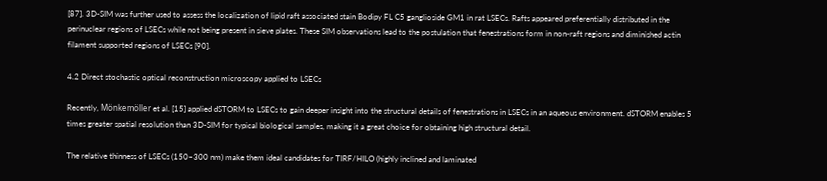[87]. 3D-SIM was further used to assess the localization of lipid raft associated stain Bodipy FL C5 ganglioside GM1 in rat LSECs. Rafts appeared preferentially distributed in the perinuclear regions of LSECs while not being present in sieve plates. These SIM observations lead to the postulation that fenestrations form in non-raft regions and diminished actin filament supported regions of LSECs [90].

4.2 Direct stochastic optical reconstruction microscopy applied to LSECs

Recently, Mönkemöller et al. [15] applied dSTORM to LSECs to gain deeper insight into the structural details of fenestrations in LSECs in an aqueous environment. dSTORM enables 5 times greater spatial resolution than 3D-SIM for typical biological samples, making it a great choice for obtaining high structural detail.

The relative thinness of LSECs (150–300 nm) make them ideal candidates for TIRF/HILO (highly inclined and laminated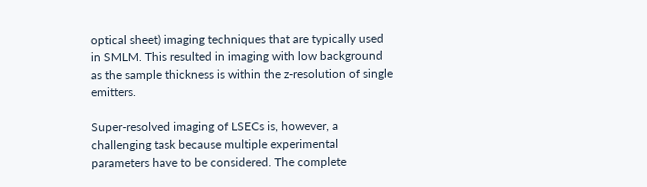optical sheet) imaging techniques that are typically used in SMLM. This resulted in imaging with low background as the sample thickness is within the z-resolution of single emitters.

Super-resolved imaging of LSECs is, however, a challenging task because multiple experimental parameters have to be considered. The complete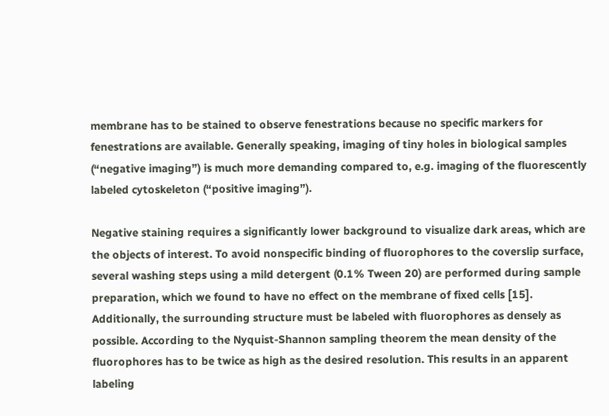membrane has to be stained to observe fenestrations because no specific markers for fenestrations are available. Generally speaking, imaging of tiny holes in biological samples (“negative imaging”) is much more demanding compared to, e.g. imaging of the fluorescently labeled cytoskeleton (“positive imaging”).

Negative staining requires a significantly lower background to visualize dark areas, which are the objects of interest. To avoid nonspecific binding of fluorophores to the coverslip surface, several washing steps using a mild detergent (0.1% Tween 20) are performed during sample preparation, which we found to have no effect on the membrane of fixed cells [15]. Additionally, the surrounding structure must be labeled with fluorophores as densely as possible. According to the Nyquist-Shannon sampling theorem the mean density of the fluorophores has to be twice as high as the desired resolution. This results in an apparent labeling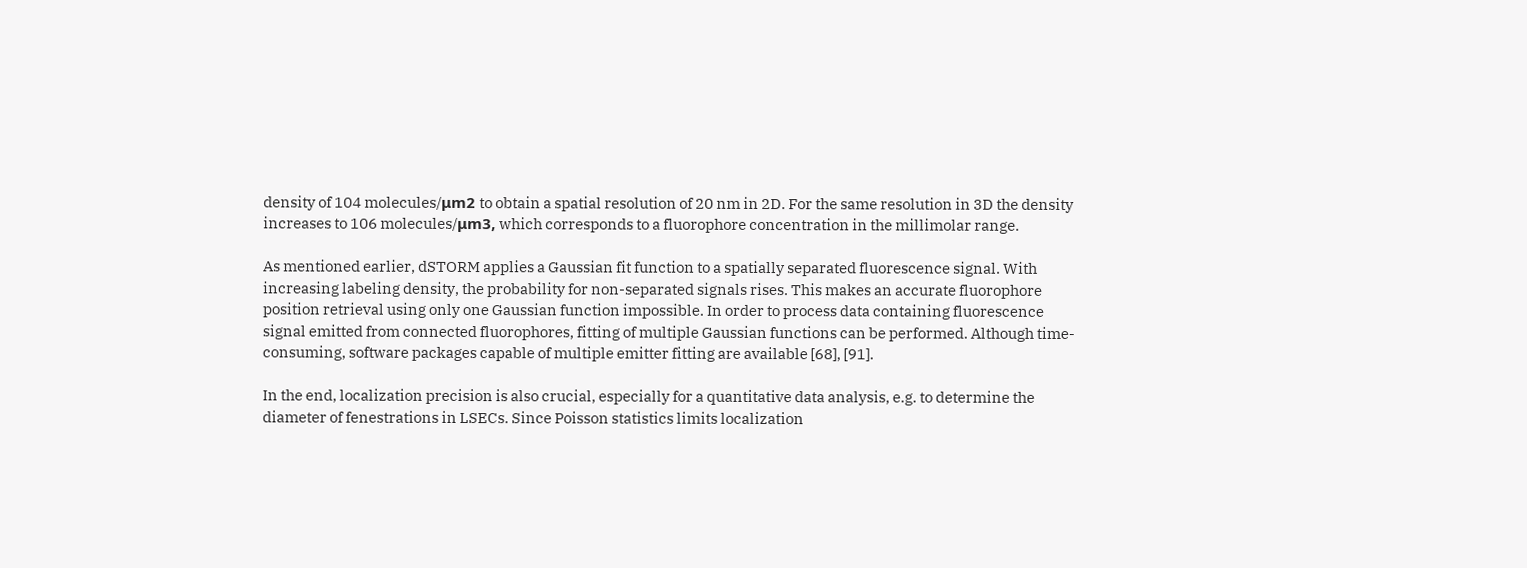density of 104 molecules/μm2 to obtain a spatial resolution of 20 nm in 2D. For the same resolution in 3D the density increases to 106 molecules/μm3, which corresponds to a fluorophore concentration in the millimolar range.

As mentioned earlier, dSTORM applies a Gaussian fit function to a spatially separated fluorescence signal. With increasing labeling density, the probability for non-separated signals rises. This makes an accurate fluorophore position retrieval using only one Gaussian function impossible. In order to process data containing fluorescence signal emitted from connected fluorophores, fitting of multiple Gaussian functions can be performed. Although time-consuming, software packages capable of multiple emitter fitting are available [68], [91].

In the end, localization precision is also crucial, especially for a quantitative data analysis, e.g. to determine the diameter of fenestrations in LSECs. Since Poisson statistics limits localization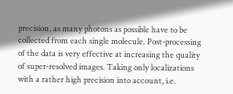precision, as many photons as possible have to be collected from each single molecule. Post-processing of the data is very effective at increasing the quality of super-resolved images. Taking only localizations with a rather high precision into account, i.e.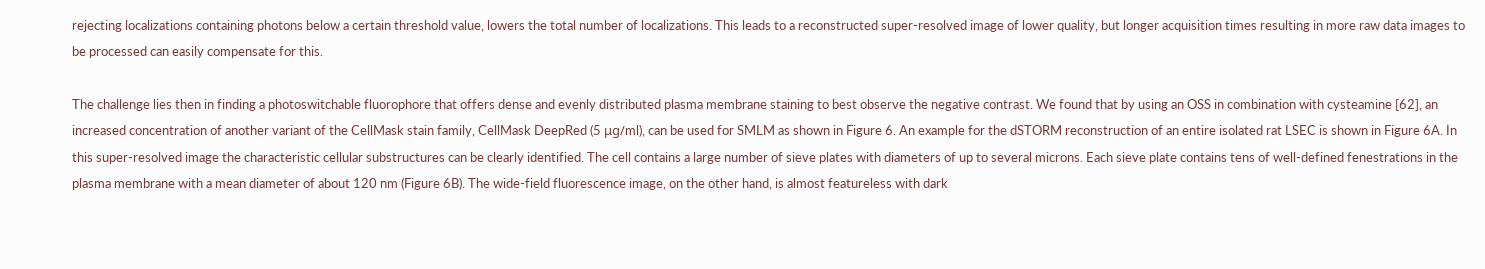rejecting localizations containing photons below a certain threshold value, lowers the total number of localizations. This leads to a reconstructed super-resolved image of lower quality, but longer acquisition times resulting in more raw data images to be processed can easily compensate for this.

The challenge lies then in finding a photoswitchable fluorophore that offers dense and evenly distributed plasma membrane staining to best observe the negative contrast. We found that by using an OSS in combination with cysteamine [62], an increased concentration of another variant of the CellMask stain family, CellMask DeepRed (5 μg/ml), can be used for SMLM as shown in Figure 6. An example for the dSTORM reconstruction of an entire isolated rat LSEC is shown in Figure 6A. In this super-resolved image the characteristic cellular substructures can be clearly identified. The cell contains a large number of sieve plates with diameters of up to several microns. Each sieve plate contains tens of well-defined fenestrations in the plasma membrane with a mean diameter of about 120 nm (Figure 6B). The wide-field fluorescence image, on the other hand, is almost featureless with dark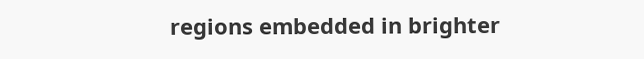regions embedded in brighter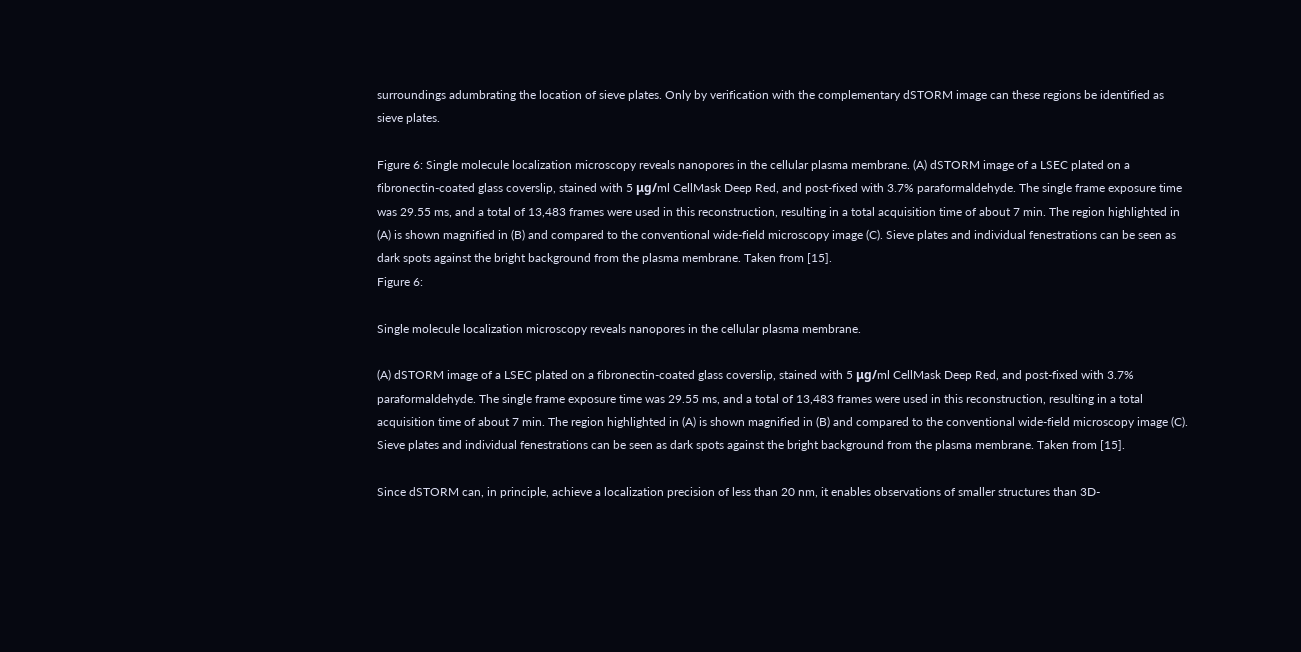surroundings adumbrating the location of sieve plates. Only by verification with the complementary dSTORM image can these regions be identified as sieve plates.

Figure 6: Single molecule localization microscopy reveals nanopores in the cellular plasma membrane. (A) dSTORM image of a LSEC plated on a fibronectin-coated glass coverslip, stained with 5 μg/ml CellMask Deep Red, and post-fixed with 3.7% paraformaldehyde. The single frame exposure time was 29.55 ms, and a total of 13,483 frames were used in this reconstruction, resulting in a total acquisition time of about 7 min. The region highlighted in (A) is shown magnified in (B) and compared to the conventional wide-field microscopy image (C). Sieve plates and individual fenestrations can be seen as dark spots against the bright background from the plasma membrane. Taken from [15].
Figure 6:

Single molecule localization microscopy reveals nanopores in the cellular plasma membrane.

(A) dSTORM image of a LSEC plated on a fibronectin-coated glass coverslip, stained with 5 μg/ml CellMask Deep Red, and post-fixed with 3.7% paraformaldehyde. The single frame exposure time was 29.55 ms, and a total of 13,483 frames were used in this reconstruction, resulting in a total acquisition time of about 7 min. The region highlighted in (A) is shown magnified in (B) and compared to the conventional wide-field microscopy image (C). Sieve plates and individual fenestrations can be seen as dark spots against the bright background from the plasma membrane. Taken from [15].

Since dSTORM can, in principle, achieve a localization precision of less than 20 nm, it enables observations of smaller structures than 3D-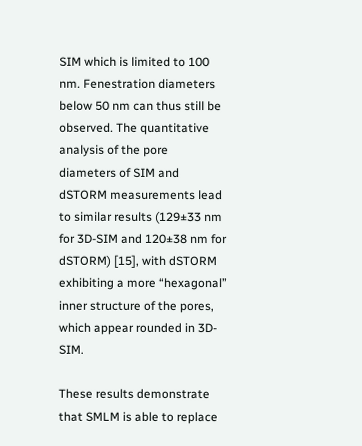SIM which is limited to 100 nm. Fenestration diameters below 50 nm can thus still be observed. The quantitative analysis of the pore diameters of SIM and dSTORM measurements lead to similar results (129±33 nm for 3D-SIM and 120±38 nm for dSTORM) [15], with dSTORM exhibiting a more “hexagonal” inner structure of the pores, which appear rounded in 3D-SIM.

These results demonstrate that SMLM is able to replace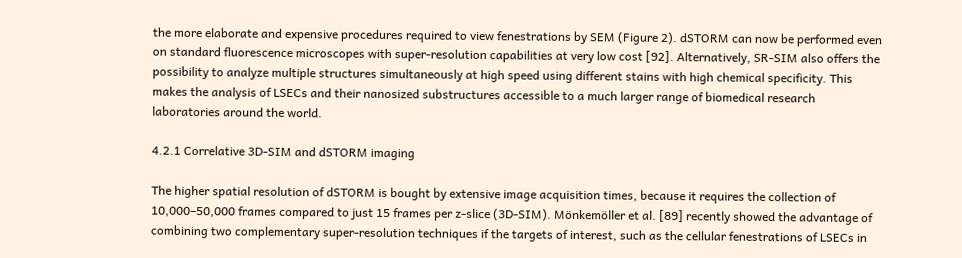the more elaborate and expensive procedures required to view fenestrations by SEM (Figure 2). dSTORM can now be performed even on standard fluorescence microscopes with super-resolution capabilities at very low cost [92]. Alternatively, SR-SIM also offers the possibility to analyze multiple structures simultaneously at high speed using different stains with high chemical specificity. This makes the analysis of LSECs and their nanosized substructures accessible to a much larger range of biomedical research laboratories around the world.

4.2.1 Correlative 3D-SIM and dSTORM imaging

The higher spatial resolution of dSTORM is bought by extensive image acquisition times, because it requires the collection of 10,000–50,000 frames compared to just 15 frames per z-slice (3D-SIM). Mönkemöller et al. [89] recently showed the advantage of combining two complementary super-resolution techniques if the targets of interest, such as the cellular fenestrations of LSECs in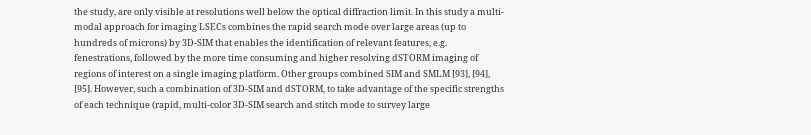the study, are only visible at resolutions well below the optical diffraction limit. In this study a multi-modal approach for imaging LSECs combines the rapid search mode over large areas (up to hundreds of microns) by 3D-SIM that enables the identification of relevant features, e.g. fenestrations, followed by the more time consuming and higher resolving dSTORM imaging of regions of interest on a single imaging platform. Other groups combined SIM and SMLM [93], [94], [95]. However, such a combination of 3D-SIM and dSTORM, to take advantage of the specific strengths of each technique (rapid, multi-color 3D-SIM search and stitch mode to survey large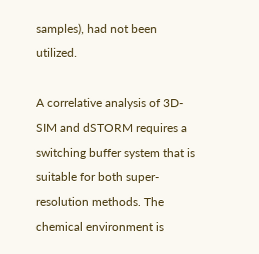samples), had not been utilized.

A correlative analysis of 3D-SIM and dSTORM requires a switching buffer system that is suitable for both super-resolution methods. The chemical environment is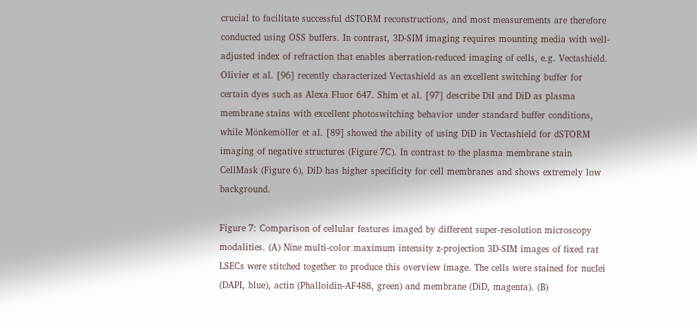crucial to facilitate successful dSTORM reconstructions, and most measurements are therefore conducted using OSS buffers. In contrast, 3D-SIM imaging requires mounting media with well-adjusted index of refraction that enables aberration-reduced imaging of cells, e.g. Vectashield. Olivier et al. [96] recently characterized Vectashield as an excellent switching buffer for certain dyes such as Alexa Fluor 647. Shim et al. [97] describe DiI and DiD as plasma membrane stains with excellent photoswitching behavior under standard buffer conditions, while Mönkemöller et al. [89] showed the ability of using DiD in Vectashield for dSTORM imaging of negative structures (Figure 7C). In contrast to the plasma membrane stain CellMask (Figure 6), DiD has higher specificity for cell membranes and shows extremely low background.

Figure 7: Comparison of cellular features imaged by different super-resolution microscopy modalities. (A) Nine multi-color maximum intensity z-projection 3D-SIM images of fixed rat LSECs were stitched together to produce this overview image. The cells were stained for nuclei (DAPI, blue), actin (Phalloidin-AF488, green) and membrane (DiD, magenta). (B)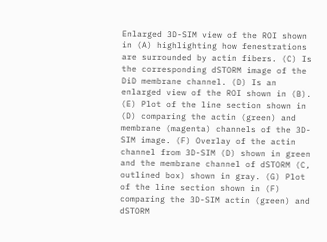Enlarged 3D-SIM view of the ROI shown in (A) highlighting how fenestrations are surrounded by actin fibers. (C) Is the corresponding dSTORM image of the DiD membrane channel. (D) Is an enlarged view of the ROI shown in (B). (E) Plot of the line section shown in (D) comparing the actin (green) and membrane (magenta) channels of the 3D-SIM image. (F) Overlay of the actin channel from 3D-SIM (D) shown in green and the membrane channel of dSTORM (C, outlined box) shown in gray. (G) Plot of the line section shown in (F) comparing the 3D-SIM actin (green) and dSTORM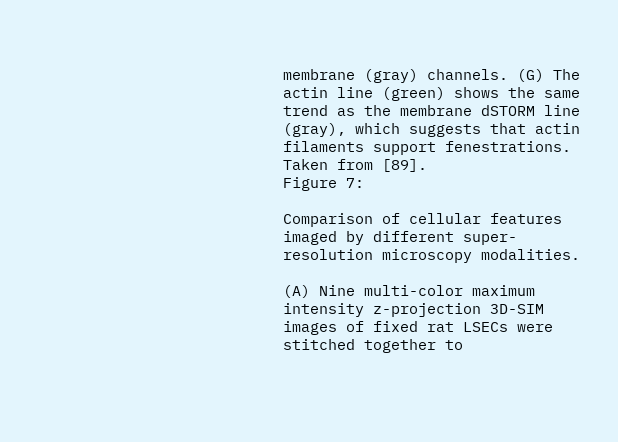membrane (gray) channels. (G) The actin line (green) shows the same trend as the membrane dSTORM line (gray), which suggests that actin filaments support fenestrations. Taken from [89].
Figure 7:

Comparison of cellular features imaged by different super-resolution microscopy modalities.

(A) Nine multi-color maximum intensity z-projection 3D-SIM images of fixed rat LSECs were stitched together to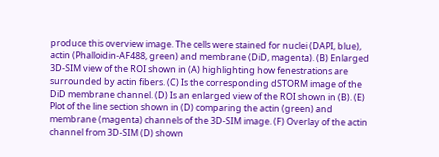produce this overview image. The cells were stained for nuclei (DAPI, blue), actin (Phalloidin-AF488, green) and membrane (DiD, magenta). (B) Enlarged 3D-SIM view of the ROI shown in (A) highlighting how fenestrations are surrounded by actin fibers. (C) Is the corresponding dSTORM image of the DiD membrane channel. (D) Is an enlarged view of the ROI shown in (B). (E) Plot of the line section shown in (D) comparing the actin (green) and membrane (magenta) channels of the 3D-SIM image. (F) Overlay of the actin channel from 3D-SIM (D) shown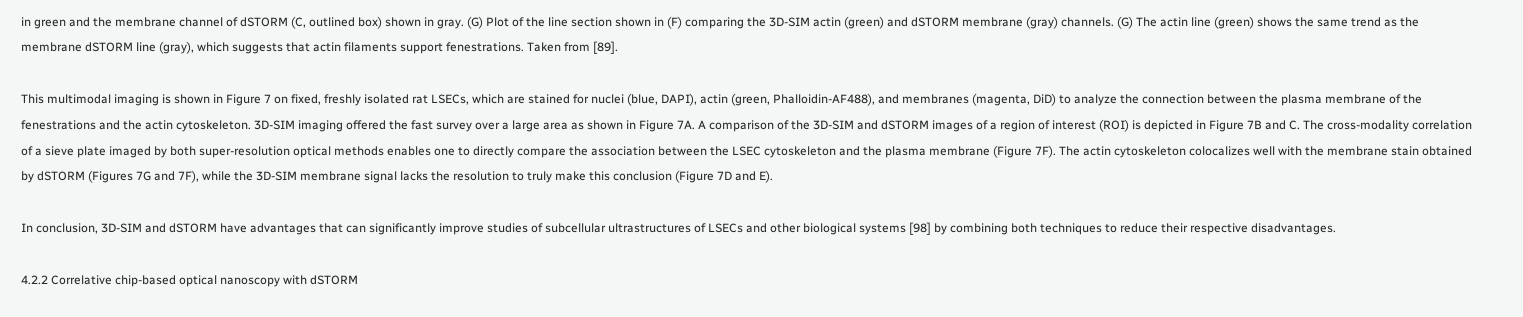in green and the membrane channel of dSTORM (C, outlined box) shown in gray. (G) Plot of the line section shown in (F) comparing the 3D-SIM actin (green) and dSTORM membrane (gray) channels. (G) The actin line (green) shows the same trend as the membrane dSTORM line (gray), which suggests that actin filaments support fenestrations. Taken from [89].

This multimodal imaging is shown in Figure 7 on fixed, freshly isolated rat LSECs, which are stained for nuclei (blue, DAPI), actin (green, Phalloidin-AF488), and membranes (magenta, DiD) to analyze the connection between the plasma membrane of the fenestrations and the actin cytoskeleton. 3D-SIM imaging offered the fast survey over a large area as shown in Figure 7A. A comparison of the 3D-SIM and dSTORM images of a region of interest (ROI) is depicted in Figure 7B and C. The cross-modality correlation of a sieve plate imaged by both super-resolution optical methods enables one to directly compare the association between the LSEC cytoskeleton and the plasma membrane (Figure 7F). The actin cytoskeleton colocalizes well with the membrane stain obtained by dSTORM (Figures 7G and 7F), while the 3D-SIM membrane signal lacks the resolution to truly make this conclusion (Figure 7D and E).

In conclusion, 3D-SIM and dSTORM have advantages that can significantly improve studies of subcellular ultrastructures of LSECs and other biological systems [98] by combining both techniques to reduce their respective disadvantages.

4.2.2 Correlative chip-based optical nanoscopy with dSTORM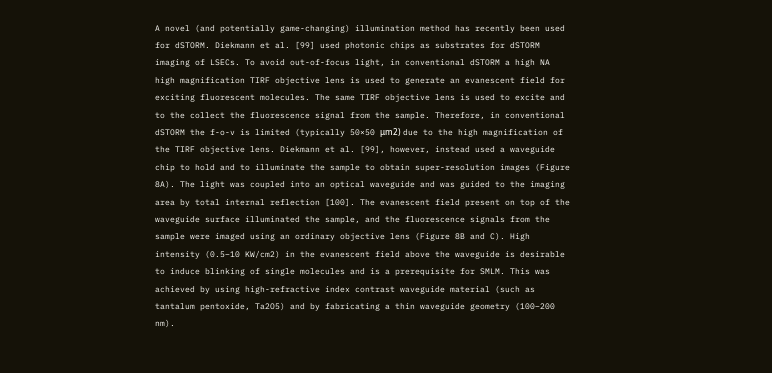A novel (and potentially game-changing) illumination method has recently been used for dSTORM. Diekmann et al. [99] used photonic chips as substrates for dSTORM imaging of LSECs. To avoid out-of-focus light, in conventional dSTORM a high NA high magnification TIRF objective lens is used to generate an evanescent field for exciting fluorescent molecules. The same TIRF objective lens is used to excite and to the collect the fluorescence signal from the sample. Therefore, in conventional dSTORM the f-o-v is limited (typically 50×50 μm2) due to the high magnification of the TIRF objective lens. Diekmann et al. [99], however, instead used a waveguide chip to hold and to illuminate the sample to obtain super-resolution images (Figure 8A). The light was coupled into an optical waveguide and was guided to the imaging area by total internal reflection [100]. The evanescent field present on top of the waveguide surface illuminated the sample, and the fluorescence signals from the sample were imaged using an ordinary objective lens (Figure 8B and C). High intensity (0.5–10 KW/cm2) in the evanescent field above the waveguide is desirable to induce blinking of single molecules and is a prerequisite for SMLM. This was achieved by using high-refractive index contrast waveguide material (such as tantalum pentoxide, Ta2O5) and by fabricating a thin waveguide geometry (100–200 nm).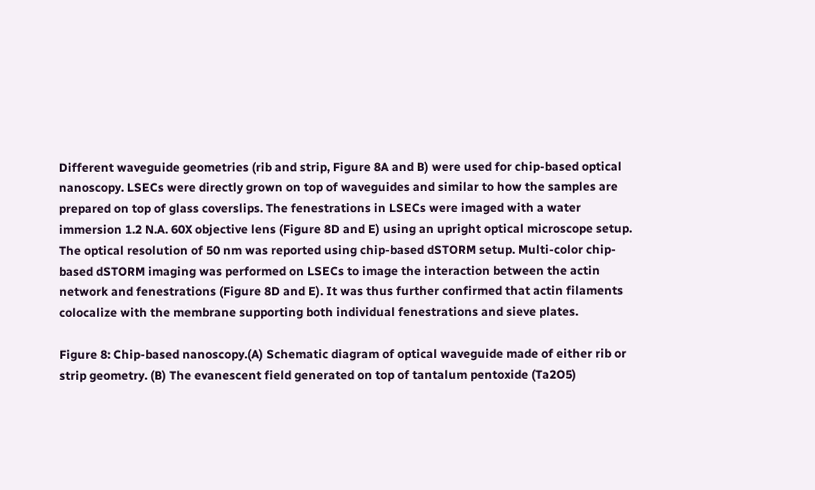Different waveguide geometries (rib and strip, Figure 8A and B) were used for chip-based optical nanoscopy. LSECs were directly grown on top of waveguides and similar to how the samples are prepared on top of glass coverslips. The fenestrations in LSECs were imaged with a water immersion 1.2 N.A. 60X objective lens (Figure 8D and E) using an upright optical microscope setup. The optical resolution of 50 nm was reported using chip-based dSTORM setup. Multi-color chip-based dSTORM imaging was performed on LSECs to image the interaction between the actin network and fenestrations (Figure 8D and E). It was thus further confirmed that actin filaments colocalize with the membrane supporting both individual fenestrations and sieve plates.

Figure 8: Chip-based nanoscopy.(A) Schematic diagram of optical waveguide made of either rib or strip geometry. (B) The evanescent field generated on top of tantalum pentoxide (Ta2O5)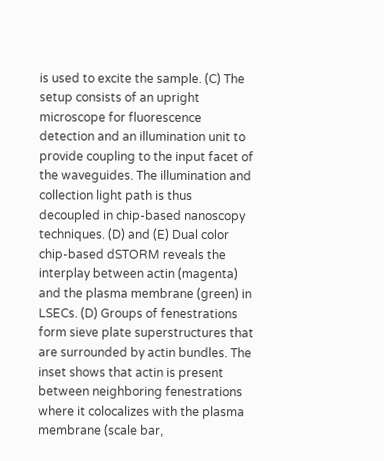is used to excite the sample. (C) The setup consists of an upright microscope for fluorescence detection and an illumination unit to provide coupling to the input facet of the waveguides. The illumination and collection light path is thus decoupled in chip-based nanoscopy techniques. (D) and (E) Dual color chip-based dSTORM reveals the interplay between actin (magenta) and the plasma membrane (green) in LSECs. (D) Groups of fenestrations form sieve plate superstructures that are surrounded by actin bundles. The inset shows that actin is present between neighboring fenestrations where it colocalizes with the plasma membrane (scale bar,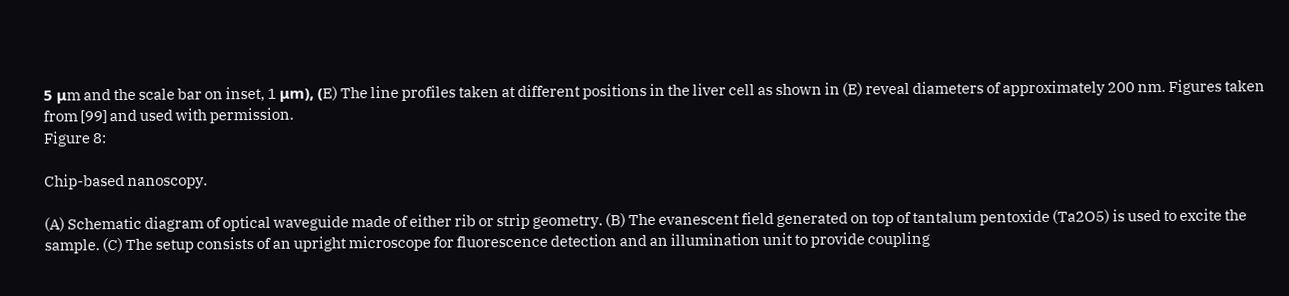5 μm and the scale bar on inset, 1 μm), (E) The line profiles taken at different positions in the liver cell as shown in (E) reveal diameters of approximately 200 nm. Figures taken from [99] and used with permission.
Figure 8:

Chip-based nanoscopy.

(A) Schematic diagram of optical waveguide made of either rib or strip geometry. (B) The evanescent field generated on top of tantalum pentoxide (Ta2O5) is used to excite the sample. (C) The setup consists of an upright microscope for fluorescence detection and an illumination unit to provide coupling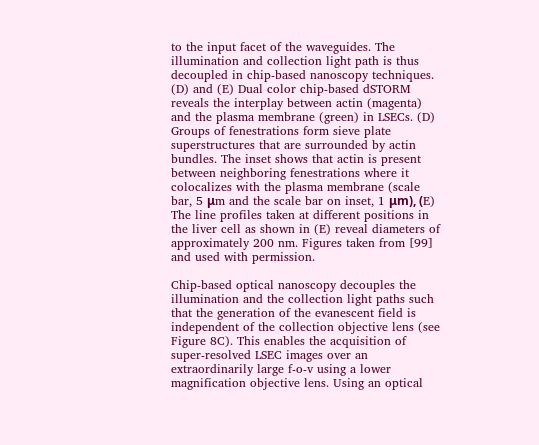to the input facet of the waveguides. The illumination and collection light path is thus decoupled in chip-based nanoscopy techniques. (D) and (E) Dual color chip-based dSTORM reveals the interplay between actin (magenta) and the plasma membrane (green) in LSECs. (D) Groups of fenestrations form sieve plate superstructures that are surrounded by actin bundles. The inset shows that actin is present between neighboring fenestrations where it colocalizes with the plasma membrane (scale bar, 5 μm and the scale bar on inset, 1 μm), (E) The line profiles taken at different positions in the liver cell as shown in (E) reveal diameters of approximately 200 nm. Figures taken from [99] and used with permission.

Chip-based optical nanoscopy decouples the illumination and the collection light paths such that the generation of the evanescent field is independent of the collection objective lens (see Figure 8C). This enables the acquisition of super-resolved LSEC images over an extraordinarily large f-o-v using a lower magnification objective lens. Using an optical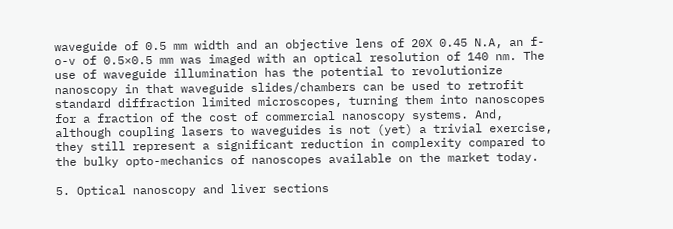waveguide of 0.5 mm width and an objective lens of 20X 0.45 N.A, an f-o-v of 0.5×0.5 mm was imaged with an optical resolution of 140 nm. The use of waveguide illumination has the potential to revolutionize nanoscopy in that waveguide slides/chambers can be used to retrofit standard diffraction limited microscopes, turning them into nanoscopes for a fraction of the cost of commercial nanoscopy systems. And, although coupling lasers to waveguides is not (yet) a trivial exercise, they still represent a significant reduction in complexity compared to the bulky opto-mechanics of nanoscopes available on the market today.

5. Optical nanoscopy and liver sections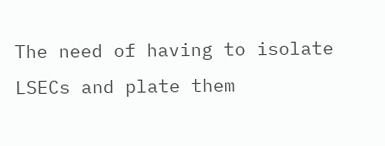The need of having to isolate LSECs and plate them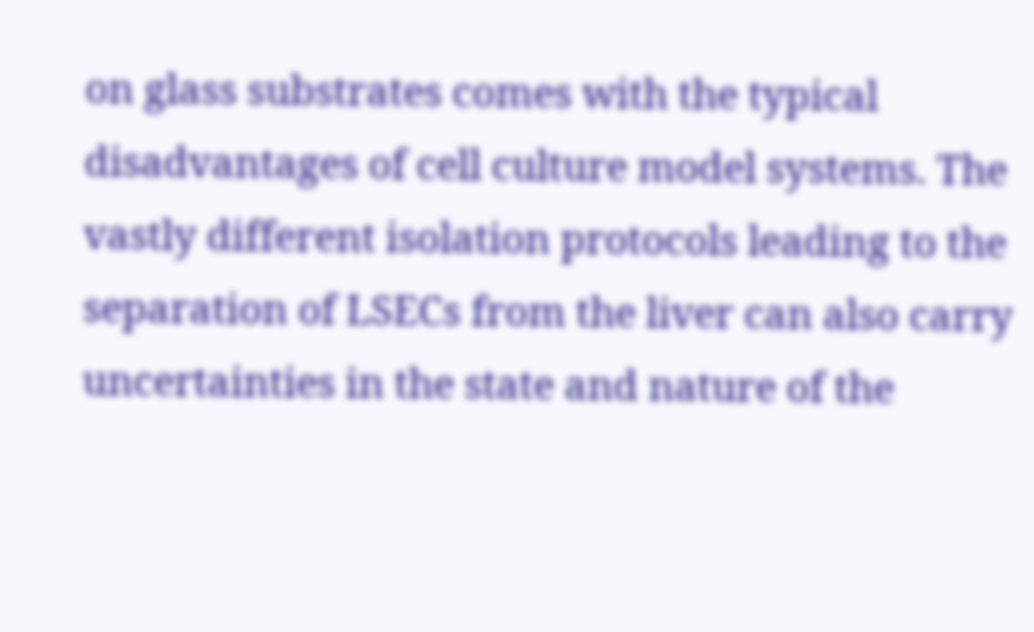on glass substrates comes with the typical disadvantages of cell culture model systems. The vastly different isolation protocols leading to the separation of LSECs from the liver can also carry uncertainties in the state and nature of the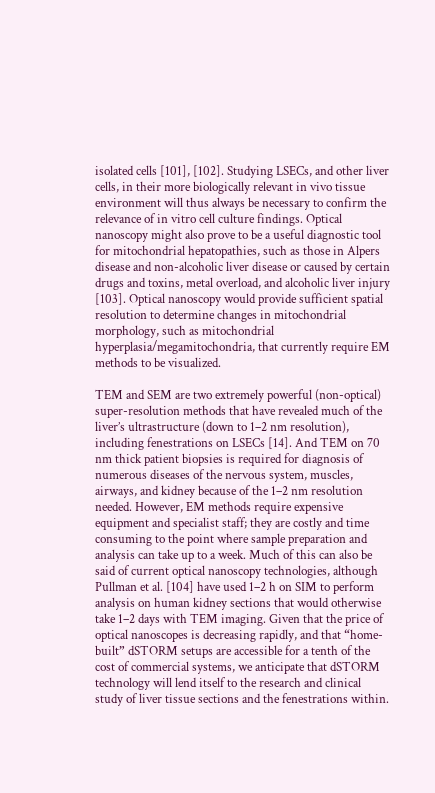isolated cells [101], [102]. Studying LSECs, and other liver cells, in their more biologically relevant in vivo tissue environment will thus always be necessary to confirm the relevance of in vitro cell culture findings. Optical nanoscopy might also prove to be a useful diagnostic tool for mitochondrial hepatopathies, such as those in Alpers disease and non-alcoholic liver disease or caused by certain drugs and toxins, metal overload, and alcoholic liver injury [103]. Optical nanoscopy would provide sufficient spatial resolution to determine changes in mitochondrial morphology, such as mitochondrial hyperplasia/megamitochondria, that currently require EM methods to be visualized.

TEM and SEM are two extremely powerful (non-optical) super-resolution methods that have revealed much of the liver’s ultrastructure (down to 1–2 nm resolution), including fenestrations on LSECs [14]. And TEM on 70 nm thick patient biopsies is required for diagnosis of numerous diseases of the nervous system, muscles, airways, and kidney because of the 1–2 nm resolution needed. However, EM methods require expensive equipment and specialist staff; they are costly and time consuming to the point where sample preparation and analysis can take up to a week. Much of this can also be said of current optical nanoscopy technologies, although Pullman et al. [104] have used 1–2 h on SIM to perform analysis on human kidney sections that would otherwise take 1–2 days with TEM imaging. Given that the price of optical nanoscopes is decreasing rapidly, and that “home-built” dSTORM setups are accessible for a tenth of the cost of commercial systems, we anticipate that dSTORM technology will lend itself to the research and clinical study of liver tissue sections and the fenestrations within.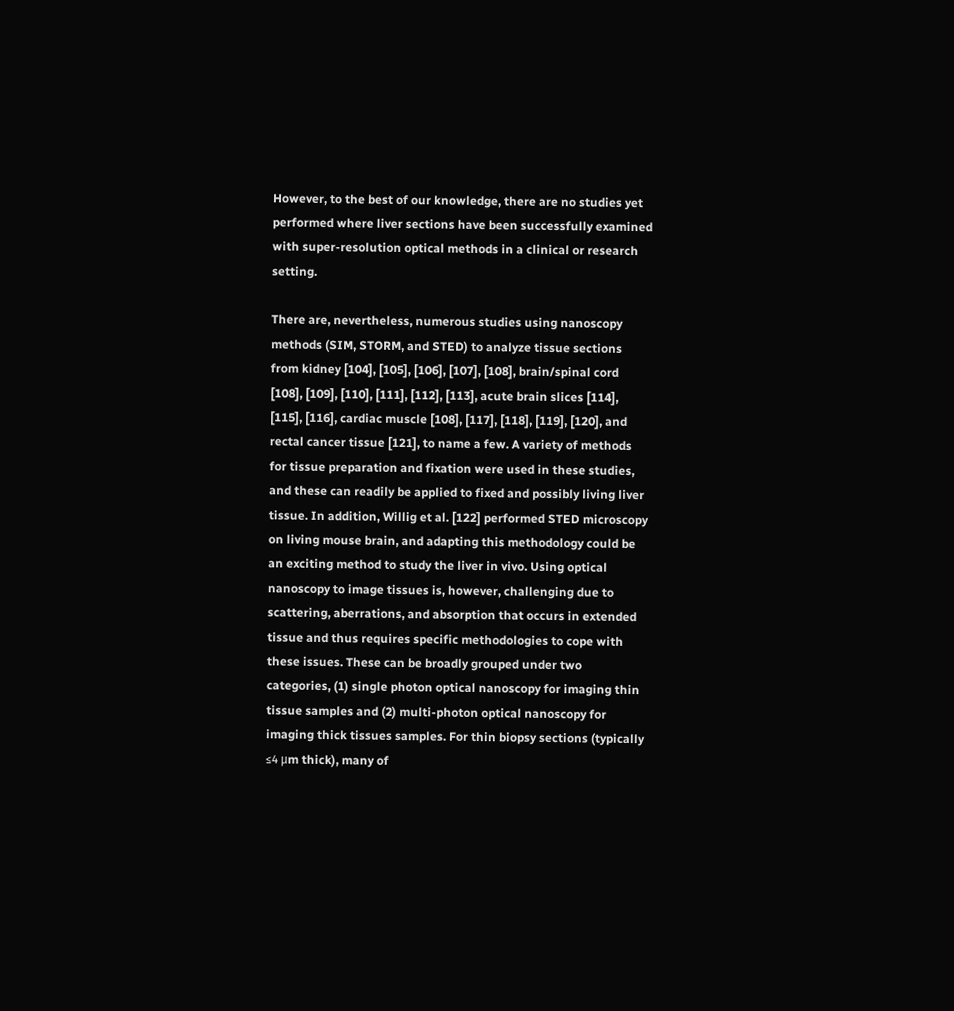However, to the best of our knowledge, there are no studies yet performed where liver sections have been successfully examined with super-resolution optical methods in a clinical or research setting.

There are, nevertheless, numerous studies using nanoscopy methods (SIM, STORM, and STED) to analyze tissue sections from kidney [104], [105], [106], [107], [108], brain/spinal cord [108], [109], [110], [111], [112], [113], acute brain slices [114], [115], [116], cardiac muscle [108], [117], [118], [119], [120], and rectal cancer tissue [121], to name a few. A variety of methods for tissue preparation and fixation were used in these studies, and these can readily be applied to fixed and possibly living liver tissue. In addition, Willig et al. [122] performed STED microscopy on living mouse brain, and adapting this methodology could be an exciting method to study the liver in vivo. Using optical nanoscopy to image tissues is, however, challenging due to scattering, aberrations, and absorption that occurs in extended tissue and thus requires specific methodologies to cope with these issues. These can be broadly grouped under two categories, (1) single photon optical nanoscopy for imaging thin tissue samples and (2) multi-photon optical nanoscopy for imaging thick tissues samples. For thin biopsy sections (typically ≤4 μm thick), many of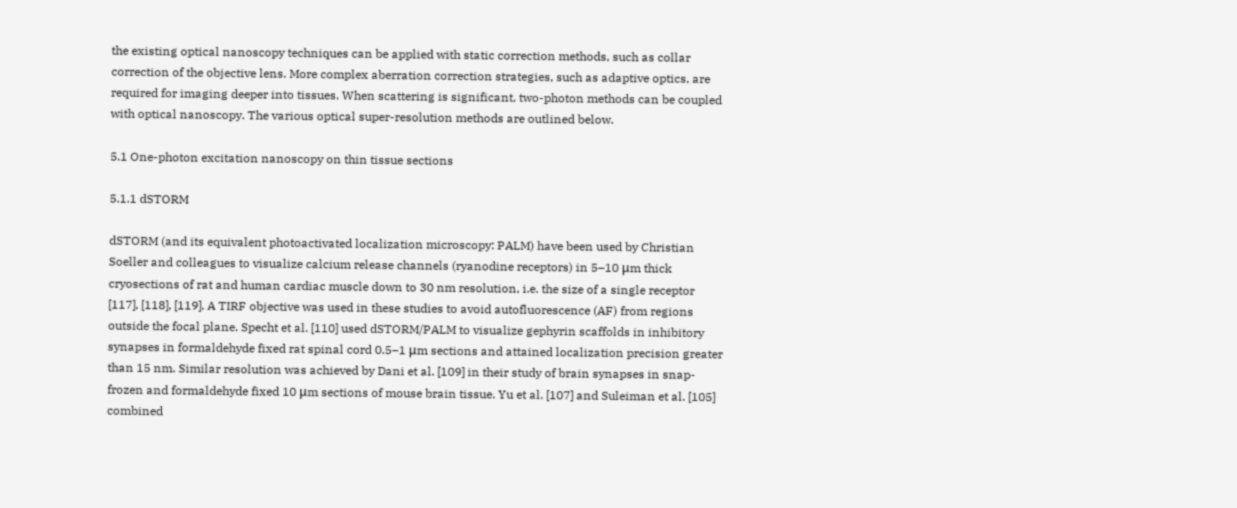the existing optical nanoscopy techniques can be applied with static correction methods, such as collar correction of the objective lens. More complex aberration correction strategies, such as adaptive optics, are required for imaging deeper into tissues. When scattering is significant, two-photon methods can be coupled with optical nanoscopy. The various optical super-resolution methods are outlined below.

5.1 One-photon excitation nanoscopy on thin tissue sections

5.1.1 dSTORM

dSTORM (and its equivalent photoactivated localization microscopy: PALM) have been used by Christian Soeller and colleagues to visualize calcium release channels (ryanodine receptors) in 5–10 μm thick cryosections of rat and human cardiac muscle down to 30 nm resolution, i.e. the size of a single receptor [117], [118], [119]. A TIRF objective was used in these studies to avoid autofluorescence (AF) from regions outside the focal plane. Specht et al. [110] used dSTORM/PALM to visualize gephyrin scaffolds in inhibitory synapses in formaldehyde fixed rat spinal cord 0.5–1 μm sections and attained localization precision greater than 15 nm. Similar resolution was achieved by Dani et al. [109] in their study of brain synapses in snap-frozen and formaldehyde fixed 10 μm sections of mouse brain tissue. Yu et al. [107] and Suleiman et al. [105] combined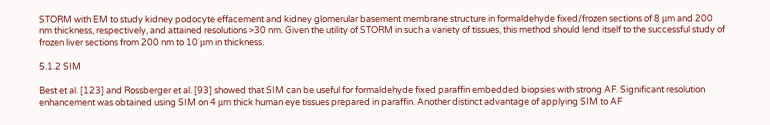STORM with EM to study kidney podocyte effacement and kidney glomerular basement membrane structure in formaldehyde fixed/frozen sections of 8 μm and 200 nm thickness, respectively, and attained resolutions >30 nm. Given the utility of STORM in such a variety of tissues, this method should lend itself to the successful study of frozen liver sections from 200 nm to 10 μm in thickness.

5.1.2 SIM

Best et al. [123] and Rossberger et al. [93] showed that SIM can be useful for formaldehyde fixed paraffin embedded biopsies with strong AF. Significant resolution enhancement was obtained using SIM on 4 μm thick human eye tissues prepared in paraffin. Another distinct advantage of applying SIM to AF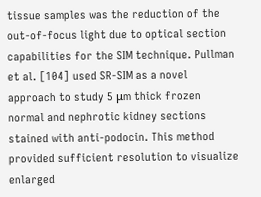tissue samples was the reduction of the out-of-focus light due to optical section capabilities for the SIM technique. Pullman et al. [104] used SR-SIM as a novel approach to study 5 μm thick frozen normal and nephrotic kidney sections stained with anti-podocin. This method provided sufficient resolution to visualize enlarged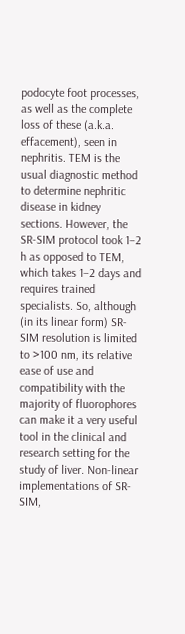podocyte foot processes, as well as the complete loss of these (a.k.a. effacement), seen in nephritis. TEM is the usual diagnostic method to determine nephritic disease in kidney sections. However, the SR-SIM protocol took 1–2 h as opposed to TEM, which takes 1–2 days and requires trained specialists. So, although (in its linear form) SR-SIM resolution is limited to >100 nm, its relative ease of use and compatibility with the majority of fluorophores can make it a very useful tool in the clinical and research setting for the study of liver. Non-linear implementations of SR-SIM,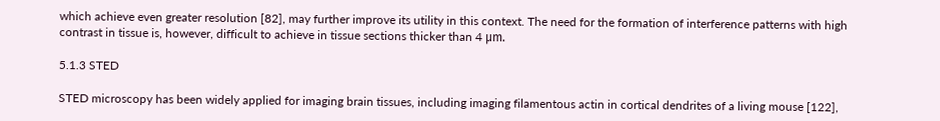which achieve even greater resolution [82], may further improve its utility in this context. The need for the formation of interference patterns with high contrast in tissue is, however, difficult to achieve in tissue sections thicker than 4 μm.

5.1.3 STED

STED microscopy has been widely applied for imaging brain tissues, including imaging filamentous actin in cortical dendrites of a living mouse [122],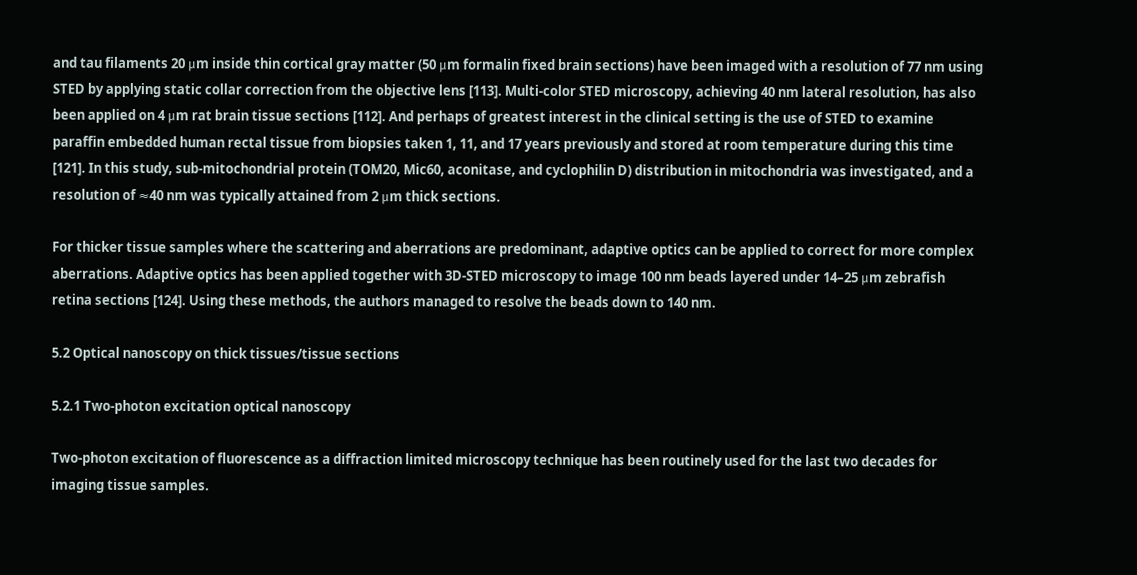and tau filaments 20 μm inside thin cortical gray matter (50 μm formalin fixed brain sections) have been imaged with a resolution of 77 nm using STED by applying static collar correction from the objective lens [113]. Multi-color STED microscopy, achieving 40 nm lateral resolution, has also been applied on 4 μm rat brain tissue sections [112]. And perhaps of greatest interest in the clinical setting is the use of STED to examine paraffin embedded human rectal tissue from biopsies taken 1, 11, and 17 years previously and stored at room temperature during this time [121]. In this study, sub-mitochondrial protein (TOM20, Mic60, aconitase, and cyclophilin D) distribution in mitochondria was investigated, and a resolution of ≈40 nm was typically attained from 2 μm thick sections.

For thicker tissue samples where the scattering and aberrations are predominant, adaptive optics can be applied to correct for more complex aberrations. Adaptive optics has been applied together with 3D-STED microscopy to image 100 nm beads layered under 14–25 μm zebrafish retina sections [124]. Using these methods, the authors managed to resolve the beads down to 140 nm.

5.2 Optical nanoscopy on thick tissues/tissue sections

5.2.1 Two-photon excitation optical nanoscopy

Two-photon excitation of fluorescence as a diffraction limited microscopy technique has been routinely used for the last two decades for imaging tissue samples.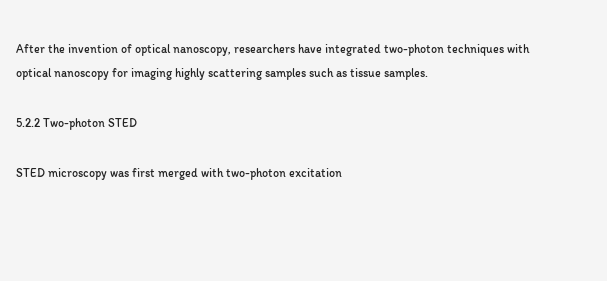After the invention of optical nanoscopy, researchers have integrated two-photon techniques with optical nanoscopy for imaging highly scattering samples such as tissue samples.

5.2.2 Two-photon STED

STED microscopy was first merged with two-photon excitation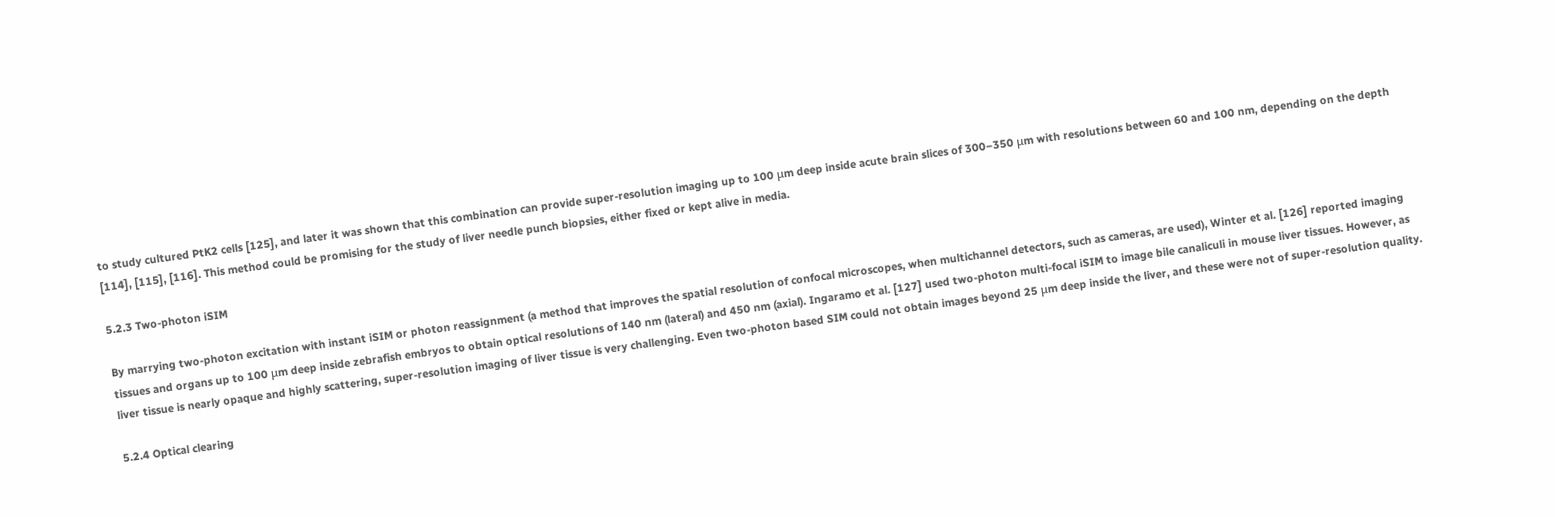to study cultured PtK2 cells [125], and later it was shown that this combination can provide super-resolution imaging up to 100 μm deep inside acute brain slices of 300–350 μm with resolutions between 60 and 100 nm, depending on the depth [114], [115], [116]. This method could be promising for the study of liver needle punch biopsies, either fixed or kept alive in media.

5.2.3 Two-photon iSIM

By marrying two-photon excitation with instant iSIM or photon reassignment (a method that improves the spatial resolution of confocal microscopes, when multichannel detectors, such as cameras, are used), Winter et al. [126] reported imaging tissues and organs up to 100 μm deep inside zebrafish embryos to obtain optical resolutions of 140 nm (lateral) and 450 nm (axial). Ingaramo et al. [127] used two-photon multi-focal iSIM to image bile canaliculi in mouse liver tissues. However, as liver tissue is nearly opaque and highly scattering, super-resolution imaging of liver tissue is very challenging. Even two-photon based SIM could not obtain images beyond 25 μm deep inside the liver, and these were not of super-resolution quality.

5.2.4 Optical clearing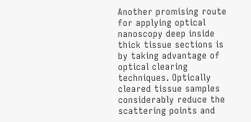Another promising route for applying optical nanoscopy deep inside thick tissue sections is by taking advantage of optical clearing techniques. Optically cleared tissue samples considerably reduce the scattering points and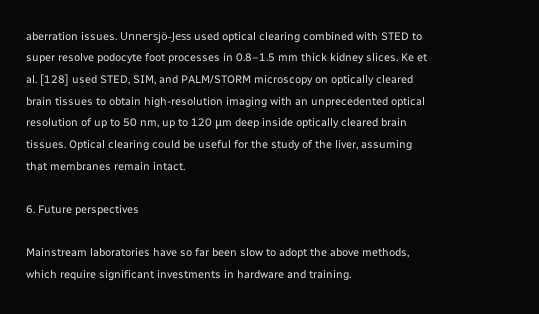aberration issues. Unnersjö-Jess used optical clearing combined with STED to super resolve podocyte foot processes in 0.8–1.5 mm thick kidney slices. Ke et al. [128] used STED, SIM, and PALM/STORM microscopy on optically cleared brain tissues to obtain high-resolution imaging with an unprecedented optical resolution of up to 50 nm, up to 120 μm deep inside optically cleared brain tissues. Optical clearing could be useful for the study of the liver, assuming that membranes remain intact.

6. Future perspectives

Mainstream laboratories have so far been slow to adopt the above methods, which require significant investments in hardware and training.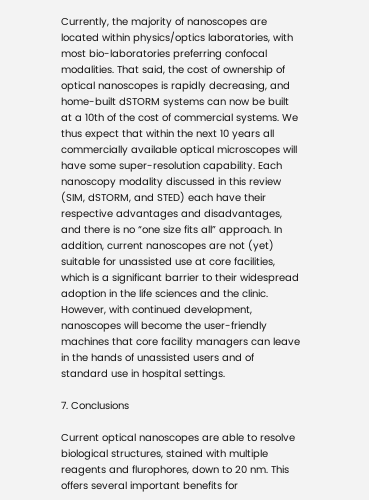Currently, the majority of nanoscopes are located within physics/optics laboratories, with most bio-laboratories preferring confocal modalities. That said, the cost of ownership of optical nanoscopes is rapidly decreasing, and home-built dSTORM systems can now be built at a 10th of the cost of commercial systems. We thus expect that within the next 10 years all commercially available optical microscopes will have some super-resolution capability. Each nanoscopy modality discussed in this review (SIM, dSTORM, and STED) each have their respective advantages and disadvantages, and there is no “one size fits all” approach. In addition, current nanoscopes are not (yet) suitable for unassisted use at core facilities, which is a significant barrier to their widespread adoption in the life sciences and the clinic. However, with continued development, nanoscopes will become the user-friendly machines that core facility managers can leave in the hands of unassisted users and of standard use in hospital settings.

7. Conclusions

Current optical nanoscopes are able to resolve biological structures, stained with multiple reagents and flurophores, down to 20 nm. This offers several important benefits for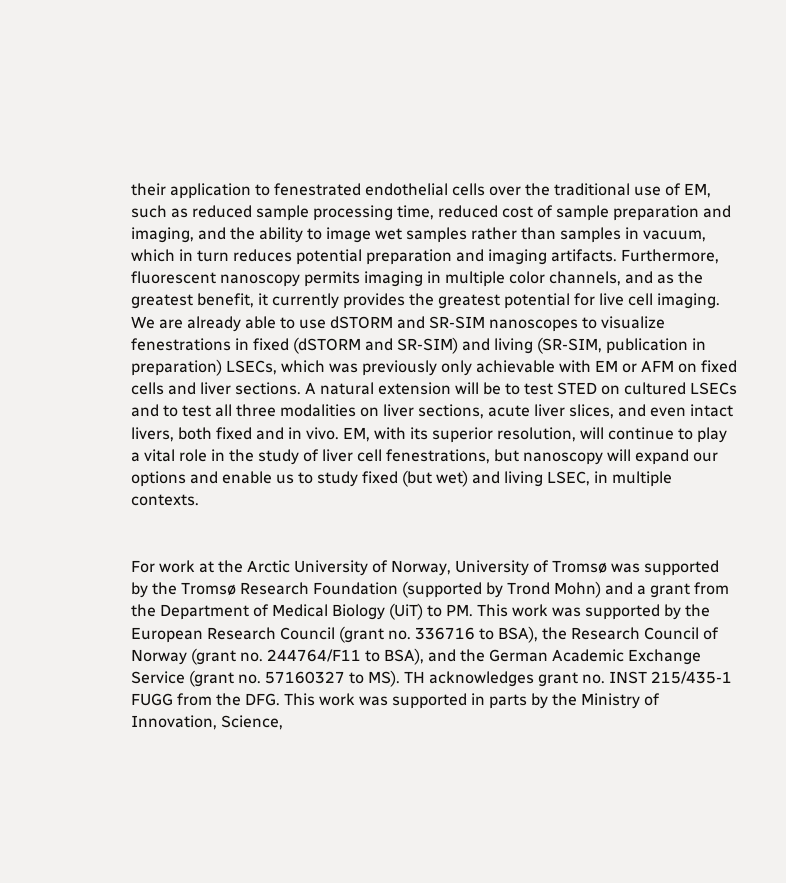their application to fenestrated endothelial cells over the traditional use of EM, such as reduced sample processing time, reduced cost of sample preparation and imaging, and the ability to image wet samples rather than samples in vacuum, which in turn reduces potential preparation and imaging artifacts. Furthermore, fluorescent nanoscopy permits imaging in multiple color channels, and as the greatest benefit, it currently provides the greatest potential for live cell imaging. We are already able to use dSTORM and SR-SIM nanoscopes to visualize fenestrations in fixed (dSTORM and SR-SIM) and living (SR-SIM, publication in preparation) LSECs, which was previously only achievable with EM or AFM on fixed cells and liver sections. A natural extension will be to test STED on cultured LSECs and to test all three modalities on liver sections, acute liver slices, and even intact livers, both fixed and in vivo. EM, with its superior resolution, will continue to play a vital role in the study of liver cell fenestrations, but nanoscopy will expand our options and enable us to study fixed (but wet) and living LSEC, in multiple contexts.


For work at the Arctic University of Norway, University of Tromsø was supported by the Tromsø Research Foundation (supported by Trond Mohn) and a grant from the Department of Medical Biology (UiT) to PM. This work was supported by the European Research Council (grant no. 336716 to BSA), the Research Council of Norway (grant no. 244764/F11 to BSA), and the German Academic Exchange Service (grant no. 57160327 to MS). TH acknowledges grant no. INST 215/435-1 FUGG from the DFG. This work was supported in parts by the Ministry of Innovation, Science,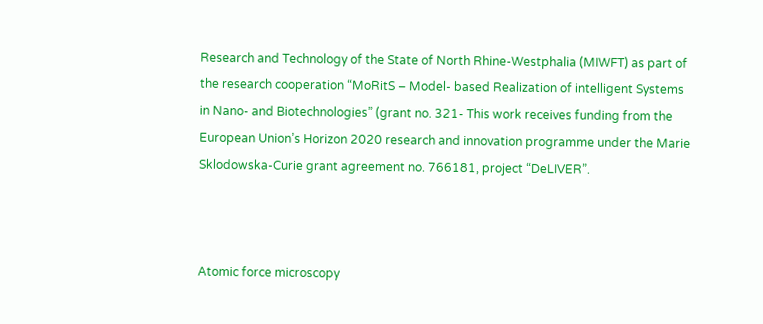Research and Technology of the State of North Rhine-Westphalia (MIWFT) as part of the research cooperation “MoRitS – Model- based Realization of intelligent Systems in Nano- and Biotechnologies” (grant no. 321- This work receives funding from the European Union’s Horizon 2020 research and innovation programme under the Marie Sklodowska-Curie grant agreement no. 766181, project “DeLIVER”.



Atomic force microscopy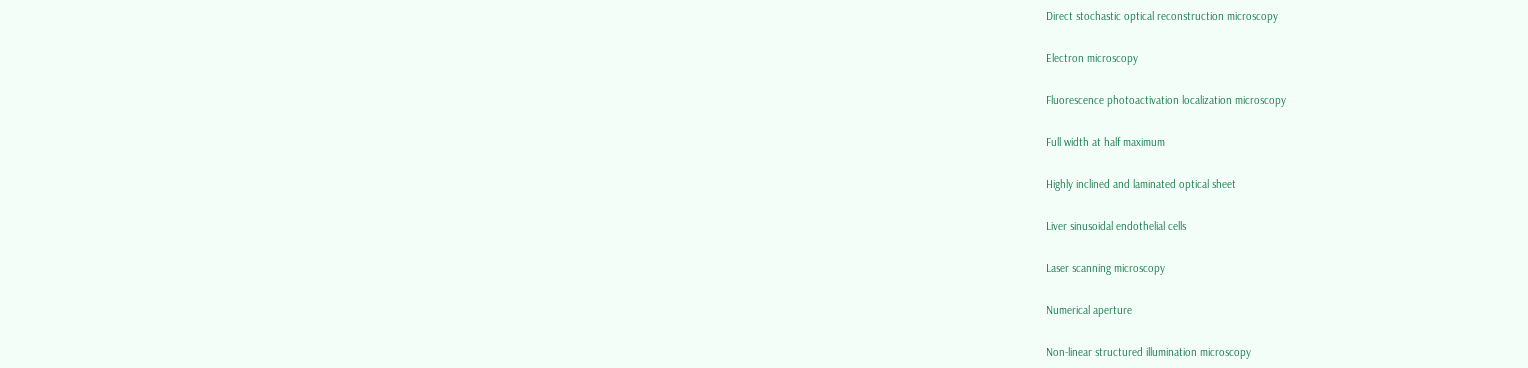Direct stochastic optical reconstruction microscopy


Electron microscopy


Fluorescence photoactivation localization microscopy


Full width at half maximum


Highly inclined and laminated optical sheet


Liver sinusoidal endothelial cells


Laser scanning microscopy


Numerical aperture


Non-linear structured illumination microscopy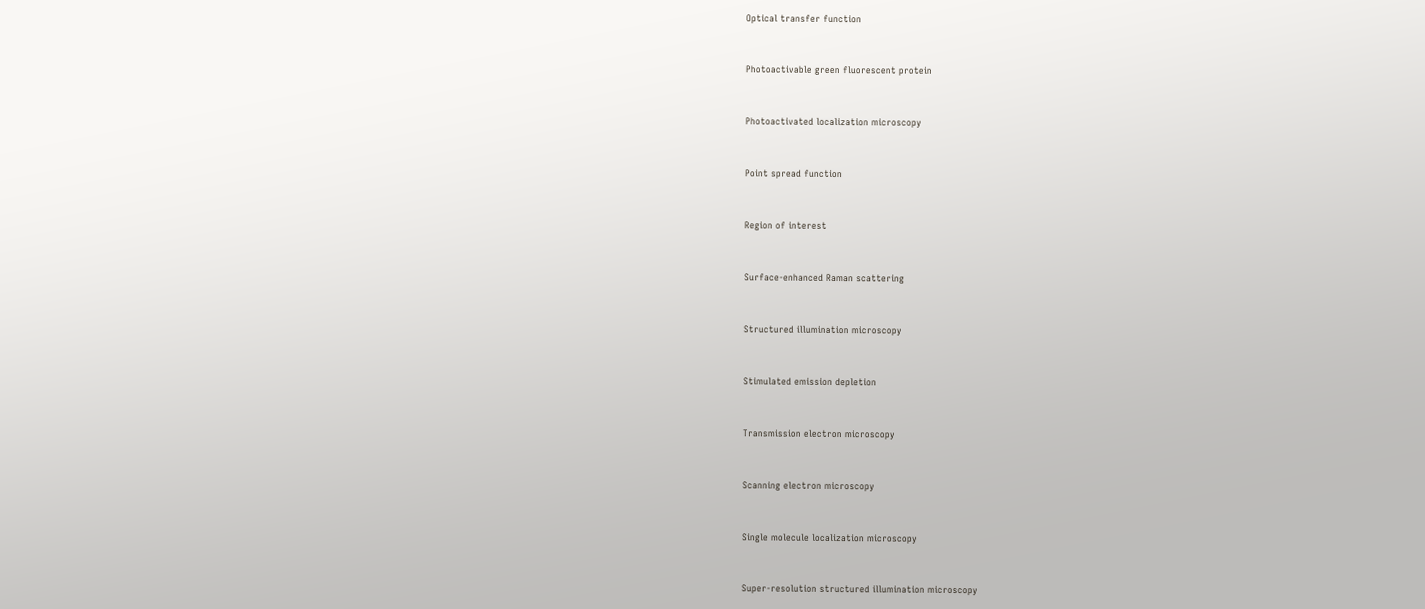Optical transfer function


Photoactivable green fluorescent protein


Photoactivated localization microscopy


Point spread function


Region of interest


Surface-enhanced Raman scattering


Structured illumination microscopy


Stimulated emission depletion


Transmission electron microscopy


Scanning electron microscopy


Single molecule localization microscopy


Super-resolution structured illumination microscopy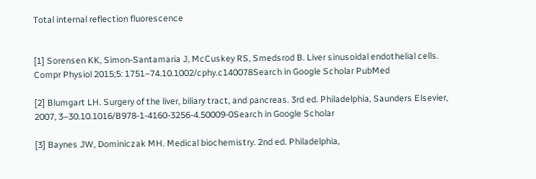Total internal reflection fluorescence


[1] Sorensen KK, Simon-Santamaria J, McCuskey RS, Smedsrod B. Liver sinusoidal endothelial cells. Compr Physiol 2015;5: 1751–74.10.1002/cphy.c140078Search in Google Scholar PubMed

[2] Blumgart LH. Surgery of the liver, biliary tract, and pancreas. 3rd ed. Philadelphia, Saunders Elsevier, 2007, 3–30.10.1016/B978-1-4160-3256-4.50009-0Search in Google Scholar

[3] Baynes JW, Dominiczak MH. Medical biochemistry. 2nd ed. Philadelphia,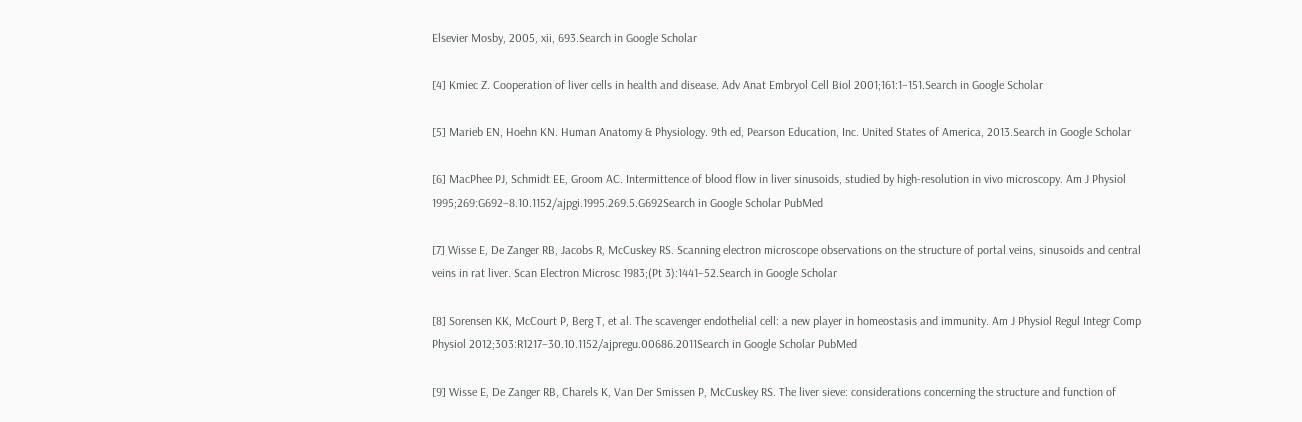Elsevier Mosby, 2005, xii, 693.Search in Google Scholar

[4] Kmiec Z. Cooperation of liver cells in health and disease. Adv Anat Embryol Cell Biol 2001;161:1–151.Search in Google Scholar

[5] Marieb EN, Hoehn KN. Human Anatomy & Physiology. 9th ed, Pearson Education, Inc. United States of America, 2013.Search in Google Scholar

[6] MacPhee PJ, Schmidt EE, Groom AC. Intermittence of blood flow in liver sinusoids, studied by high-resolution in vivo microscopy. Am J Physiol 1995;269:G692–8.10.1152/ajpgi.1995.269.5.G692Search in Google Scholar PubMed

[7] Wisse E, De Zanger RB, Jacobs R, McCuskey RS. Scanning electron microscope observations on the structure of portal veins, sinusoids and central veins in rat liver. Scan Electron Microsc 1983;(Pt 3):1441–52.Search in Google Scholar

[8] Sorensen KK, McCourt P, Berg T, et al. The scavenger endothelial cell: a new player in homeostasis and immunity. Am J Physiol Regul Integr Comp Physiol 2012;303:R1217–30.10.1152/ajpregu.00686.2011Search in Google Scholar PubMed

[9] Wisse E, De Zanger RB, Charels K, Van Der Smissen P, McCuskey RS. The liver sieve: considerations concerning the structure and function of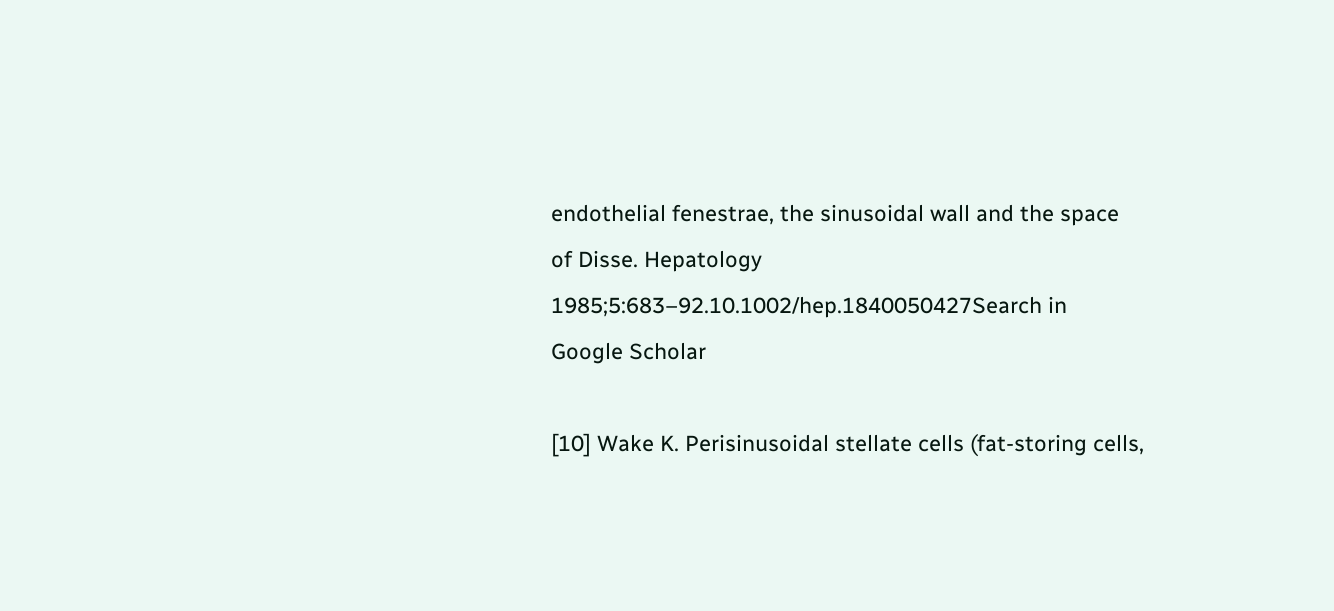endothelial fenestrae, the sinusoidal wall and the space of Disse. Hepatology 1985;5:683–92.10.1002/hep.1840050427Search in Google Scholar

[10] Wake K. Perisinusoidal stellate cells (fat-storing cells,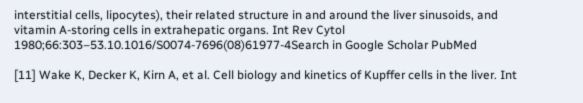interstitial cells, lipocytes), their related structure in and around the liver sinusoids, and vitamin A-storing cells in extrahepatic organs. Int Rev Cytol 1980;66:303–53.10.1016/S0074-7696(08)61977-4Search in Google Scholar PubMed

[11] Wake K, Decker K, Kirn A, et al. Cell biology and kinetics of Kupffer cells in the liver. Int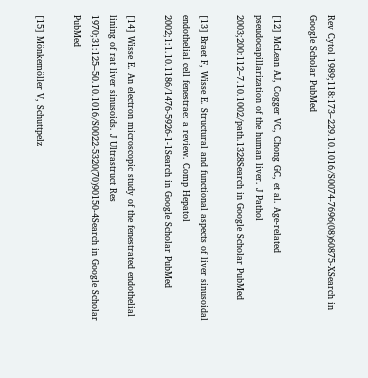Rev Cytol 1989;118:173–229.10.1016/S0074-7696(08)60875-XSearch in Google Scholar PubMed

[12] McLean AJ, Cogger VC, Chong GC, et al. Age-related pseudocapillarization of the human liver. J Pathol 2003;200:112–7.10.1002/path.1328Search in Google Scholar PubMed

[13] Braet F, Wisse E. Structural and functional aspects of liver sinusoidal endothelial cell fenestrae: a review. Comp Hepatol 2002;1:1.10.1186/1476-5926-1-1Search in Google Scholar PubMed

[14] Wisse E. An electron microscopic study of the fenestrated endothelial lining of rat liver sinusoids. J Ultrastruct Res 1970;31:125–50.10.1016/S0022-5320(70)90150-4Search in Google Scholar PubMed

[15] Mönkemöller V, Schuttpelz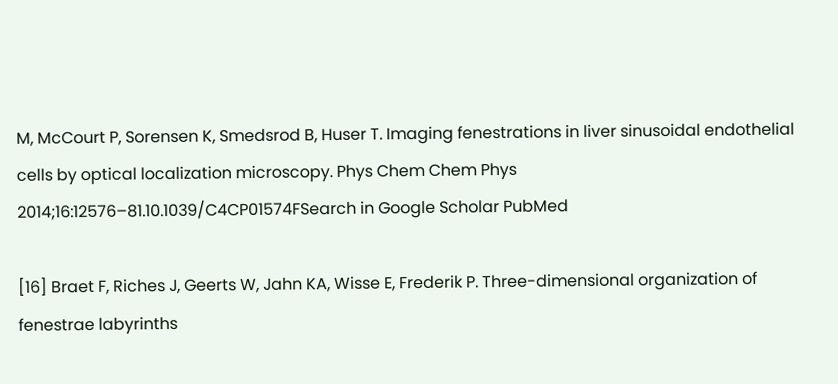M, McCourt P, Sorensen K, Smedsrod B, Huser T. Imaging fenestrations in liver sinusoidal endothelial cells by optical localization microscopy. Phys Chem Chem Phys 2014;16:12576–81.10.1039/C4CP01574FSearch in Google Scholar PubMed

[16] Braet F, Riches J, Geerts W, Jahn KA, Wisse E, Frederik P. Three-dimensional organization of fenestrae labyrinths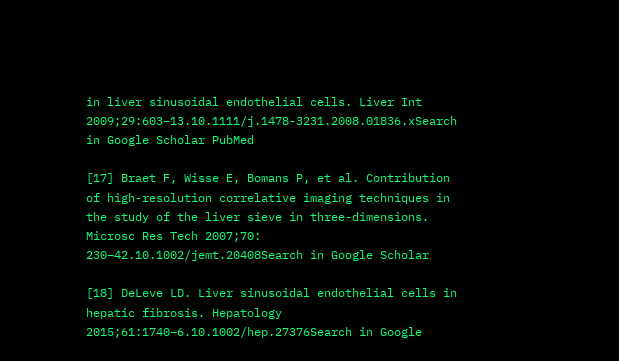in liver sinusoidal endothelial cells. Liver Int 2009;29:603–13.10.1111/j.1478-3231.2008.01836.xSearch in Google Scholar PubMed

[17] Braet F, Wisse E, Bomans P, et al. Contribution of high-resolution correlative imaging techniques in the study of the liver sieve in three-dimensions. Microsc Res Tech 2007;70: 230–42.10.1002/jemt.20408Search in Google Scholar

[18] DeLeve LD. Liver sinusoidal endothelial cells in hepatic fibrosis. Hepatology 2015;61:1740–6.10.1002/hep.27376Search in Google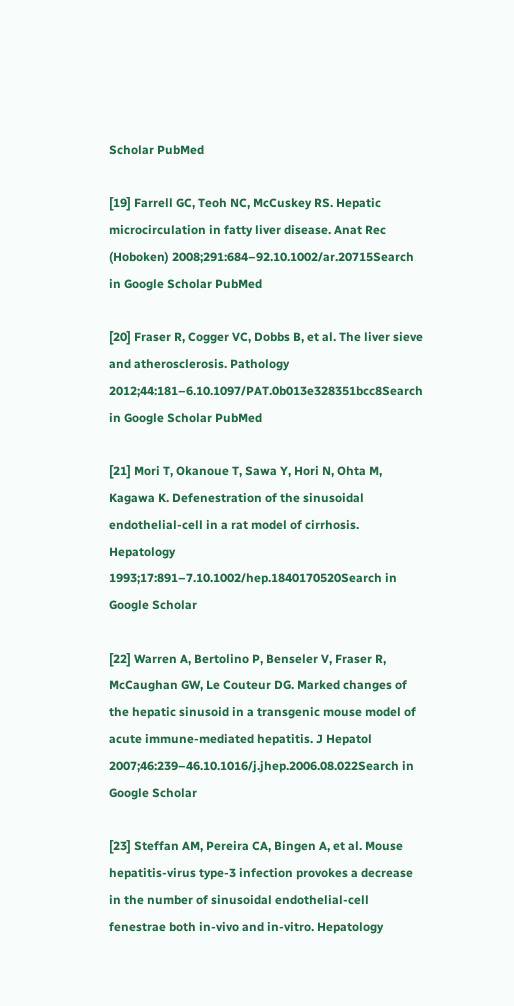Scholar PubMed

[19] Farrell GC, Teoh NC, McCuskey RS. Hepatic microcirculation in fatty liver disease. Anat Rec (Hoboken) 2008;291:684–92.10.1002/ar.20715Search in Google Scholar PubMed

[20] Fraser R, Cogger VC, Dobbs B, et al. The liver sieve and atherosclerosis. Pathology 2012;44:181–6.10.1097/PAT.0b013e328351bcc8Search in Google Scholar PubMed

[21] Mori T, Okanoue T, Sawa Y, Hori N, Ohta M, Kagawa K. Defenestration of the sinusoidal endothelial-cell in a rat model of cirrhosis. Hepatology 1993;17:891–7.10.1002/hep.1840170520Search in Google Scholar

[22] Warren A, Bertolino P, Benseler V, Fraser R, McCaughan GW, Le Couteur DG. Marked changes of the hepatic sinusoid in a transgenic mouse model of acute immune-mediated hepatitis. J Hepatol 2007;46:239–46.10.1016/j.jhep.2006.08.022Search in Google Scholar

[23] Steffan AM, Pereira CA, Bingen A, et al. Mouse hepatitis-virus type-3 infection provokes a decrease in the number of sinusoidal endothelial-cell fenestrae both in-vivo and in-vitro. Hepatology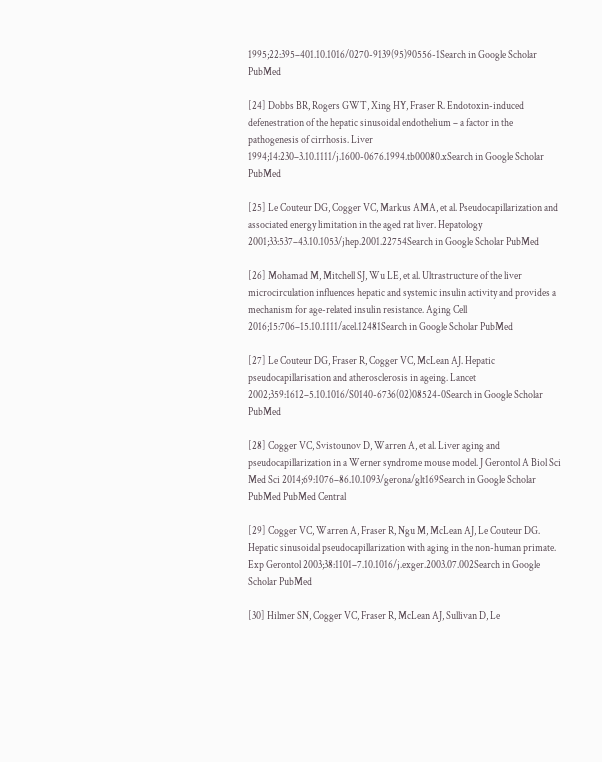1995;22:395–401.10.1016/0270-9139(95)90556-1Search in Google Scholar PubMed

[24] Dobbs BR, Rogers GWT, Xing HY, Fraser R. Endotoxin-induced defenestration of the hepatic sinusoidal endothelium – a factor in the pathogenesis of cirrhosis. Liver 1994;14:230–3.10.1111/j.1600-0676.1994.tb00080.xSearch in Google Scholar PubMed

[25] Le Couteur DG, Cogger VC, Markus AMA, et al. Pseudocapillarization and associated energy limitation in the aged rat liver. Hepatology 2001;33:537–43.10.1053/jhep.2001.22754Search in Google Scholar PubMed

[26] Mohamad M, Mitchell SJ, Wu LE, et al. Ultrastructure of the liver microcirculation influences hepatic and systemic insulin activity and provides a mechanism for age-related insulin resistance. Aging Cell 2016;15:706–15.10.1111/acel.12481Search in Google Scholar PubMed

[27] Le Couteur DG, Fraser R, Cogger VC, McLean AJ. Hepatic pseudocapillarisation and atherosclerosis in ageing. Lancet 2002;359:1612–5.10.1016/S0140-6736(02)08524-0Search in Google Scholar PubMed

[28] Cogger VC, Svistounov D, Warren A, et al. Liver aging and pseudocapillarization in a Werner syndrome mouse model. J Gerontol A Biol Sci Med Sci 2014;69:1076–86.10.1093/gerona/glt169Search in Google Scholar PubMed PubMed Central

[29] Cogger VC, Warren A, Fraser R, Ngu M, McLean AJ, Le Couteur DG. Hepatic sinusoidal pseudocapillarization with aging in the non-human primate. Exp Gerontol 2003;38:1101–7.10.1016/j.exger.2003.07.002Search in Google Scholar PubMed

[30] Hilmer SN, Cogger VC, Fraser R, McLean AJ, Sullivan D, Le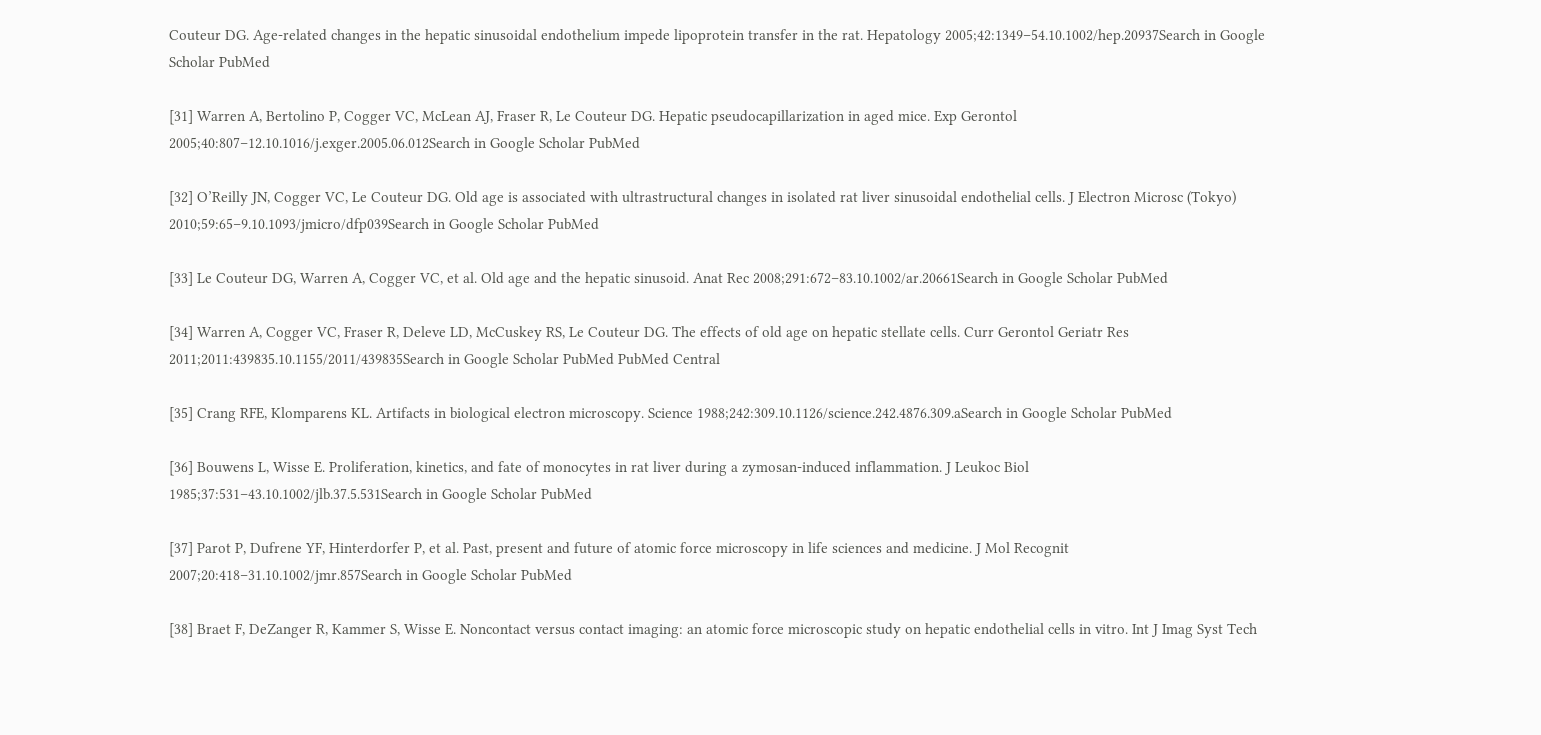Couteur DG. Age-related changes in the hepatic sinusoidal endothelium impede lipoprotein transfer in the rat. Hepatology 2005;42:1349–54.10.1002/hep.20937Search in Google Scholar PubMed

[31] Warren A, Bertolino P, Cogger VC, McLean AJ, Fraser R, Le Couteur DG. Hepatic pseudocapillarization in aged mice. Exp Gerontol 2005;40:807–12.10.1016/j.exger.2005.06.012Search in Google Scholar PubMed

[32] O’Reilly JN, Cogger VC, Le Couteur DG. Old age is associated with ultrastructural changes in isolated rat liver sinusoidal endothelial cells. J Electron Microsc (Tokyo) 2010;59:65–9.10.1093/jmicro/dfp039Search in Google Scholar PubMed

[33] Le Couteur DG, Warren A, Cogger VC, et al. Old age and the hepatic sinusoid. Anat Rec 2008;291:672–83.10.1002/ar.20661Search in Google Scholar PubMed

[34] Warren A, Cogger VC, Fraser R, Deleve LD, McCuskey RS, Le Couteur DG. The effects of old age on hepatic stellate cells. Curr Gerontol Geriatr Res 2011;2011:439835.10.1155/2011/439835Search in Google Scholar PubMed PubMed Central

[35] Crang RFE, Klomparens KL. Artifacts in biological electron microscopy. Science 1988;242:309.10.1126/science.242.4876.309.aSearch in Google Scholar PubMed

[36] Bouwens L, Wisse E. Proliferation, kinetics, and fate of monocytes in rat liver during a zymosan-induced inflammation. J Leukoc Biol 1985;37:531–43.10.1002/jlb.37.5.531Search in Google Scholar PubMed

[37] Parot P, Dufrene YF, Hinterdorfer P, et al. Past, present and future of atomic force microscopy in life sciences and medicine. J Mol Recognit 2007;20:418–31.10.1002/jmr.857Search in Google Scholar PubMed

[38] Braet F, DeZanger R, Kammer S, Wisse E. Noncontact versus contact imaging: an atomic force microscopic study on hepatic endothelial cells in vitro. Int J Imag Syst Tech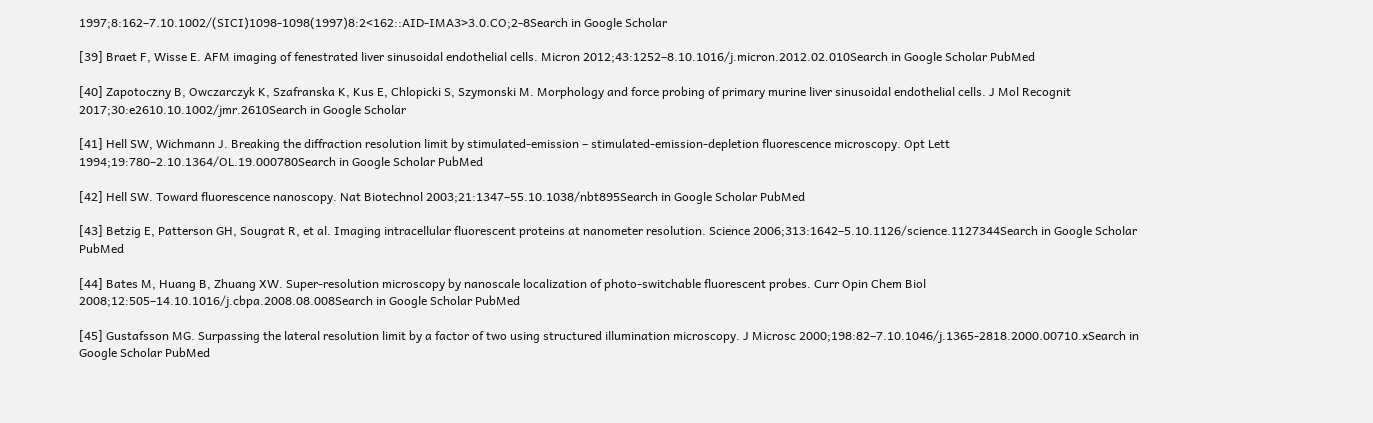1997;8:162–7.10.1002/(SICI)1098-1098(1997)8:2<162::AID-IMA3>3.0.CO;2-8Search in Google Scholar

[39] Braet F, Wisse E. AFM imaging of fenestrated liver sinusoidal endothelial cells. Micron 2012;43:1252–8.10.1016/j.micron.2012.02.010Search in Google Scholar PubMed

[40] Zapotoczny B, Owczarczyk K, Szafranska K, Kus E, Chlopicki S, Szymonski M. Morphology and force probing of primary murine liver sinusoidal endothelial cells. J Mol Recognit 2017;30:e2610.10.1002/jmr.2610Search in Google Scholar

[41] Hell SW, Wichmann J. Breaking the diffraction resolution limit by stimulated-emission – stimulated-emission-depletion fluorescence microscopy. Opt Lett 1994;19:780–2.10.1364/OL.19.000780Search in Google Scholar PubMed

[42] Hell SW. Toward fluorescence nanoscopy. Nat Biotechnol 2003;21:1347–55.10.1038/nbt895Search in Google Scholar PubMed

[43] Betzig E, Patterson GH, Sougrat R, et al. Imaging intracellular fluorescent proteins at nanometer resolution. Science 2006;313:1642–5.10.1126/science.1127344Search in Google Scholar PubMed

[44] Bates M, Huang B, Zhuang XW. Super-resolution microscopy by nanoscale localization of photo-switchable fluorescent probes. Curr Opin Chem Biol 2008;12:505–14.10.1016/j.cbpa.2008.08.008Search in Google Scholar PubMed

[45] Gustafsson MG. Surpassing the lateral resolution limit by a factor of two using structured illumination microscopy. J Microsc 2000;198:82–7.10.1046/j.1365-2818.2000.00710.xSearch in Google Scholar PubMed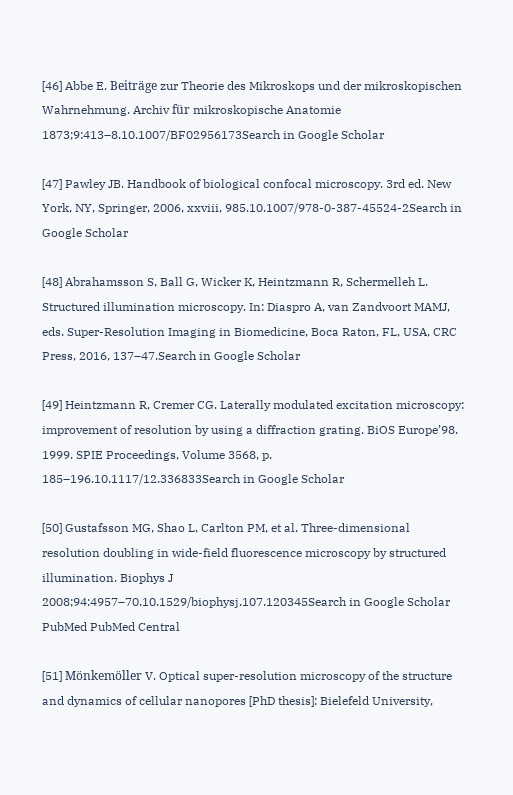[46] Abbe E. Beiträge zur Theorie des Mikroskops und der mikroskopischen Wahrnehmung. Archiv für mikroskopische Anatomie 1873;9:413–8.10.1007/BF02956173Search in Google Scholar

[47] Pawley JB. Handbook of biological confocal microscopy. 3rd ed. New York, NY, Springer, 2006, xxviii, 985.10.1007/978-0-387-45524-2Search in Google Scholar

[48] Abrahamsson S, Ball G, Wicker K, Heintzmann R, Schermelleh L. Structured illumination microscopy. In: Diaspro A, van Zandvoort MAMJ, eds. Super-Resolution Imaging in Biomedicine, Boca Raton, FL, USA, CRC Press, 2016, 137–47.Search in Google Scholar

[49] Heintzmann R, Cremer CG. Laterally modulated excitation microscopy: improvement of resolution by using a diffraction grating. BiOS Europe’98. 1999. SPIE Proceedings, Volume 3568, p. 185–196.10.1117/12.336833Search in Google Scholar

[50] Gustafsson MG, Shao L, Carlton PM, et al. Three-dimensional resolution doubling in wide-field fluorescence microscopy by structured illumination. Biophys J 2008;94:4957–70.10.1529/biophysj.107.120345Search in Google Scholar PubMed PubMed Central

[51] Mönkemöller V. Optical super-resolution microscopy of the structure and dynamics of cellular nanopores [PhD thesis]: Bielefeld University,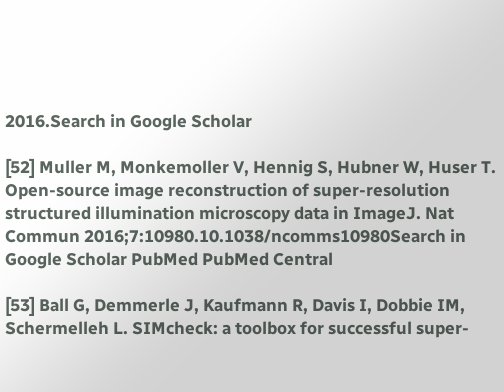2016.Search in Google Scholar

[52] Muller M, Monkemoller V, Hennig S, Hubner W, Huser T. Open-source image reconstruction of super-resolution structured illumination microscopy data in ImageJ. Nat Commun 2016;7:10980.10.1038/ncomms10980Search in Google Scholar PubMed PubMed Central

[53] Ball G, Demmerle J, Kaufmann R, Davis I, Dobbie IM, Schermelleh L. SIMcheck: a toolbox for successful super-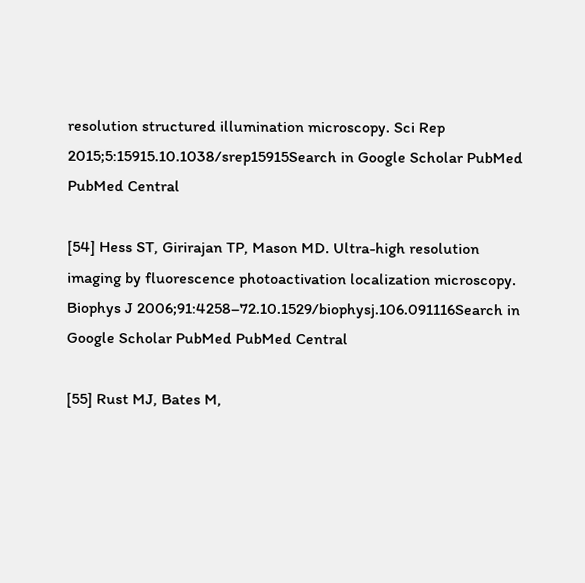resolution structured illumination microscopy. Sci Rep 2015;5:15915.10.1038/srep15915Search in Google Scholar PubMed PubMed Central

[54] Hess ST, Girirajan TP, Mason MD. Ultra-high resolution imaging by fluorescence photoactivation localization microscopy. Biophys J 2006;91:4258–72.10.1529/biophysj.106.091116Search in Google Scholar PubMed PubMed Central

[55] Rust MJ, Bates M,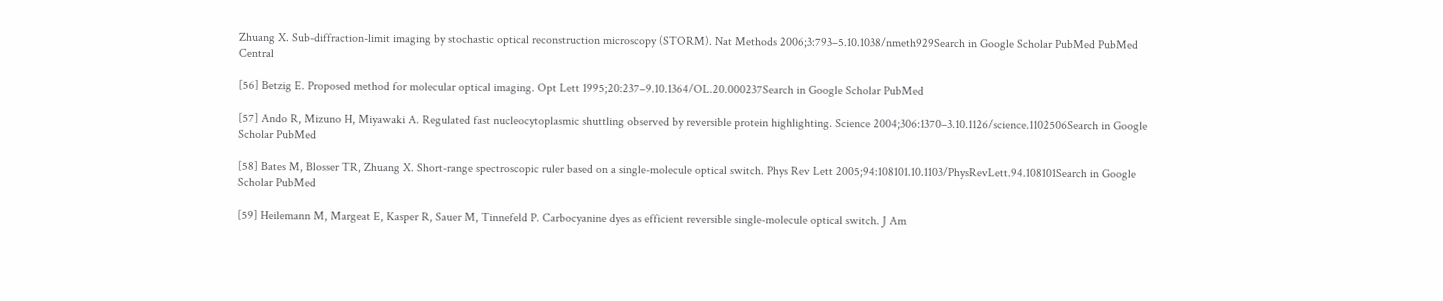Zhuang X. Sub-diffraction-limit imaging by stochastic optical reconstruction microscopy (STORM). Nat Methods 2006;3:793–5.10.1038/nmeth929Search in Google Scholar PubMed PubMed Central

[56] Betzig E. Proposed method for molecular optical imaging. Opt Lett 1995;20:237–9.10.1364/OL.20.000237Search in Google Scholar PubMed

[57] Ando R, Mizuno H, Miyawaki A. Regulated fast nucleocytoplasmic shuttling observed by reversible protein highlighting. Science 2004;306:1370–3.10.1126/science.1102506Search in Google Scholar PubMed

[58] Bates M, Blosser TR, Zhuang X. Short-range spectroscopic ruler based on a single-molecule optical switch. Phys Rev Lett 2005;94:108101.10.1103/PhysRevLett.94.108101Search in Google Scholar PubMed

[59] Heilemann M, Margeat E, Kasper R, Sauer M, Tinnefeld P. Carbocyanine dyes as efficient reversible single-molecule optical switch. J Am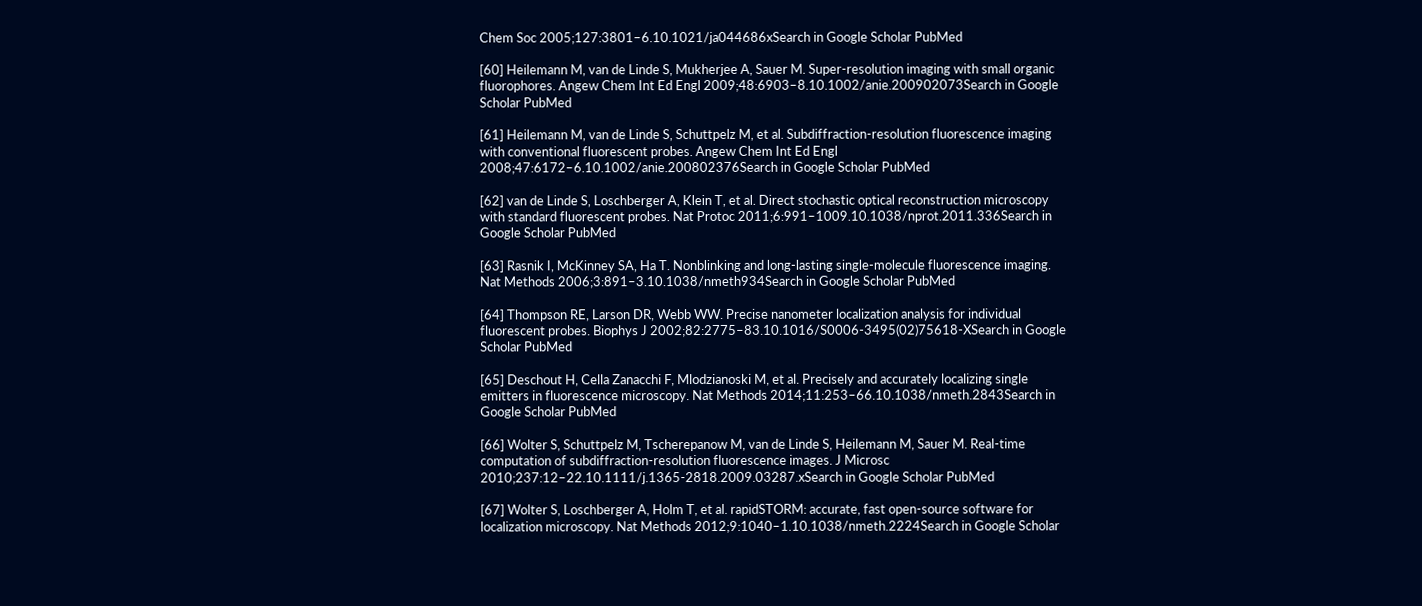Chem Soc 2005;127:3801–6.10.1021/ja044686xSearch in Google Scholar PubMed

[60] Heilemann M, van de Linde S, Mukherjee A, Sauer M. Super-resolution imaging with small organic fluorophores. Angew Chem Int Ed Engl 2009;48:6903–8.10.1002/anie.200902073Search in Google Scholar PubMed

[61] Heilemann M, van de Linde S, Schuttpelz M, et al. Subdiffraction-resolution fluorescence imaging with conventional fluorescent probes. Angew Chem Int Ed Engl 2008;47:6172–6.10.1002/anie.200802376Search in Google Scholar PubMed

[62] van de Linde S, Loschberger A, Klein T, et al. Direct stochastic optical reconstruction microscopy with standard fluorescent probes. Nat Protoc 2011;6:991–1009.10.1038/nprot.2011.336Search in Google Scholar PubMed

[63] Rasnik I, McKinney SA, Ha T. Nonblinking and long-lasting single-molecule fluorescence imaging. Nat Methods 2006;3:891–3.10.1038/nmeth934Search in Google Scholar PubMed

[64] Thompson RE, Larson DR, Webb WW. Precise nanometer localization analysis for individual fluorescent probes. Biophys J 2002;82:2775–83.10.1016/S0006-3495(02)75618-XSearch in Google Scholar PubMed

[65] Deschout H, Cella Zanacchi F, Mlodzianoski M, et al. Precisely and accurately localizing single emitters in fluorescence microscopy. Nat Methods 2014;11:253–66.10.1038/nmeth.2843Search in Google Scholar PubMed

[66] Wolter S, Schuttpelz M, Tscherepanow M, van de Linde S, Heilemann M, Sauer M. Real-time computation of subdiffraction-resolution fluorescence images. J Microsc 2010;237:12–22.10.1111/j.1365-2818.2009.03287.xSearch in Google Scholar PubMed

[67] Wolter S, Loschberger A, Holm T, et al. rapidSTORM: accurate, fast open-source software for localization microscopy. Nat Methods 2012;9:1040–1.10.1038/nmeth.2224Search in Google Scholar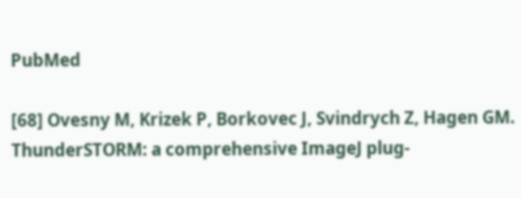PubMed

[68] Ovesny M, Krizek P, Borkovec J, Svindrych Z, Hagen GM. ThunderSTORM: a comprehensive ImageJ plug-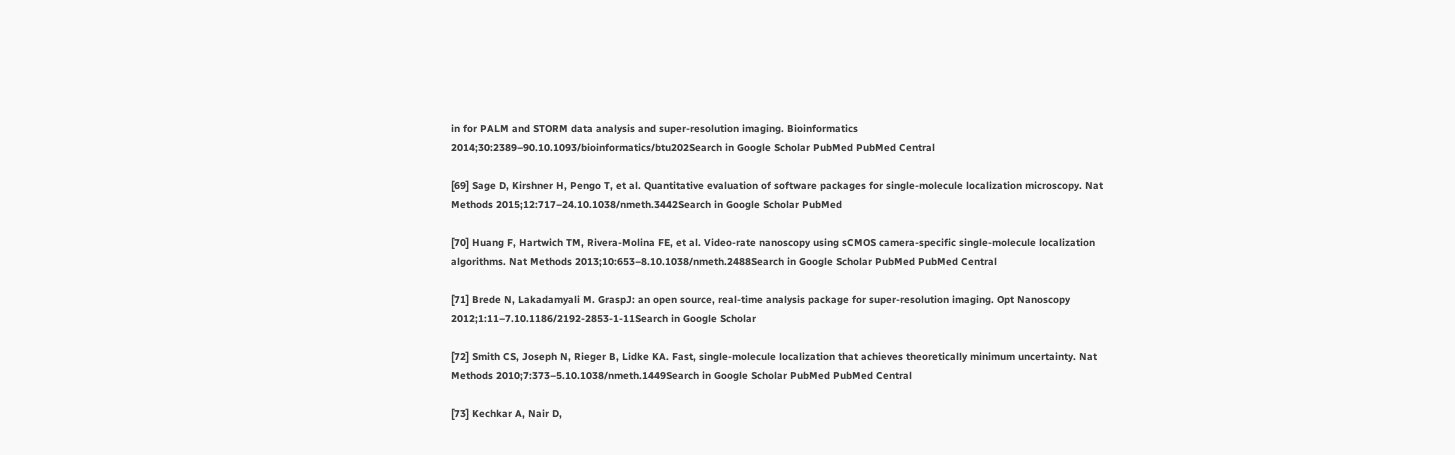in for PALM and STORM data analysis and super-resolution imaging. Bioinformatics 2014;30:2389–90.10.1093/bioinformatics/btu202Search in Google Scholar PubMed PubMed Central

[69] Sage D, Kirshner H, Pengo T, et al. Quantitative evaluation of software packages for single-molecule localization microscopy. Nat Methods 2015;12:717–24.10.1038/nmeth.3442Search in Google Scholar PubMed

[70] Huang F, Hartwich TM, Rivera-Molina FE, et al. Video-rate nanoscopy using sCMOS camera-specific single-molecule localization algorithms. Nat Methods 2013;10:653–8.10.1038/nmeth.2488Search in Google Scholar PubMed PubMed Central

[71] Brede N, Lakadamyali M. GraspJ: an open source, real-time analysis package for super-resolution imaging. Opt Nanoscopy 2012;1:11–7.10.1186/2192-2853-1-11Search in Google Scholar

[72] Smith CS, Joseph N, Rieger B, Lidke KA. Fast, single-molecule localization that achieves theoretically minimum uncertainty. Nat Methods 2010;7:373–5.10.1038/nmeth.1449Search in Google Scholar PubMed PubMed Central

[73] Kechkar A, Nair D,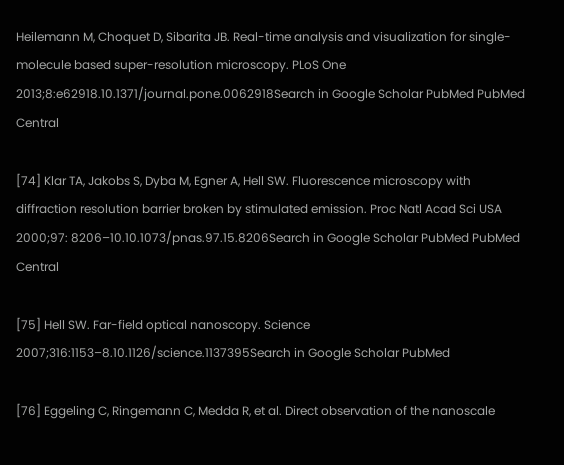Heilemann M, Choquet D, Sibarita JB. Real-time analysis and visualization for single-molecule based super-resolution microscopy. PLoS One 2013;8:e62918.10.1371/journal.pone.0062918Search in Google Scholar PubMed PubMed Central

[74] Klar TA, Jakobs S, Dyba M, Egner A, Hell SW. Fluorescence microscopy with diffraction resolution barrier broken by stimulated emission. Proc Natl Acad Sci USA 2000;97: 8206–10.10.1073/pnas.97.15.8206Search in Google Scholar PubMed PubMed Central

[75] Hell SW. Far-field optical nanoscopy. Science 2007;316:1153–8.10.1126/science.1137395Search in Google Scholar PubMed

[76] Eggeling C, Ringemann C, Medda R, et al. Direct observation of the nanoscale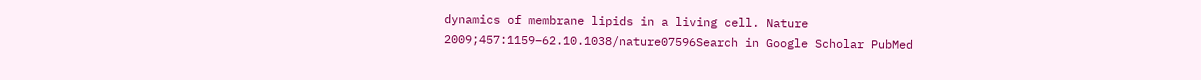dynamics of membrane lipids in a living cell. Nature 2009;457:1159–62.10.1038/nature07596Search in Google Scholar PubMed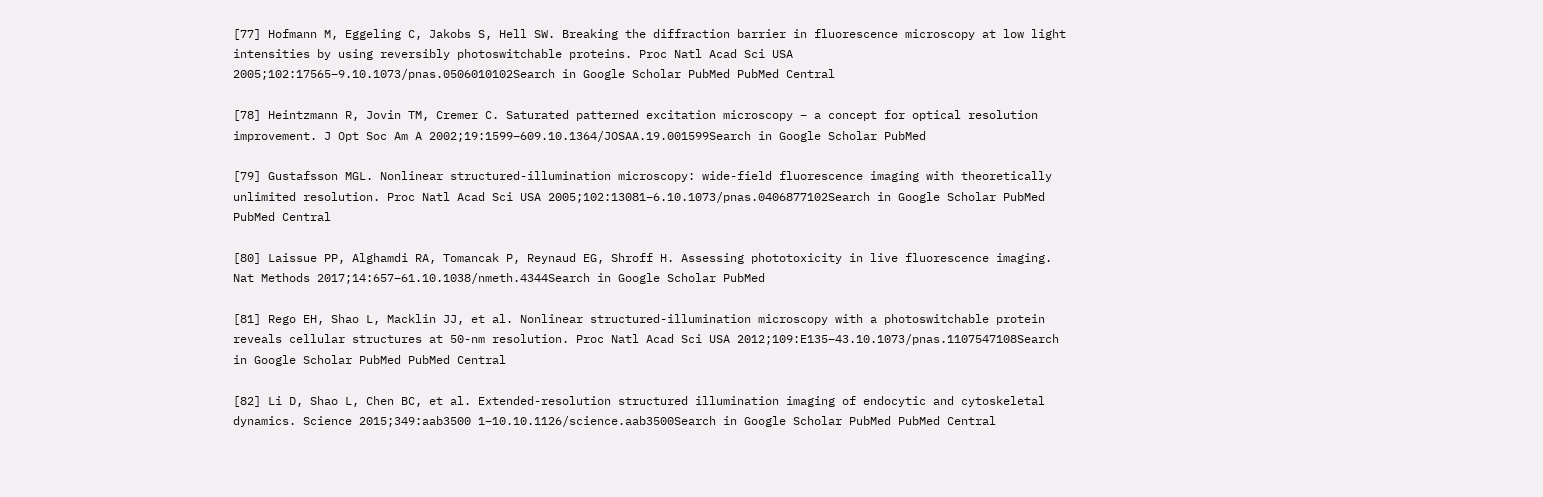[77] Hofmann M, Eggeling C, Jakobs S, Hell SW. Breaking the diffraction barrier in fluorescence microscopy at low light intensities by using reversibly photoswitchable proteins. Proc Natl Acad Sci USA 2005;102:17565–9.10.1073/pnas.0506010102Search in Google Scholar PubMed PubMed Central

[78] Heintzmann R, Jovin TM, Cremer C. Saturated patterned excitation microscopy – a concept for optical resolution improvement. J Opt Soc Am A 2002;19:1599–609.10.1364/JOSAA.19.001599Search in Google Scholar PubMed

[79] Gustafsson MGL. Nonlinear structured-illumination microscopy: wide-field fluorescence imaging with theoretically unlimited resolution. Proc Natl Acad Sci USA 2005;102:13081–6.10.1073/pnas.0406877102Search in Google Scholar PubMed PubMed Central

[80] Laissue PP, Alghamdi RA, Tomancak P, Reynaud EG, Shroff H. Assessing phototoxicity in live fluorescence imaging. Nat Methods 2017;14:657–61.10.1038/nmeth.4344Search in Google Scholar PubMed

[81] Rego EH, Shao L, Macklin JJ, et al. Nonlinear structured-illumination microscopy with a photoswitchable protein reveals cellular structures at 50-nm resolution. Proc Natl Acad Sci USA 2012;109:E135–43.10.1073/pnas.1107547108Search in Google Scholar PubMed PubMed Central

[82] Li D, Shao L, Chen BC, et al. Extended-resolution structured illumination imaging of endocytic and cytoskeletal dynamics. Science 2015;349:aab3500 1–10.10.1126/science.aab3500Search in Google Scholar PubMed PubMed Central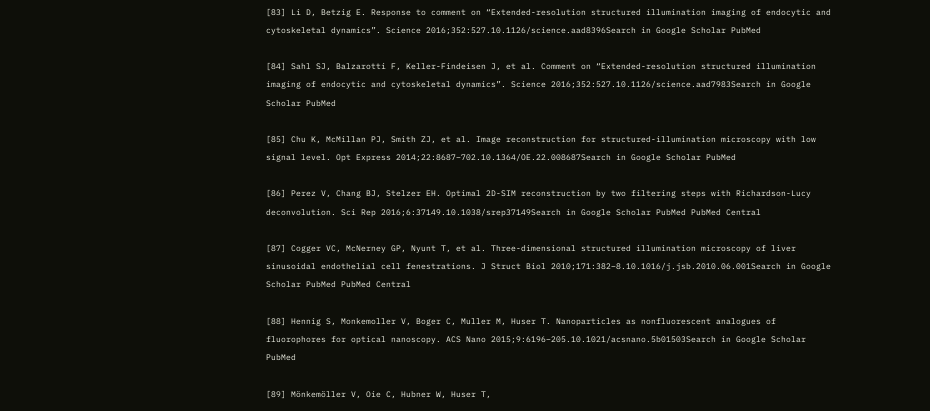[83] Li D, Betzig E. Response to comment on “Extended-resolution structured illumination imaging of endocytic and cytoskeletal dynamics”. Science 2016;352:527.10.1126/science.aad8396Search in Google Scholar PubMed

[84] Sahl SJ, Balzarotti F, Keller-Findeisen J, et al. Comment on “Extended-resolution structured illumination imaging of endocytic and cytoskeletal dynamics”. Science 2016;352:527.10.1126/science.aad7983Search in Google Scholar PubMed

[85] Chu K, McMillan PJ, Smith ZJ, et al. Image reconstruction for structured-illumination microscopy with low signal level. Opt Express 2014;22:8687–702.10.1364/OE.22.008687Search in Google Scholar PubMed

[86] Perez V, Chang BJ, Stelzer EH. Optimal 2D-SIM reconstruction by two filtering steps with Richardson-Lucy deconvolution. Sci Rep 2016;6:37149.10.1038/srep37149Search in Google Scholar PubMed PubMed Central

[87] Cogger VC, McNerney GP, Nyunt T, et al. Three-dimensional structured illumination microscopy of liver sinusoidal endothelial cell fenestrations. J Struct Biol 2010;171:382–8.10.1016/j.jsb.2010.06.001Search in Google Scholar PubMed PubMed Central

[88] Hennig S, Monkemoller V, Boger C, Muller M, Huser T. Nanoparticles as nonfluorescent analogues of fluorophores for optical nanoscopy. ACS Nano 2015;9:6196–205.10.1021/acsnano.5b01503Search in Google Scholar PubMed

[89] Mönkemöller V, Oie C, Hubner W, Huser T,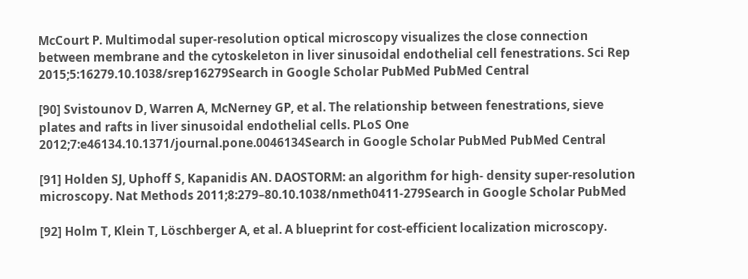McCourt P. Multimodal super-resolution optical microscopy visualizes the close connection between membrane and the cytoskeleton in liver sinusoidal endothelial cell fenestrations. Sci Rep 2015;5:16279.10.1038/srep16279Search in Google Scholar PubMed PubMed Central

[90] Svistounov D, Warren A, McNerney GP, et al. The relationship between fenestrations, sieve plates and rafts in liver sinusoidal endothelial cells. PLoS One 2012;7:e46134.10.1371/journal.pone.0046134Search in Google Scholar PubMed PubMed Central

[91] Holden SJ, Uphoff S, Kapanidis AN. DAOSTORM: an algorithm for high- density super-resolution microscopy. Nat Methods 2011;8:279–80.10.1038/nmeth0411-279Search in Google Scholar PubMed

[92] Holm T, Klein T, Löschberger A, et al. A blueprint for cost-efficient localization microscopy.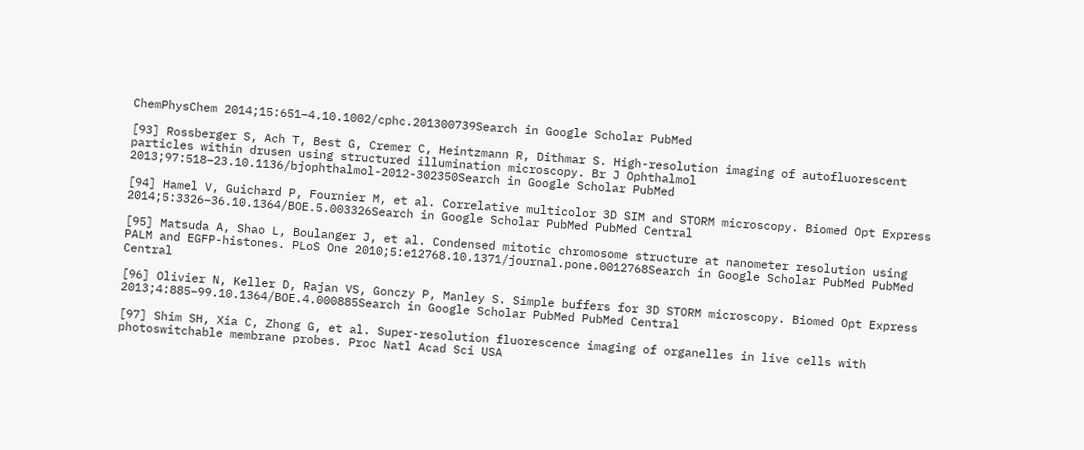ChemPhysChem 2014;15:651–4.10.1002/cphc.201300739Search in Google Scholar PubMed

[93] Rossberger S, Ach T, Best G, Cremer C, Heintzmann R, Dithmar S. High-resolution imaging of autofluorescent particles within drusen using structured illumination microscopy. Br J Ophthalmol 2013;97:518–23.10.1136/bjophthalmol-2012-302350Search in Google Scholar PubMed

[94] Hamel V, Guichard P, Fournier M, et al. Correlative multicolor 3D SIM and STORM microscopy. Biomed Opt Express 2014;5:3326–36.10.1364/BOE.5.003326Search in Google Scholar PubMed PubMed Central

[95] Matsuda A, Shao L, Boulanger J, et al. Condensed mitotic chromosome structure at nanometer resolution using PALM and EGFP-histones. PLoS One 2010;5:e12768.10.1371/journal.pone.0012768Search in Google Scholar PubMed PubMed Central

[96] Olivier N, Keller D, Rajan VS, Gonczy P, Manley S. Simple buffers for 3D STORM microscopy. Biomed Opt Express 2013;4:885–99.10.1364/BOE.4.000885Search in Google Scholar PubMed PubMed Central

[97] Shim SH, Xia C, Zhong G, et al. Super-resolution fluorescence imaging of organelles in live cells with photoswitchable membrane probes. Proc Natl Acad Sci USA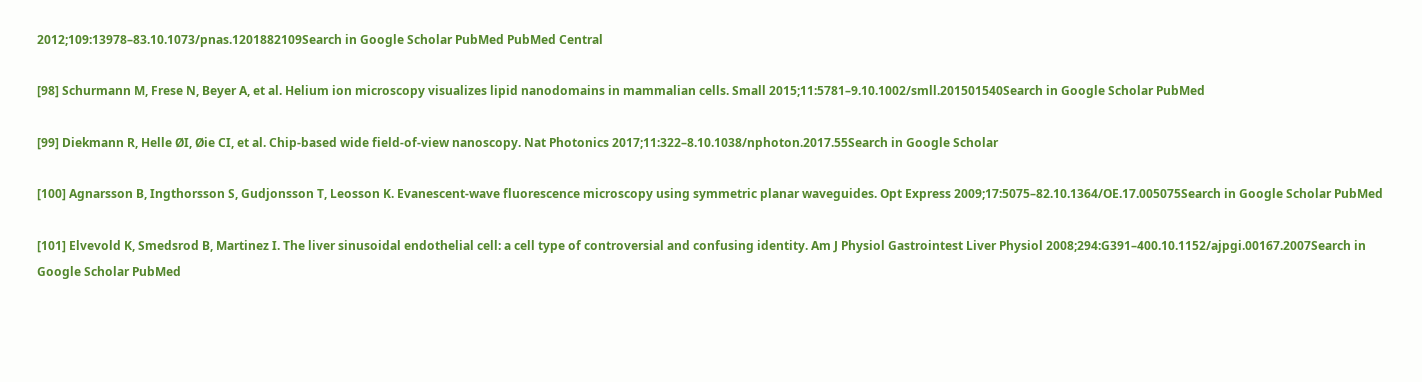2012;109:13978–83.10.1073/pnas.1201882109Search in Google Scholar PubMed PubMed Central

[98] Schurmann M, Frese N, Beyer A, et al. Helium ion microscopy visualizes lipid nanodomains in mammalian cells. Small 2015;11:5781–9.10.1002/smll.201501540Search in Google Scholar PubMed

[99] Diekmann R, Helle ØI, Øie CI, et al. Chip-based wide field-of-view nanoscopy. Nat Photonics 2017;11:322–8.10.1038/nphoton.2017.55Search in Google Scholar

[100] Agnarsson B, Ingthorsson S, Gudjonsson T, Leosson K. Evanescent-wave fluorescence microscopy using symmetric planar waveguides. Opt Express 2009;17:5075–82.10.1364/OE.17.005075Search in Google Scholar PubMed

[101] Elvevold K, Smedsrod B, Martinez I. The liver sinusoidal endothelial cell: a cell type of controversial and confusing identity. Am J Physiol Gastrointest Liver Physiol 2008;294:G391–400.10.1152/ajpgi.00167.2007Search in Google Scholar PubMed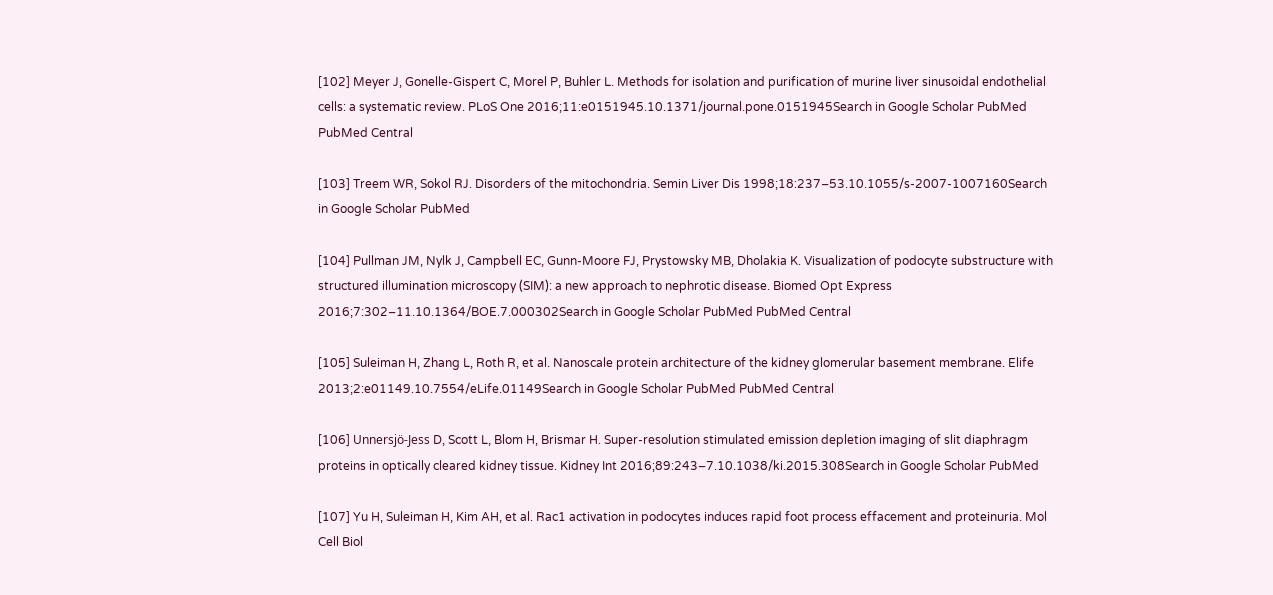[102] Meyer J, Gonelle-Gispert C, Morel P, Buhler L. Methods for isolation and purification of murine liver sinusoidal endothelial cells: a systematic review. PLoS One 2016;11:e0151945.10.1371/journal.pone.0151945Search in Google Scholar PubMed PubMed Central

[103] Treem WR, Sokol RJ. Disorders of the mitochondria. Semin Liver Dis 1998;18:237–53.10.1055/s-2007-1007160Search in Google Scholar PubMed

[104] Pullman JM, Nylk J, Campbell EC, Gunn-Moore FJ, Prystowsky MB, Dholakia K. Visualization of podocyte substructure with structured illumination microscopy (SIM): a new approach to nephrotic disease. Biomed Opt Express 2016;7:302–11.10.1364/BOE.7.000302Search in Google Scholar PubMed PubMed Central

[105] Suleiman H, Zhang L, Roth R, et al. Nanoscale protein architecture of the kidney glomerular basement membrane. Elife 2013;2:e01149.10.7554/eLife.01149Search in Google Scholar PubMed PubMed Central

[106] Unnersjö-Jess D, Scott L, Blom H, Brismar H. Super-resolution stimulated emission depletion imaging of slit diaphragm proteins in optically cleared kidney tissue. Kidney Int 2016;89:243–7.10.1038/ki.2015.308Search in Google Scholar PubMed

[107] Yu H, Suleiman H, Kim AH, et al. Rac1 activation in podocytes induces rapid foot process effacement and proteinuria. Mol Cell Biol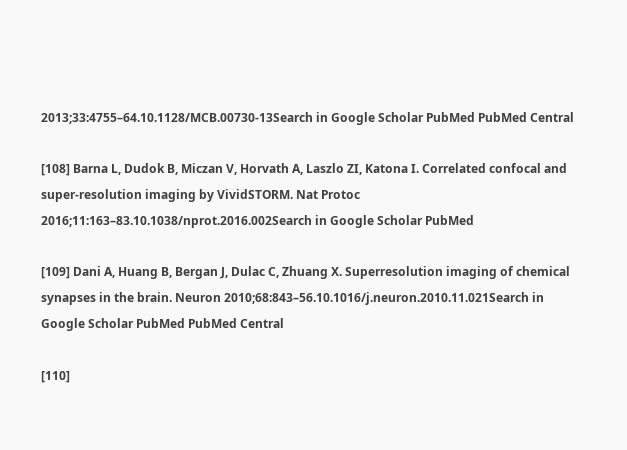2013;33:4755–64.10.1128/MCB.00730-13Search in Google Scholar PubMed PubMed Central

[108] Barna L, Dudok B, Miczan V, Horvath A, Laszlo ZI, Katona I. Correlated confocal and super-resolution imaging by VividSTORM. Nat Protoc 2016;11:163–83.10.1038/nprot.2016.002Search in Google Scholar PubMed

[109] Dani A, Huang B, Bergan J, Dulac C, Zhuang X. Superresolution imaging of chemical synapses in the brain. Neuron 2010;68:843–56.10.1016/j.neuron.2010.11.021Search in Google Scholar PubMed PubMed Central

[110]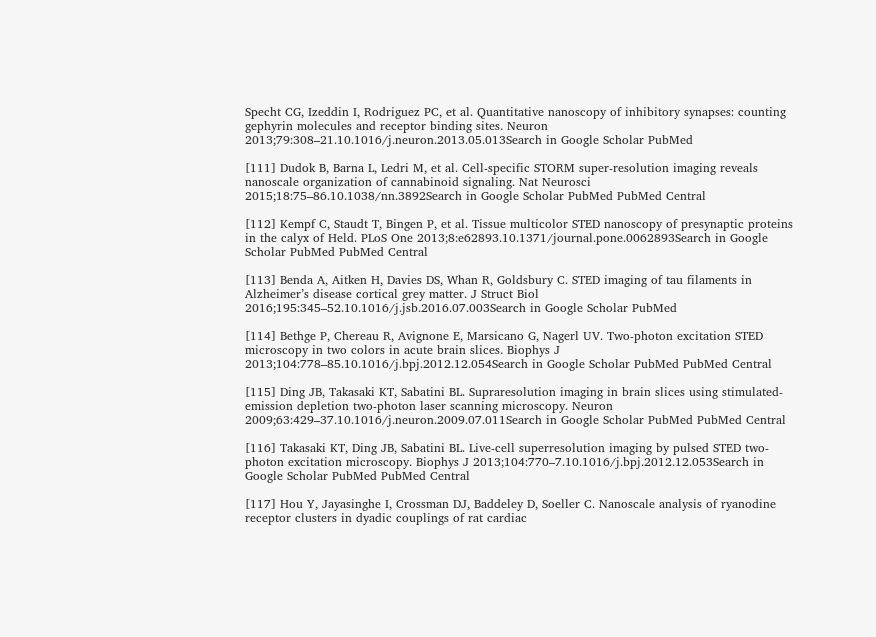Specht CG, Izeddin I, Rodriguez PC, et al. Quantitative nanoscopy of inhibitory synapses: counting gephyrin molecules and receptor binding sites. Neuron 2013;79:308–21.10.1016/j.neuron.2013.05.013Search in Google Scholar PubMed

[111] Dudok B, Barna L, Ledri M, et al. Cell-specific STORM super-resolution imaging reveals nanoscale organization of cannabinoid signaling. Nat Neurosci 2015;18:75–86.10.1038/nn.3892Search in Google Scholar PubMed PubMed Central

[112] Kempf C, Staudt T, Bingen P, et al. Tissue multicolor STED nanoscopy of presynaptic proteins in the calyx of Held. PLoS One 2013;8:e62893.10.1371/journal.pone.0062893Search in Google Scholar PubMed PubMed Central

[113] Benda A, Aitken H, Davies DS, Whan R, Goldsbury C. STED imaging of tau filaments in Alzheimer’s disease cortical grey matter. J Struct Biol 2016;195:345–52.10.1016/j.jsb.2016.07.003Search in Google Scholar PubMed

[114] Bethge P, Chereau R, Avignone E, Marsicano G, Nagerl UV. Two-photon excitation STED microscopy in two colors in acute brain slices. Biophys J 2013;104:778–85.10.1016/j.bpj.2012.12.054Search in Google Scholar PubMed PubMed Central

[115] Ding JB, Takasaki KT, Sabatini BL. Supraresolution imaging in brain slices using stimulated-emission depletion two-photon laser scanning microscopy. Neuron 2009;63:429–37.10.1016/j.neuron.2009.07.011Search in Google Scholar PubMed PubMed Central

[116] Takasaki KT, Ding JB, Sabatini BL. Live-cell superresolution imaging by pulsed STED two-photon excitation microscopy. Biophys J 2013;104:770–7.10.1016/j.bpj.2012.12.053Search in Google Scholar PubMed PubMed Central

[117] Hou Y, Jayasinghe I, Crossman DJ, Baddeley D, Soeller C. Nanoscale analysis of ryanodine receptor clusters in dyadic couplings of rat cardiac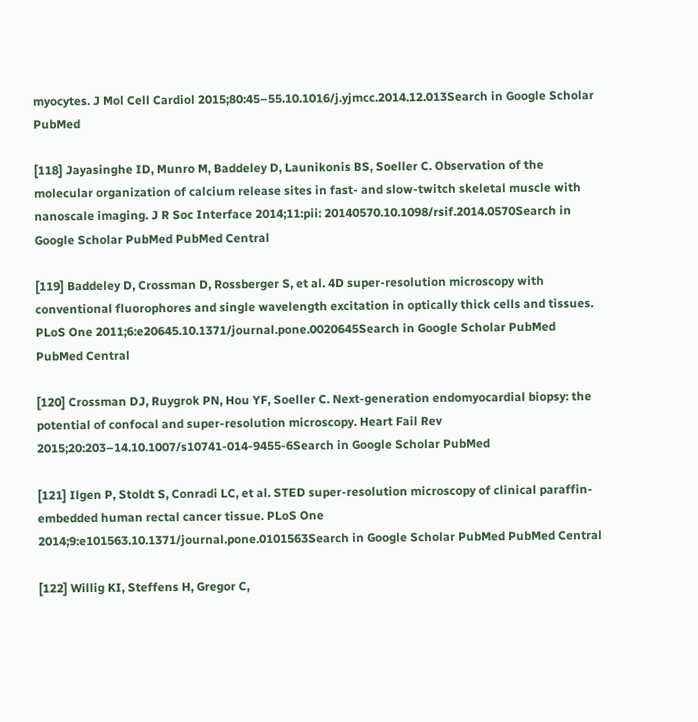myocytes. J Mol Cell Cardiol 2015;80:45–55.10.1016/j.yjmcc.2014.12.013Search in Google Scholar PubMed

[118] Jayasinghe ID, Munro M, Baddeley D, Launikonis BS, Soeller C. Observation of the molecular organization of calcium release sites in fast- and slow-twitch skeletal muscle with nanoscale imaging. J R Soc Interface 2014;11:pii: 20140570.10.1098/rsif.2014.0570Search in Google Scholar PubMed PubMed Central

[119] Baddeley D, Crossman D, Rossberger S, et al. 4D super-resolution microscopy with conventional fluorophores and single wavelength excitation in optically thick cells and tissues. PLoS One 2011;6:e20645.10.1371/journal.pone.0020645Search in Google Scholar PubMed PubMed Central

[120] Crossman DJ, Ruygrok PN, Hou YF, Soeller C. Next-generation endomyocardial biopsy: the potential of confocal and super-resolution microscopy. Heart Fail Rev 2015;20:203–14.10.1007/s10741-014-9455-6Search in Google Scholar PubMed

[121] Ilgen P, Stoldt S, Conradi LC, et al. STED super-resolution microscopy of clinical paraffin-embedded human rectal cancer tissue. PLoS One 2014;9:e101563.10.1371/journal.pone.0101563Search in Google Scholar PubMed PubMed Central

[122] Willig KI, Steffens H, Gregor C,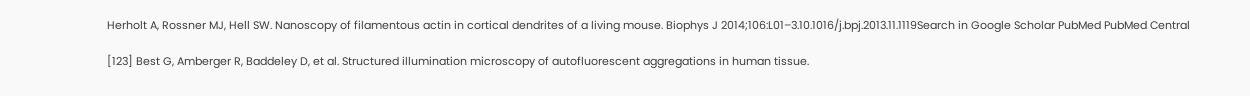Herholt A, Rossner MJ, Hell SW. Nanoscopy of filamentous actin in cortical dendrites of a living mouse. Biophys J 2014;106:L01–3.10.1016/j.bpj.2013.11.1119Search in Google Scholar PubMed PubMed Central

[123] Best G, Amberger R, Baddeley D, et al. Structured illumination microscopy of autofluorescent aggregations in human tissue.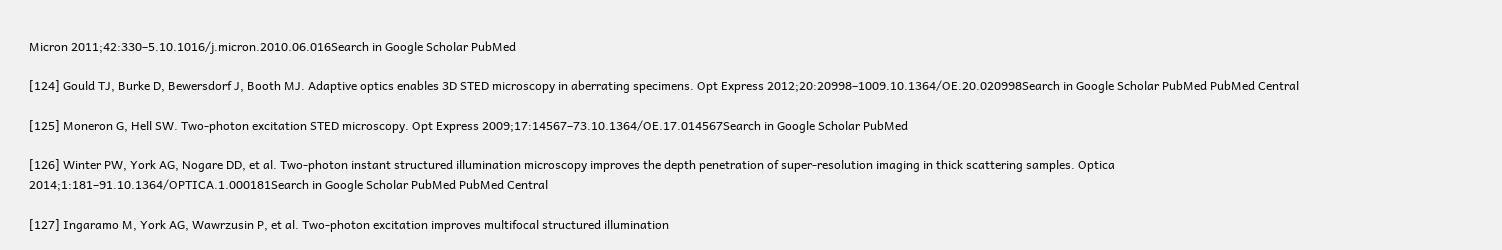Micron 2011;42:330–5.10.1016/j.micron.2010.06.016Search in Google Scholar PubMed

[124] Gould TJ, Burke D, Bewersdorf J, Booth MJ. Adaptive optics enables 3D STED microscopy in aberrating specimens. Opt Express 2012;20:20998–1009.10.1364/OE.20.020998Search in Google Scholar PubMed PubMed Central

[125] Moneron G, Hell SW. Two-photon excitation STED microscopy. Opt Express 2009;17:14567–73.10.1364/OE.17.014567Search in Google Scholar PubMed

[126] Winter PW, York AG, Nogare DD, et al. Two-photon instant structured illumination microscopy improves the depth penetration of super-resolution imaging in thick scattering samples. Optica 2014;1:181–91.10.1364/OPTICA.1.000181Search in Google Scholar PubMed PubMed Central

[127] Ingaramo M, York AG, Wawrzusin P, et al. Two-photon excitation improves multifocal structured illumination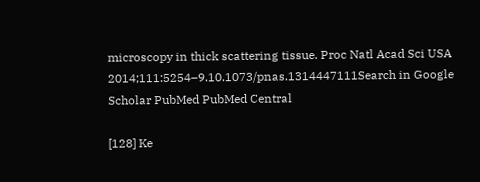microscopy in thick scattering tissue. Proc Natl Acad Sci USA 2014;111:5254–9.10.1073/pnas.1314447111Search in Google Scholar PubMed PubMed Central

[128] Ke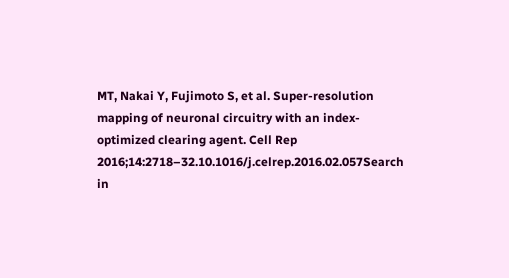MT, Nakai Y, Fujimoto S, et al. Super-resolution mapping of neuronal circuitry with an index-optimized clearing agent. Cell Rep 2016;14:2718–32.10.1016/j.celrep.2016.02.057Search in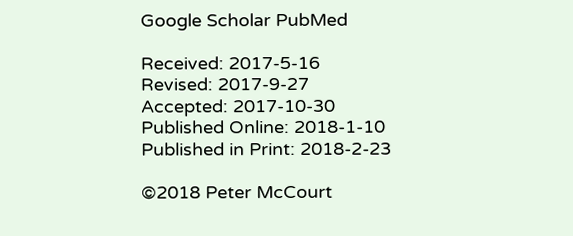Google Scholar PubMed

Received: 2017-5-16
Revised: 2017-9-27
Accepted: 2017-10-30
Published Online: 2018-1-10
Published in Print: 2018-2-23

©2018 Peter McCourt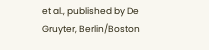et al., published by De Gruyter, Berlin/Boston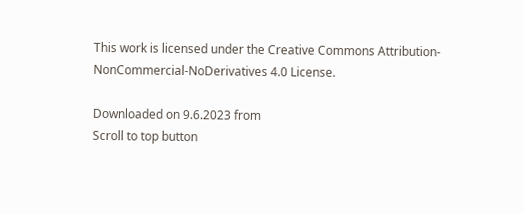This work is licensed under the Creative Commons Attribution-NonCommercial-NoDerivatives 4.0 License.

Downloaded on 9.6.2023 from
Scroll to top button